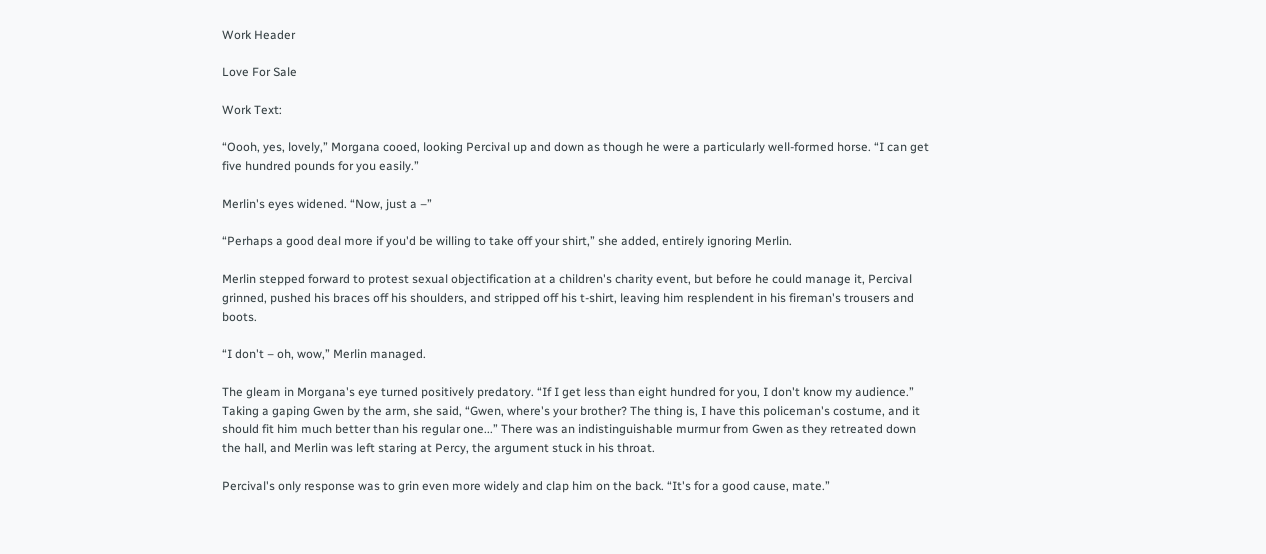Work Header

Love For Sale

Work Text:

“Oooh, yes, lovely,” Morgana cooed, looking Percival up and down as though he were a particularly well-formed horse. “I can get five hundred pounds for you easily.”

Merlin's eyes widened. “Now, just a –”

“Perhaps a good deal more if you'd be willing to take off your shirt,” she added, entirely ignoring Merlin.

Merlin stepped forward to protest sexual objectification at a children's charity event, but before he could manage it, Percival grinned, pushed his braces off his shoulders, and stripped off his t-shirt, leaving him resplendent in his fireman's trousers and boots.

“I don't – oh, wow,” Merlin managed.

The gleam in Morgana's eye turned positively predatory. “If I get less than eight hundred for you, I don't know my audience.” Taking a gaping Gwen by the arm, she said, “Gwen, where's your brother? The thing is, I have this policeman's costume, and it should fit him much better than his regular one...” There was an indistinguishable murmur from Gwen as they retreated down the hall, and Merlin was left staring at Percy, the argument stuck in his throat.

Percival's only response was to grin even more widely and clap him on the back. “It's for a good cause, mate.”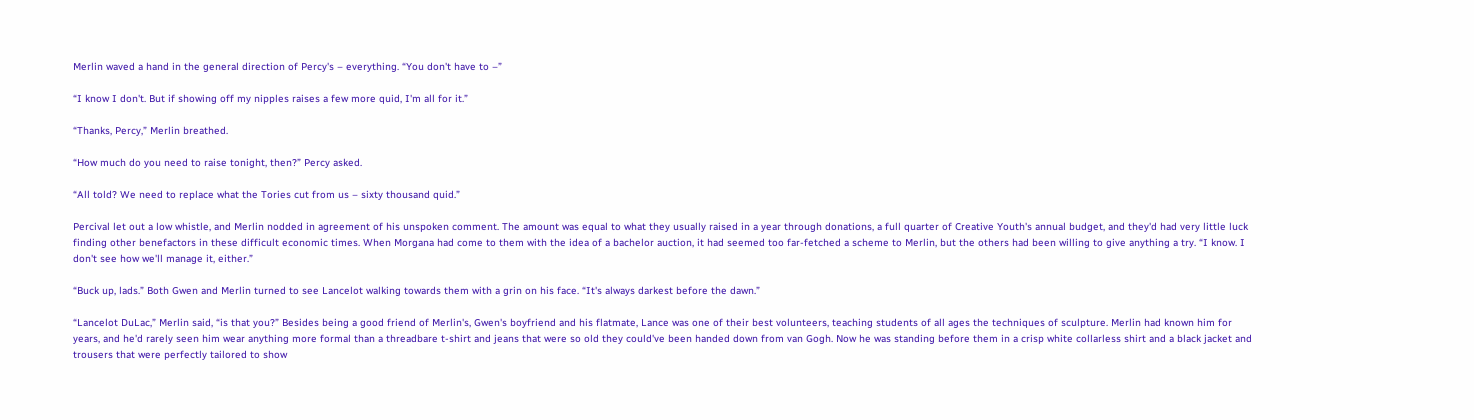Merlin waved a hand in the general direction of Percy's – everything. “You don't have to –”

“I know I don't. But if showing off my nipples raises a few more quid, I'm all for it.”

“Thanks, Percy,” Merlin breathed.

“How much do you need to raise tonight, then?” Percy asked.

“All told? We need to replace what the Tories cut from us – sixty thousand quid.”

Percival let out a low whistle, and Merlin nodded in agreement of his unspoken comment. The amount was equal to what they usually raised in a year through donations, a full quarter of Creative Youth's annual budget, and they'd had very little luck finding other benefactors in these difficult economic times. When Morgana had come to them with the idea of a bachelor auction, it had seemed too far-fetched a scheme to Merlin, but the others had been willing to give anything a try. “I know. I don't see how we'll manage it, either.”

“Buck up, lads.” Both Gwen and Merlin turned to see Lancelot walking towards them with a grin on his face. “It's always darkest before the dawn.”

“Lancelot DuLac,” Merlin said, “is that you?” Besides being a good friend of Merlin's, Gwen's boyfriend and his flatmate, Lance was one of their best volunteers, teaching students of all ages the techniques of sculpture. Merlin had known him for years, and he'd rarely seen him wear anything more formal than a threadbare t-shirt and jeans that were so old they could've been handed down from van Gogh. Now he was standing before them in a crisp white collarless shirt and a black jacket and trousers that were perfectly tailored to show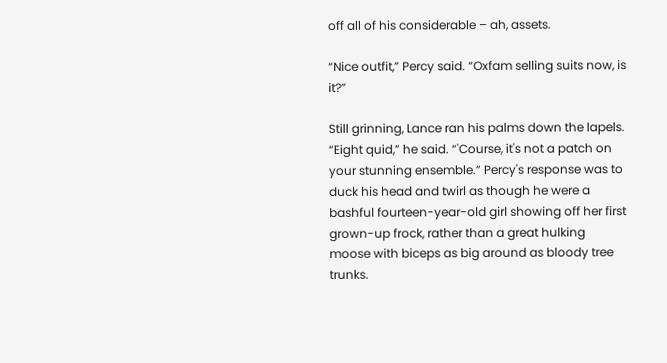off all of his considerable – ah, assets.

“Nice outfit,” Percy said. “Oxfam selling suits now, is it?”

Still grinning, Lance ran his palms down the lapels. “Eight quid,” he said. “'Course, it's not a patch on your stunning ensemble.” Percy's response was to duck his head and twirl as though he were a bashful fourteen-year-old girl showing off her first grown-up frock, rather than a great hulking moose with biceps as big around as bloody tree trunks.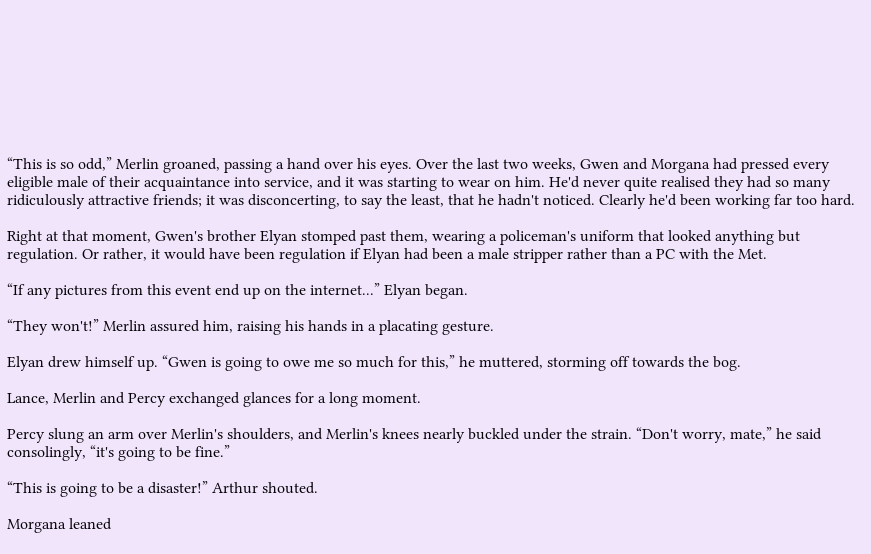“This is so odd,” Merlin groaned, passing a hand over his eyes. Over the last two weeks, Gwen and Morgana had pressed every eligible male of their acquaintance into service, and it was starting to wear on him. He'd never quite realised they had so many ridiculously attractive friends; it was disconcerting, to say the least, that he hadn't noticed. Clearly he'd been working far too hard.

Right at that moment, Gwen's brother Elyan stomped past them, wearing a policeman's uniform that looked anything but regulation. Or rather, it would have been regulation if Elyan had been a male stripper rather than a PC with the Met.

“If any pictures from this event end up on the internet...” Elyan began.

“They won't!” Merlin assured him, raising his hands in a placating gesture.

Elyan drew himself up. “Gwen is going to owe me so much for this,” he muttered, storming off towards the bog.

Lance, Merlin and Percy exchanged glances for a long moment.

Percy slung an arm over Merlin's shoulders, and Merlin's knees nearly buckled under the strain. “Don't worry, mate,” he said consolingly, “it's going to be fine.”

“This is going to be a disaster!” Arthur shouted.

Morgana leaned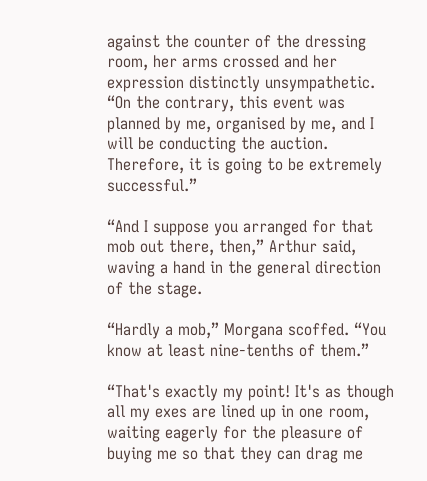against the counter of the dressing room, her arms crossed and her expression distinctly unsympathetic. “On the contrary, this event was planned by me, organised by me, and I will be conducting the auction. Therefore, it is going to be extremely successful.”

“And I suppose you arranged for that mob out there, then,” Arthur said, waving a hand in the general direction of the stage.

“Hardly a mob,” Morgana scoffed. “You know at least nine-tenths of them.”

“That's exactly my point! It's as though all my exes are lined up in one room, waiting eagerly for the pleasure of buying me so that they can drag me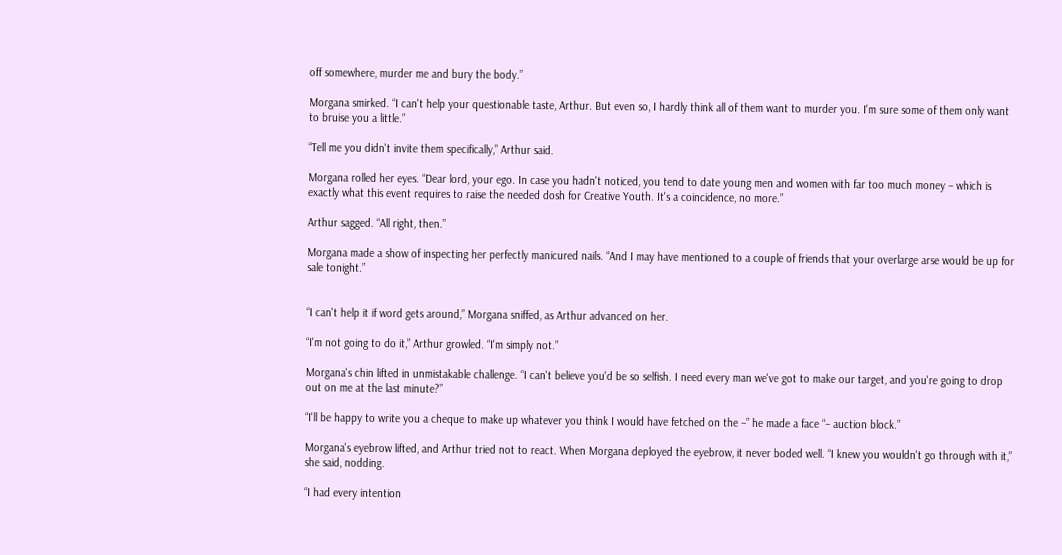off somewhere, murder me and bury the body.”

Morgana smirked. “I can't help your questionable taste, Arthur. But even so, I hardly think all of them want to murder you. I'm sure some of them only want to bruise you a little.”

“Tell me you didn't invite them specifically,” Arthur said.

Morgana rolled her eyes. “Dear lord, your ego. In case you hadn't noticed, you tend to date young men and women with far too much money – which is exactly what this event requires to raise the needed dosh for Creative Youth. It's a coincidence, no more.”

Arthur sagged. “All right, then.”

Morgana made a show of inspecting her perfectly manicured nails. “And I may have mentioned to a couple of friends that your overlarge arse would be up for sale tonight.”


“I can't help it if word gets around,” Morgana sniffed, as Arthur advanced on her.

“I'm not going to do it,” Arthur growled. “I'm simply not.”

Morgana's chin lifted in unmistakable challenge. “I can't believe you'd be so selfish. I need every man we've got to make our target, and you're going to drop out on me at the last minute?”

“I'll be happy to write you a cheque to make up whatever you think I would have fetched on the –” he made a face “– auction block.”

Morgana's eyebrow lifted, and Arthur tried not to react. When Morgana deployed the eyebrow, it never boded well. “I knew you wouldn't go through with it,” she said, nodding.

“I had every intention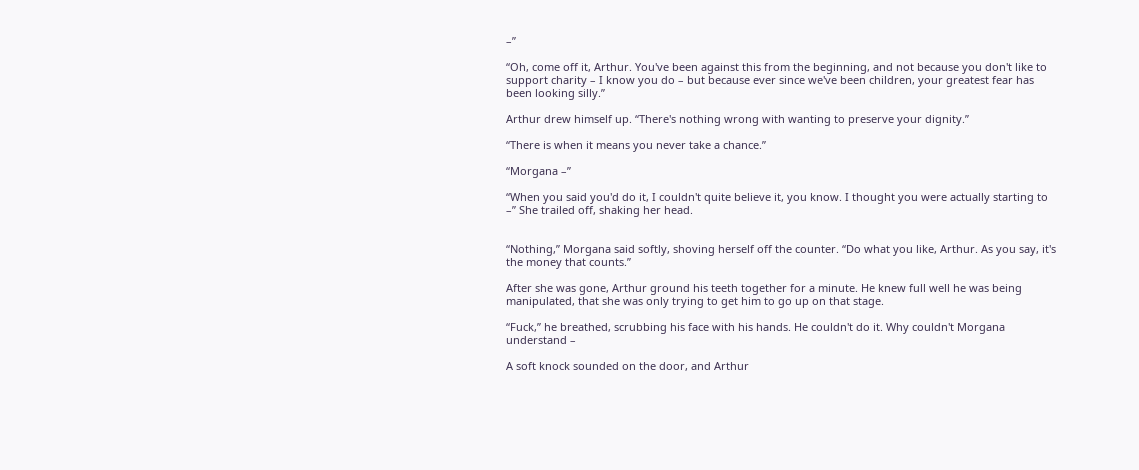–”

“Oh, come off it, Arthur. You've been against this from the beginning, and not because you don't like to support charity – I know you do – but because ever since we've been children, your greatest fear has been looking silly.”

Arthur drew himself up. “There's nothing wrong with wanting to preserve your dignity.”

“There is when it means you never take a chance.”

“Morgana –”

“When you said you'd do it, I couldn't quite believe it, you know. I thought you were actually starting to –” She trailed off, shaking her head.


“Nothing,” Morgana said softly, shoving herself off the counter. “Do what you like, Arthur. As you say, it's the money that counts.”

After she was gone, Arthur ground his teeth together for a minute. He knew full well he was being manipulated, that she was only trying to get him to go up on that stage.

“Fuck,” he breathed, scrubbing his face with his hands. He couldn't do it. Why couldn't Morgana understand –

A soft knock sounded on the door, and Arthur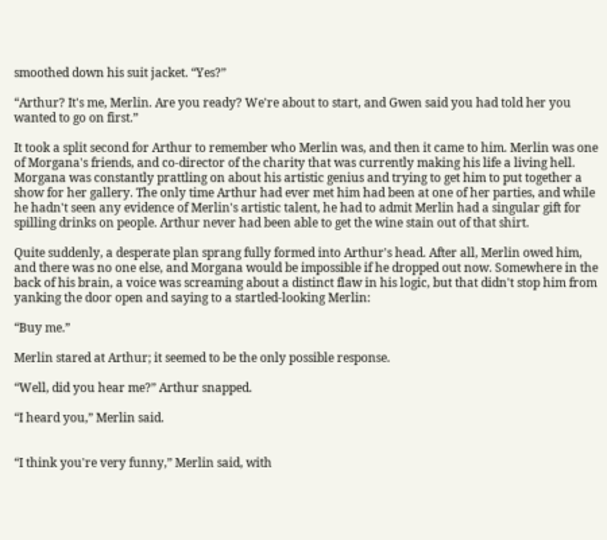smoothed down his suit jacket. “Yes?”

“Arthur? It's me, Merlin. Are you ready? We're about to start, and Gwen said you had told her you wanted to go on first.”

It took a split second for Arthur to remember who Merlin was, and then it came to him. Merlin was one of Morgana's friends, and co-director of the charity that was currently making his life a living hell. Morgana was constantly prattling on about his artistic genius and trying to get him to put together a show for her gallery. The only time Arthur had ever met him had been at one of her parties, and while he hadn't seen any evidence of Merlin's artistic talent, he had to admit Merlin had a singular gift for spilling drinks on people. Arthur never had been able to get the wine stain out of that shirt.

Quite suddenly, a desperate plan sprang fully formed into Arthur's head. After all, Merlin owed him, and there was no one else, and Morgana would be impossible if he dropped out now. Somewhere in the back of his brain, a voice was screaming about a distinct flaw in his logic, but that didn't stop him from yanking the door open and saying to a startled-looking Merlin:

“Buy me.”

Merlin stared at Arthur; it seemed to be the only possible response.

“Well, did you hear me?” Arthur snapped.

“I heard you,” Merlin said.


“I think you're very funny,” Merlin said, with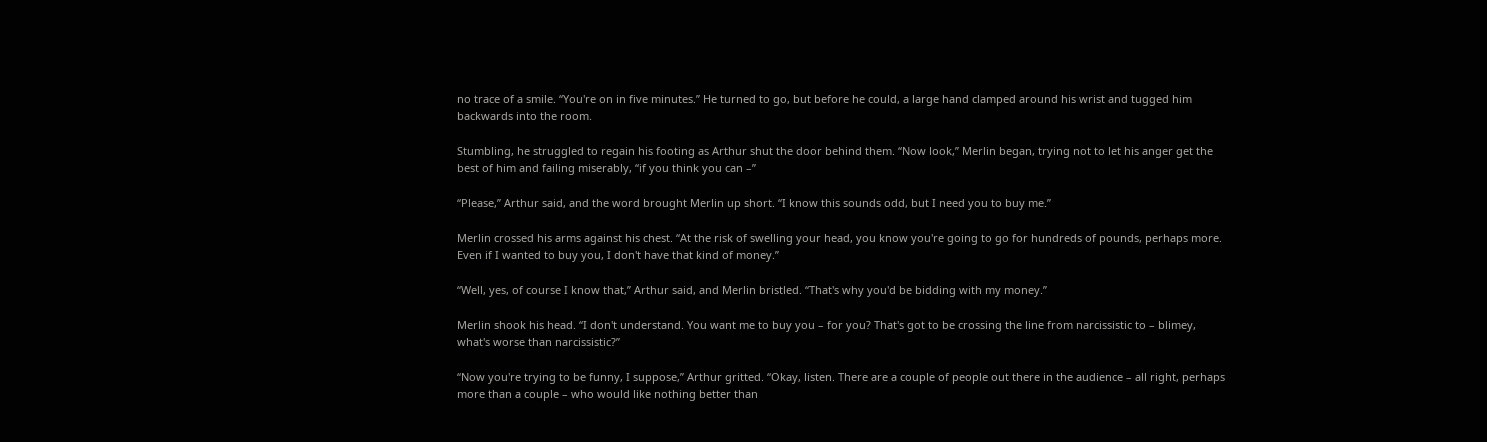no trace of a smile. “You're on in five minutes.” He turned to go, but before he could, a large hand clamped around his wrist and tugged him backwards into the room.

Stumbling, he struggled to regain his footing as Arthur shut the door behind them. “Now look,” Merlin began, trying not to let his anger get the best of him and failing miserably, “if you think you can –”

“Please,” Arthur said, and the word brought Merlin up short. “I know this sounds odd, but I need you to buy me.”

Merlin crossed his arms against his chest. “At the risk of swelling your head, you know you're going to go for hundreds of pounds, perhaps more. Even if I wanted to buy you, I don't have that kind of money.”

“Well, yes, of course I know that,” Arthur said, and Merlin bristled. “That's why you'd be bidding with my money.”

Merlin shook his head. “I don't understand. You want me to buy you – for you? That's got to be crossing the line from narcissistic to – blimey, what's worse than narcissistic?”

“Now you're trying to be funny, I suppose,” Arthur gritted. “Okay, listen. There are a couple of people out there in the audience – all right, perhaps more than a couple – who would like nothing better than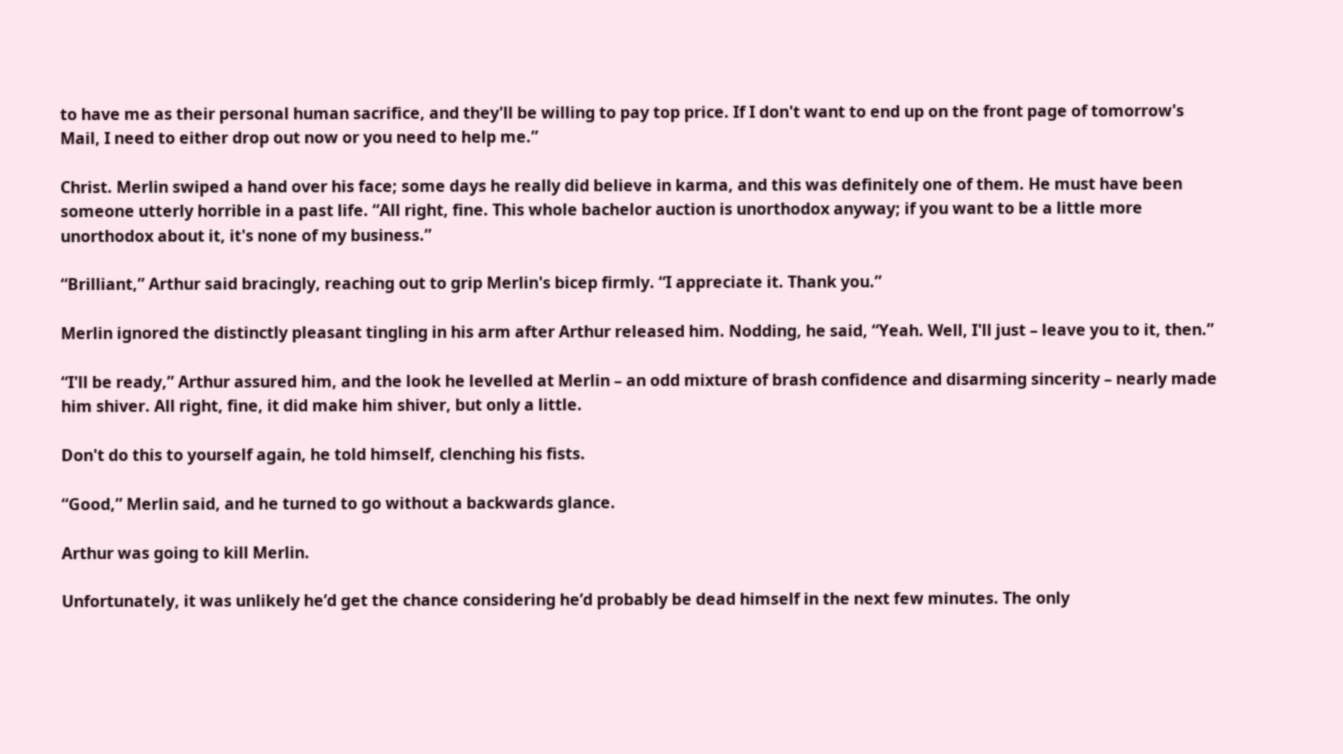to have me as their personal human sacrifice, and they'll be willing to pay top price. If I don't want to end up on the front page of tomorrow's Mail, I need to either drop out now or you need to help me.”

Christ. Merlin swiped a hand over his face; some days he really did believe in karma, and this was definitely one of them. He must have been someone utterly horrible in a past life. “All right, fine. This whole bachelor auction is unorthodox anyway; if you want to be a little more unorthodox about it, it's none of my business.”

“Brilliant,” Arthur said bracingly, reaching out to grip Merlin's bicep firmly. “I appreciate it. Thank you.”

Merlin ignored the distinctly pleasant tingling in his arm after Arthur released him. Nodding, he said, “Yeah. Well, I'll just – leave you to it, then.”

“I'll be ready,” Arthur assured him, and the look he levelled at Merlin – an odd mixture of brash confidence and disarming sincerity – nearly made him shiver. All right, fine, it did make him shiver, but only a little.

Don't do this to yourself again, he told himself, clenching his fists.

“Good,” Merlin said, and he turned to go without a backwards glance.

Arthur was going to kill Merlin.

Unfortunately, it was unlikely he’d get the chance considering he’d probably be dead himself in the next few minutes. The only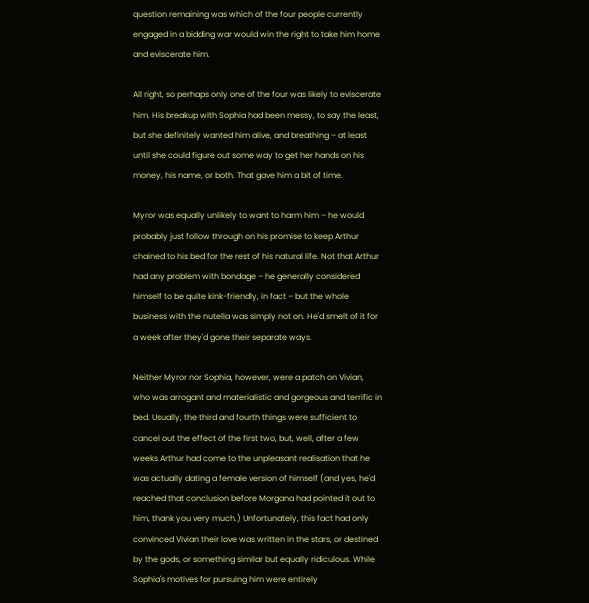question remaining was which of the four people currently engaged in a bidding war would win the right to take him home and eviscerate him.

All right, so perhaps only one of the four was likely to eviscerate him. His breakup with Sophia had been messy, to say the least, but she definitely wanted him alive, and breathing – at least until she could figure out some way to get her hands on his money, his name, or both. That gave him a bit of time.

Myror was equally unlikely to want to harm him – he would probably just follow through on his promise to keep Arthur chained to his bed for the rest of his natural life. Not that Arthur had any problem with bondage – he generally considered himself to be quite kink-friendly, in fact – but the whole business with the nutella was simply not on. He'd smelt of it for a week after they'd gone their separate ways.

Neither Myror nor Sophia, however, were a patch on Vivian, who was arrogant and materialistic and gorgeous and terrific in bed. Usually, the third and fourth things were sufficient to cancel out the effect of the first two, but, well, after a few weeks Arthur had come to the unpleasant realisation that he was actually dating a female version of himself (and yes, he'd reached that conclusion before Morgana had pointed it out to him, thank you very much.) Unfortunately, this fact had only convinced Vivian their love was written in the stars, or destined by the gods, or something similar but equally ridiculous. While Sophia's motives for pursuing him were entirely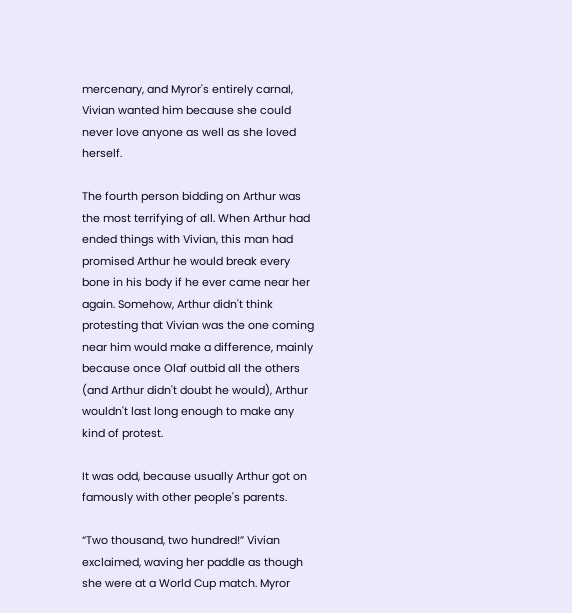mercenary, and Myror's entirely carnal, Vivian wanted him because she could never love anyone as well as she loved herself.

The fourth person bidding on Arthur was the most terrifying of all. When Arthur had ended things with Vivian, this man had promised Arthur he would break every bone in his body if he ever came near her again. Somehow, Arthur didn't think protesting that Vivian was the one coming near him would make a difference, mainly because once Olaf outbid all the others (and Arthur didn't doubt he would), Arthur wouldn't last long enough to make any kind of protest.

It was odd, because usually Arthur got on famously with other people's parents.

“Two thousand, two hundred!” Vivian exclaimed, waving her paddle as though she were at a World Cup match. Myror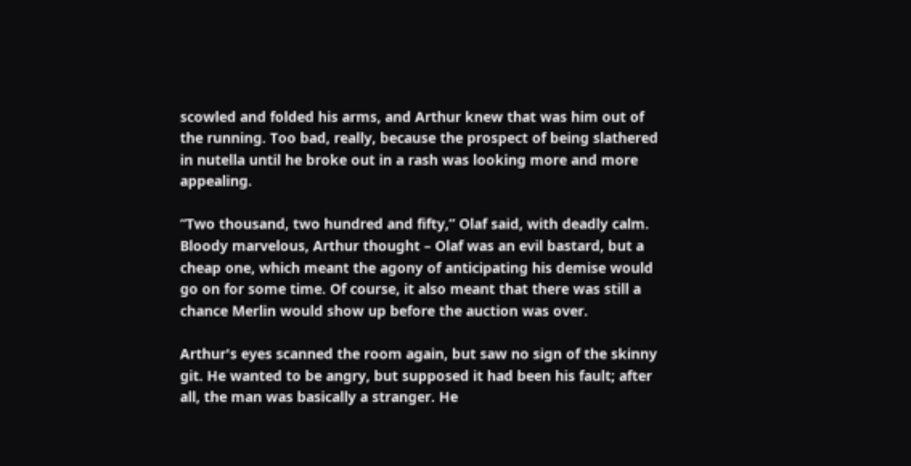scowled and folded his arms, and Arthur knew that was him out of the running. Too bad, really, because the prospect of being slathered in nutella until he broke out in a rash was looking more and more appealing.

“Two thousand, two hundred and fifty,” Olaf said, with deadly calm. Bloody marvelous, Arthur thought – Olaf was an evil bastard, but a cheap one, which meant the agony of anticipating his demise would go on for some time. Of course, it also meant that there was still a chance Merlin would show up before the auction was over.

Arthur's eyes scanned the room again, but saw no sign of the skinny git. He wanted to be angry, but supposed it had been his fault; after all, the man was basically a stranger. He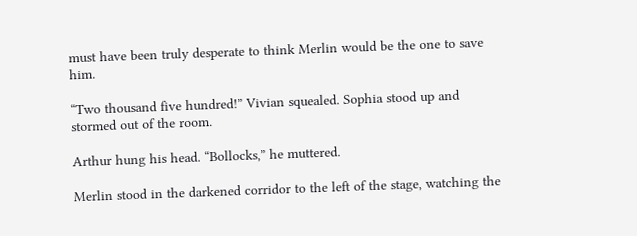must have been truly desperate to think Merlin would be the one to save him.

“Two thousand five hundred!” Vivian squealed. Sophia stood up and stormed out of the room.

Arthur hung his head. “Bollocks,” he muttered.

Merlin stood in the darkened corridor to the left of the stage, watching the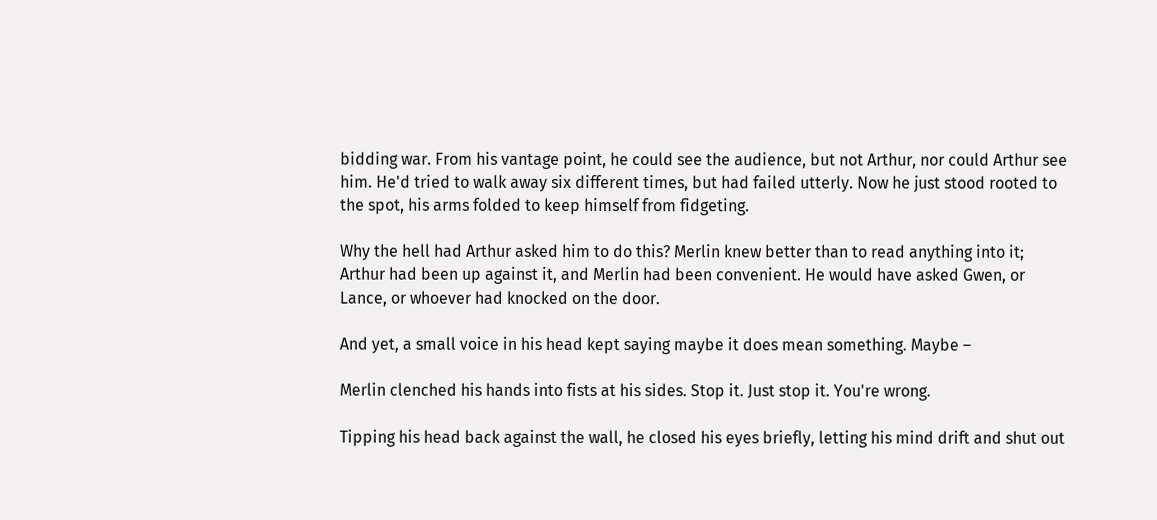bidding war. From his vantage point, he could see the audience, but not Arthur, nor could Arthur see him. He'd tried to walk away six different times, but had failed utterly. Now he just stood rooted to the spot, his arms folded to keep himself from fidgeting.

Why the hell had Arthur asked him to do this? Merlin knew better than to read anything into it; Arthur had been up against it, and Merlin had been convenient. He would have asked Gwen, or Lance, or whoever had knocked on the door.

And yet, a small voice in his head kept saying maybe it does mean something. Maybe –

Merlin clenched his hands into fists at his sides. Stop it. Just stop it. You're wrong.

Tipping his head back against the wall, he closed his eyes briefly, letting his mind drift and shut out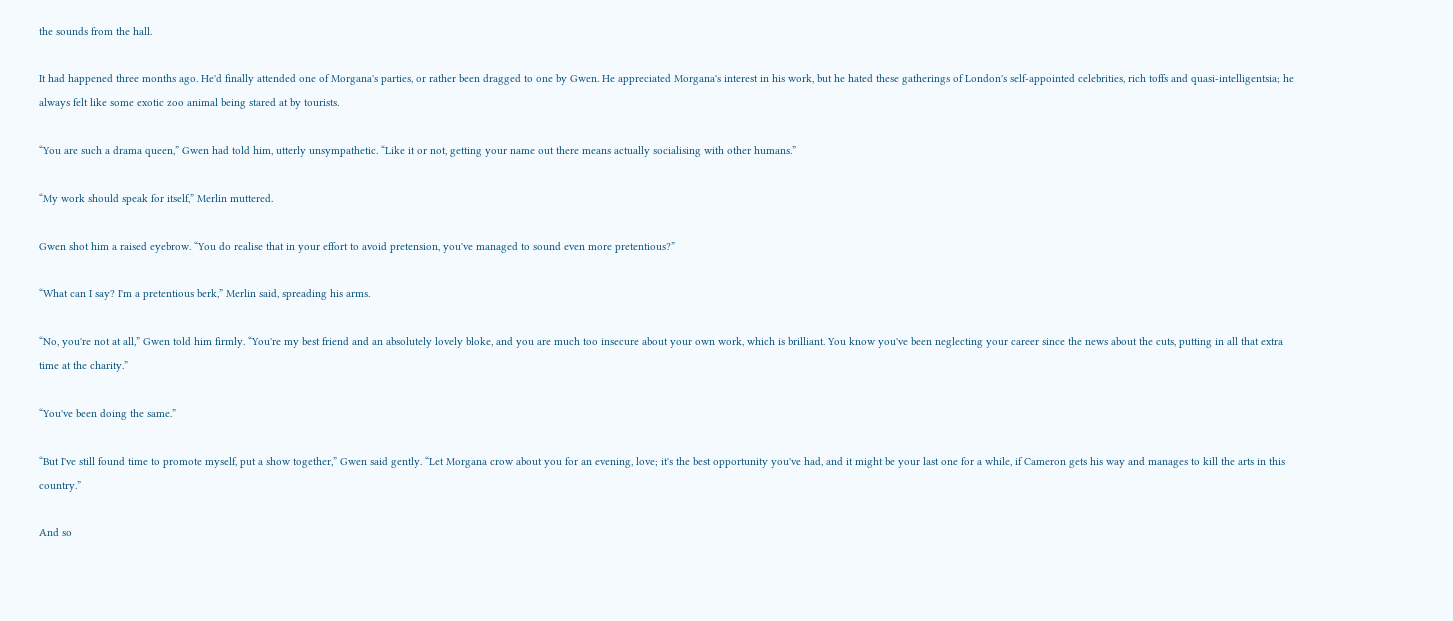the sounds from the hall.

It had happened three months ago. He'd finally attended one of Morgana's parties, or rather been dragged to one by Gwen. He appreciated Morgana's interest in his work, but he hated these gatherings of London's self-appointed celebrities, rich toffs and quasi-intelligentsia; he always felt like some exotic zoo animal being stared at by tourists.

“You are such a drama queen,” Gwen had told him, utterly unsympathetic. “Like it or not, getting your name out there means actually socialising with other humans.”

“My work should speak for itself,” Merlin muttered.

Gwen shot him a raised eyebrow. “You do realise that in your effort to avoid pretension, you've managed to sound even more pretentious?”

“What can I say? I'm a pretentious berk,” Merlin said, spreading his arms.

“No, you're not at all,” Gwen told him firmly. “You're my best friend and an absolutely lovely bloke, and you are much too insecure about your own work, which is brilliant. You know you've been neglecting your career since the news about the cuts, putting in all that extra time at the charity.”

“You've been doing the same.”

“But I've still found time to promote myself, put a show together,” Gwen said gently. “Let Morgana crow about you for an evening, love; it's the best opportunity you've had, and it might be your last one for a while, if Cameron gets his way and manages to kill the arts in this country.”

And so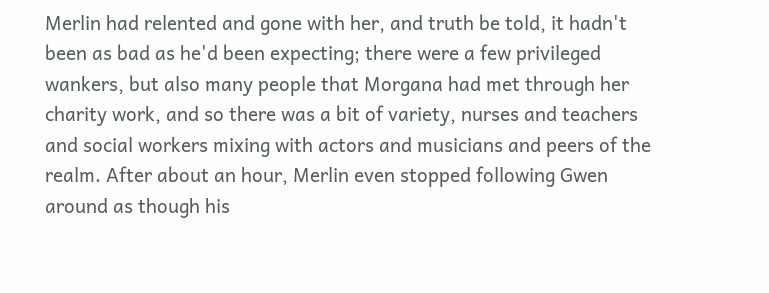Merlin had relented and gone with her, and truth be told, it hadn't been as bad as he'd been expecting; there were a few privileged wankers, but also many people that Morgana had met through her charity work, and so there was a bit of variety, nurses and teachers and social workers mixing with actors and musicians and peers of the realm. After about an hour, Merlin even stopped following Gwen around as though his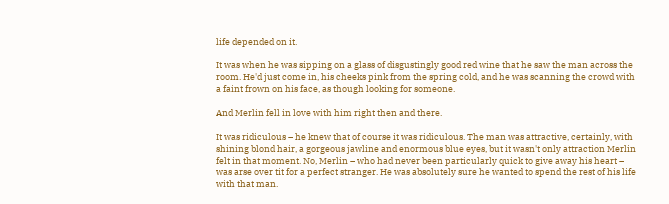life depended on it.

It was when he was sipping on a glass of disgustingly good red wine that he saw the man across the room. He'd just come in, his cheeks pink from the spring cold, and he was scanning the crowd with a faint frown on his face, as though looking for someone.

And Merlin fell in love with him right then and there.

It was ridiculous – he knew that of course it was ridiculous. The man was attractive, certainly, with shining blond hair, a gorgeous jawline and enormous blue eyes, but it wasn't only attraction Merlin felt in that moment. No, Merlin – who had never been particularly quick to give away his heart – was arse over tit for a perfect stranger. He was absolutely sure he wanted to spend the rest of his life with that man.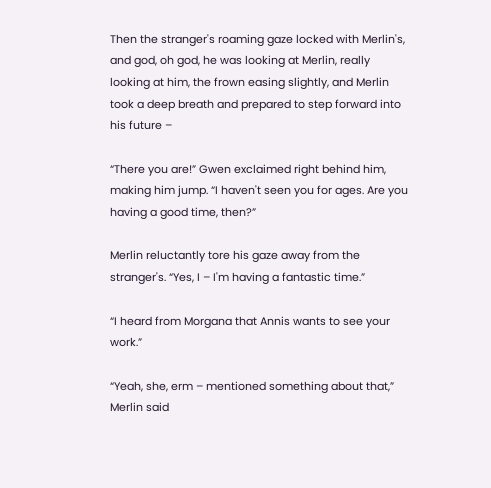Then the stranger's roaming gaze locked with Merlin's, and god, oh god, he was looking at Merlin, really looking at him, the frown easing slightly, and Merlin took a deep breath and prepared to step forward into his future –

“There you are!” Gwen exclaimed right behind him, making him jump. “I haven't seen you for ages. Are you having a good time, then?”

Merlin reluctantly tore his gaze away from the stranger's. “Yes, I – I'm having a fantastic time.”

“I heard from Morgana that Annis wants to see your work.”

“Yeah, she, erm – mentioned something about that,” Merlin said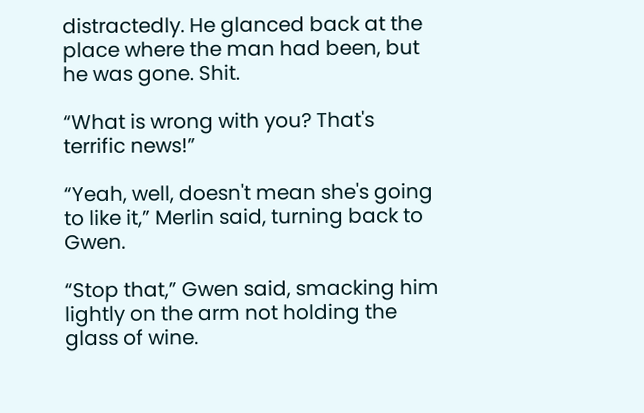distractedly. He glanced back at the place where the man had been, but he was gone. Shit.

“What is wrong with you? That's terrific news!”

“Yeah, well, doesn't mean she's going to like it,” Merlin said, turning back to Gwen.

“Stop that,” Gwen said, smacking him lightly on the arm not holding the glass of wine.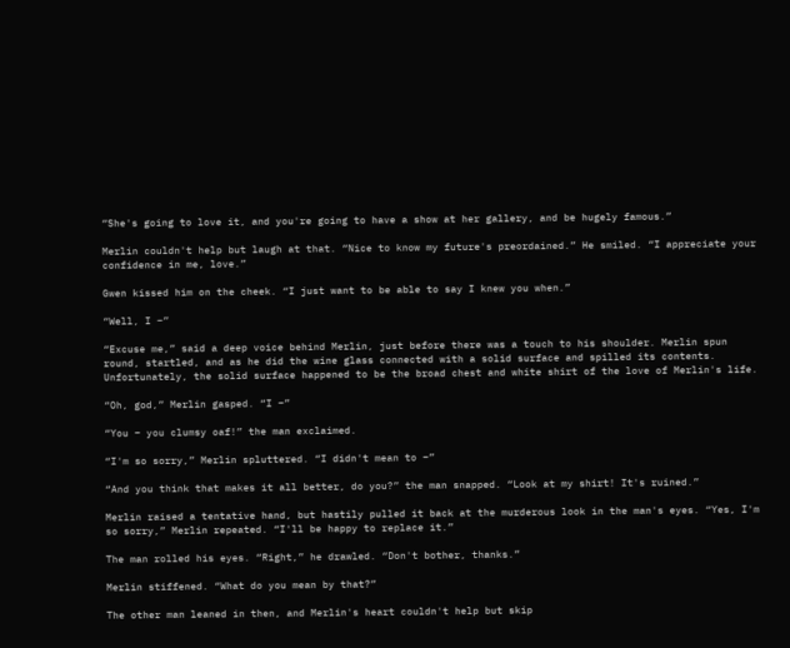“She's going to love it, and you're going to have a show at her gallery, and be hugely famous.”

Merlin couldn't help but laugh at that. “Nice to know my future's preordained.” He smiled. “I appreciate your confidence in me, love.”

Gwen kissed him on the cheek. “I just want to be able to say I knew you when.”

“Well, I –”

“Excuse me,” said a deep voice behind Merlin, just before there was a touch to his shoulder. Merlin spun round, startled, and as he did the wine glass connected with a solid surface and spilled its contents. Unfortunately, the solid surface happened to be the broad chest and white shirt of the love of Merlin's life.

“Oh, god,” Merlin gasped. “I –”

“You – you clumsy oaf!” the man exclaimed.

“I'm so sorry,” Merlin spluttered. “I didn't mean to –”

“And you think that makes it all better, do you?” the man snapped. “Look at my shirt! It's ruined.”

Merlin raised a tentative hand, but hastily pulled it back at the murderous look in the man's eyes. “Yes, I'm so sorry,” Merlin repeated. “I'll be happy to replace it.”

The man rolled his eyes. “Right,” he drawled. “Don't bother, thanks.”

Merlin stiffened. “What do you mean by that?”

The other man leaned in then, and Merlin's heart couldn't help but skip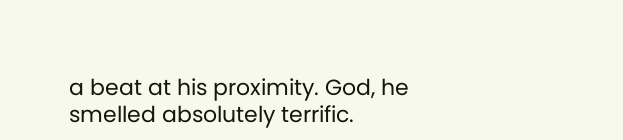a beat at his proximity. God, he smelled absolutely terrific.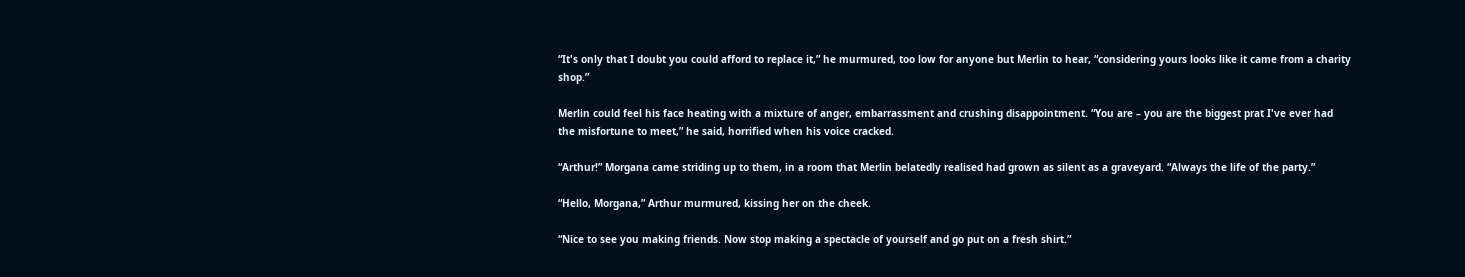“It's only that I doubt you could afford to replace it,” he murmured, too low for anyone but Merlin to hear, “considering yours looks like it came from a charity shop.”

Merlin could feel his face heating with a mixture of anger, embarrassment and crushing disappointment. “You are – you are the biggest prat I've ever had the misfortune to meet,” he said, horrified when his voice cracked.

“Arthur!” Morgana came striding up to them, in a room that Merlin belatedly realised had grown as silent as a graveyard. “Always the life of the party.”

“Hello, Morgana,” Arthur murmured, kissing her on the cheek.

“Nice to see you making friends. Now stop making a spectacle of yourself and go put on a fresh shirt.”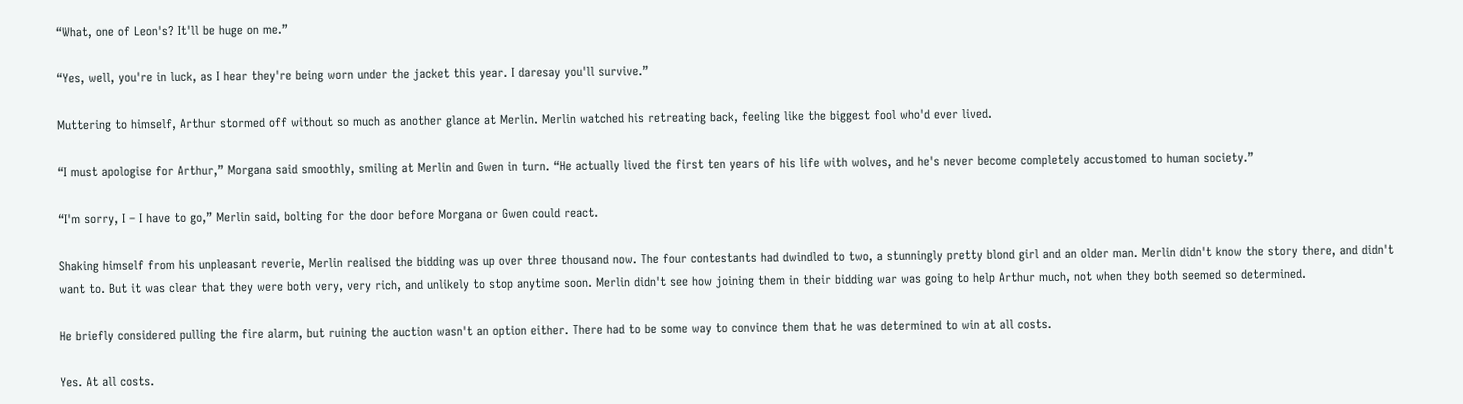“What, one of Leon's? It'll be huge on me.”

“Yes, well, you're in luck, as I hear they're being worn under the jacket this year. I daresay you'll survive.”

Muttering to himself, Arthur stormed off without so much as another glance at Merlin. Merlin watched his retreating back, feeling like the biggest fool who'd ever lived.

“I must apologise for Arthur,” Morgana said smoothly, smiling at Merlin and Gwen in turn. “He actually lived the first ten years of his life with wolves, and he's never become completely accustomed to human society.”

“I'm sorry, I – I have to go,” Merlin said, bolting for the door before Morgana or Gwen could react.

Shaking himself from his unpleasant reverie, Merlin realised the bidding was up over three thousand now. The four contestants had dwindled to two, a stunningly pretty blond girl and an older man. Merlin didn't know the story there, and didn't want to. But it was clear that they were both very, very rich, and unlikely to stop anytime soon. Merlin didn't see how joining them in their bidding war was going to help Arthur much, not when they both seemed so determined.

He briefly considered pulling the fire alarm, but ruining the auction wasn't an option either. There had to be some way to convince them that he was determined to win at all costs.

Yes. At all costs.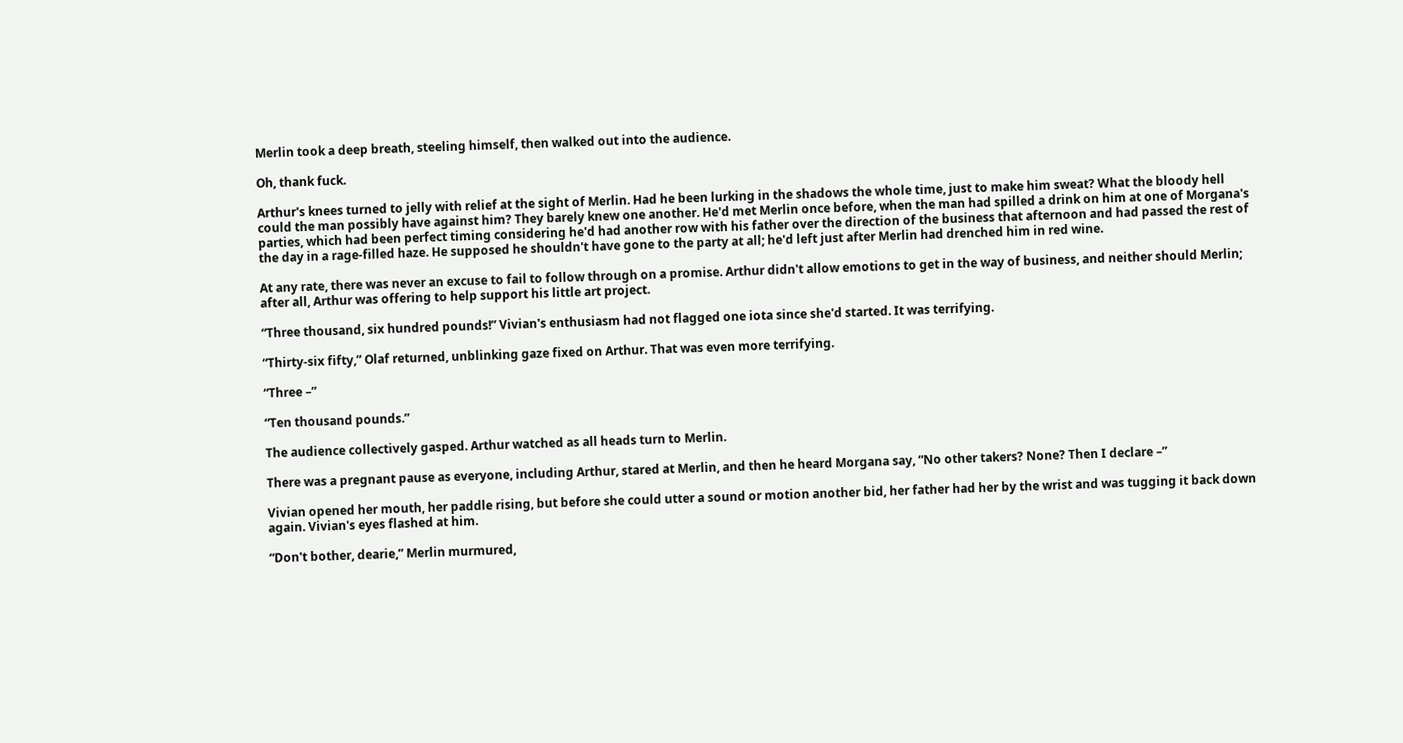Merlin took a deep breath, steeling himself, then walked out into the audience.

Oh, thank fuck.

Arthur's knees turned to jelly with relief at the sight of Merlin. Had he been lurking in the shadows the whole time, just to make him sweat? What the bloody hell could the man possibly have against him? They barely knew one another. He'd met Merlin once before, when the man had spilled a drink on him at one of Morgana's parties, which had been perfect timing considering he'd had another row with his father over the direction of the business that afternoon and had passed the rest of the day in a rage-filled haze. He supposed he shouldn't have gone to the party at all; he'd left just after Merlin had drenched him in red wine.

At any rate, there was never an excuse to fail to follow through on a promise. Arthur didn't allow emotions to get in the way of business, and neither should Merlin; after all, Arthur was offering to help support his little art project.

“Three thousand, six hundred pounds!” Vivian's enthusiasm had not flagged one iota since she'd started. It was terrifying.

“Thirty-six fifty,” Olaf returned, unblinking gaze fixed on Arthur. That was even more terrifying.

“Three –”

“Ten thousand pounds.”

The audience collectively gasped. Arthur watched as all heads turn to Merlin.

There was a pregnant pause as everyone, including Arthur, stared at Merlin, and then he heard Morgana say, “No other takers? None? Then I declare –”

Vivian opened her mouth, her paddle rising, but before she could utter a sound or motion another bid, her father had her by the wrist and was tugging it back down again. Vivian's eyes flashed at him.

“Don't bother, dearie,” Merlin murmured,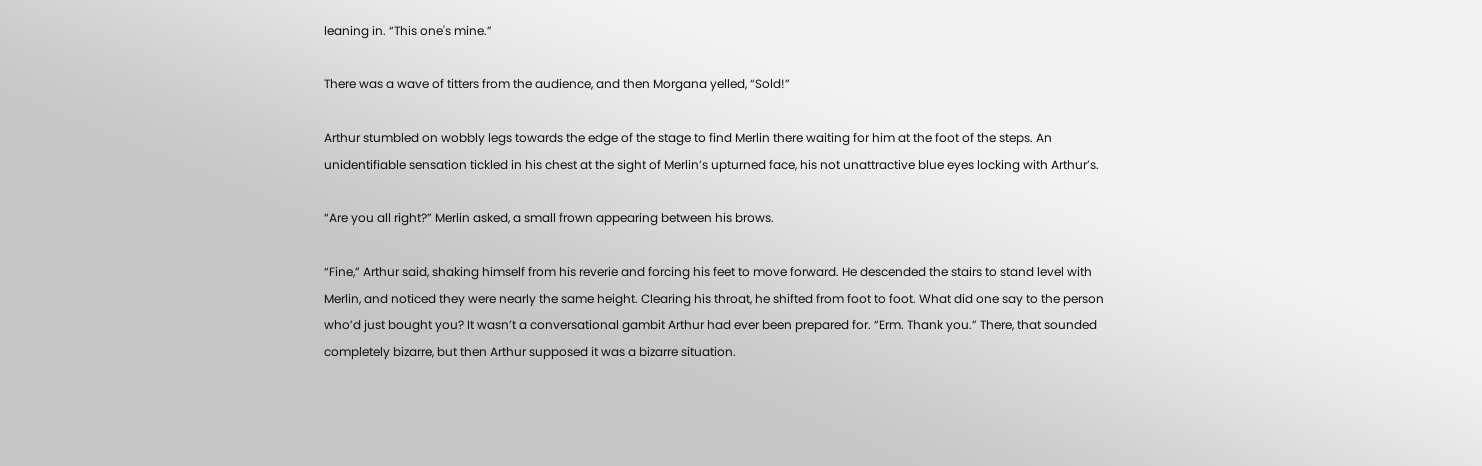leaning in. “This one's mine.”

There was a wave of titters from the audience, and then Morgana yelled, “Sold!”

Arthur stumbled on wobbly legs towards the edge of the stage to find Merlin there waiting for him at the foot of the steps. An unidentifiable sensation tickled in his chest at the sight of Merlin’s upturned face, his not unattractive blue eyes locking with Arthur’s.

“Are you all right?” Merlin asked, a small frown appearing between his brows.

“Fine,” Arthur said, shaking himself from his reverie and forcing his feet to move forward. He descended the stairs to stand level with Merlin, and noticed they were nearly the same height. Clearing his throat, he shifted from foot to foot. What did one say to the person who’d just bought you? It wasn’t a conversational gambit Arthur had ever been prepared for. “Erm. Thank you.” There, that sounded completely bizarre, but then Arthur supposed it was a bizarre situation.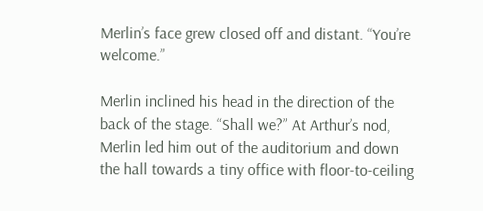Merlin’s face grew closed off and distant. “You’re welcome.”

Merlin inclined his head in the direction of the back of the stage. “Shall we?” At Arthur’s nod, Merlin led him out of the auditorium and down the hall towards a tiny office with floor-to-ceiling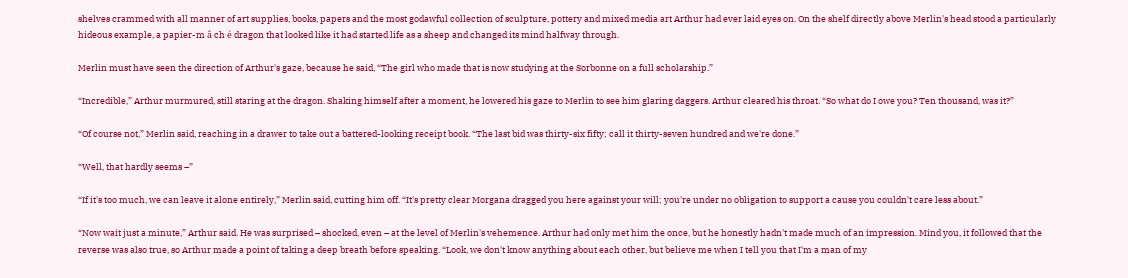shelves crammed with all manner of art supplies, books, papers and the most godawful collection of sculpture, pottery and mixed media art Arthur had ever laid eyes on. On the shelf directly above Merlin's head stood a particularly hideous example, a papier-m â ch é dragon that looked like it had started life as a sheep and changed its mind halfway through.

Merlin must have seen the direction of Arthur's gaze, because he said, “The girl who made that is now studying at the Sorbonne on a full scholarship.”

“Incredible,” Arthur murmured, still staring at the dragon. Shaking himself after a moment, he lowered his gaze to Merlin to see him glaring daggers. Arthur cleared his throat. “So what do I owe you? Ten thousand, was it?”

“Of course not,” Merlin said, reaching in a drawer to take out a battered-looking receipt book. “The last bid was thirty-six fifty; call it thirty-seven hundred and we're done.”

“Well, that hardly seems –”

“If it's too much, we can leave it alone entirely,” Merlin said, cutting him off. “It's pretty clear Morgana dragged you here against your will; you're under no obligation to support a cause you couldn't care less about.”

“Now wait just a minute,” Arthur said. He was surprised – shocked, even – at the level of Merlin's vehemence. Arthur had only met him the once, but he honestly hadn't made much of an impression. Mind you, it followed that the reverse was also true, so Arthur made a point of taking a deep breath before speaking. “Look, we don't know anything about each other, but believe me when I tell you that I'm a man of my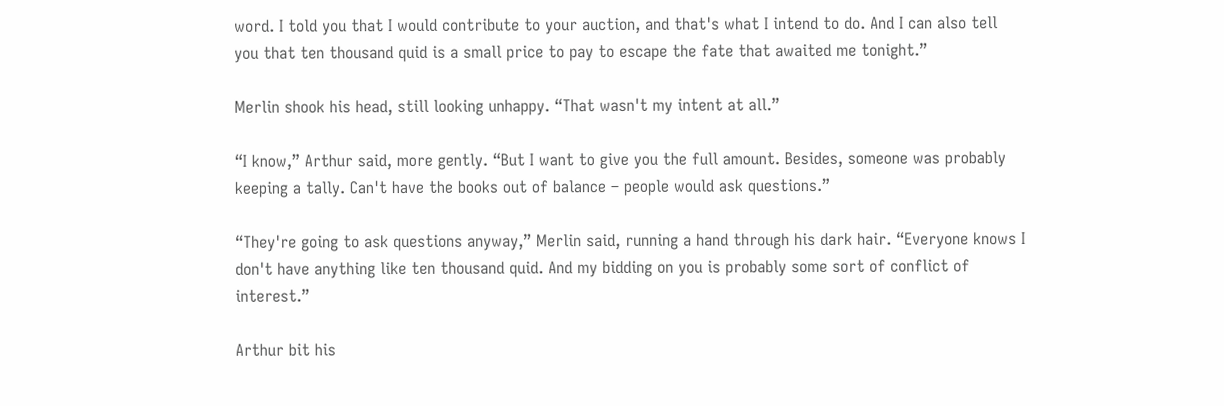word. I told you that I would contribute to your auction, and that's what I intend to do. And I can also tell you that ten thousand quid is a small price to pay to escape the fate that awaited me tonight.”

Merlin shook his head, still looking unhappy. “That wasn't my intent at all.”

“I know,” Arthur said, more gently. “But I want to give you the full amount. Besides, someone was probably keeping a tally. Can't have the books out of balance – people would ask questions.”

“They're going to ask questions anyway,” Merlin said, running a hand through his dark hair. “Everyone knows I don't have anything like ten thousand quid. And my bidding on you is probably some sort of conflict of interest.”

Arthur bit his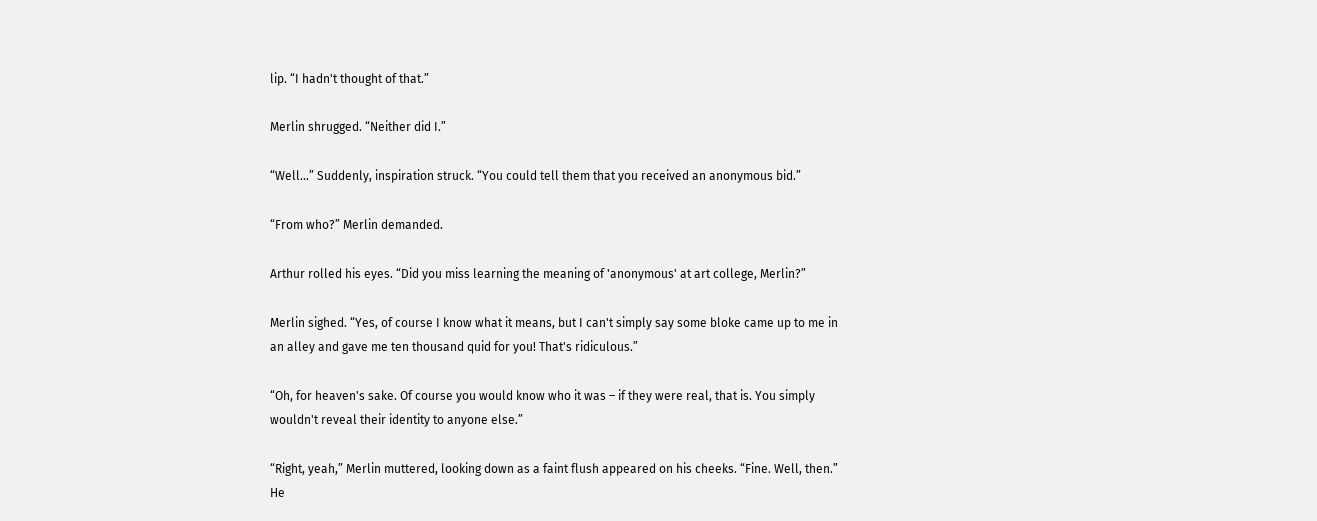lip. “I hadn't thought of that.”

Merlin shrugged. “Neither did I.”

“Well...” Suddenly, inspiration struck. “You could tell them that you received an anonymous bid.”

“From who?” Merlin demanded.

Arthur rolled his eyes. “Did you miss learning the meaning of 'anonymous' at art college, Merlin?”

Merlin sighed. “Yes, of course I know what it means, but I can't simply say some bloke came up to me in an alley and gave me ten thousand quid for you! That's ridiculous.”

“Oh, for heaven's sake. Of course you would know who it was – if they were real, that is. You simply wouldn't reveal their identity to anyone else.”

“Right, yeah,” Merlin muttered, looking down as a faint flush appeared on his cheeks. “Fine. Well, then.” He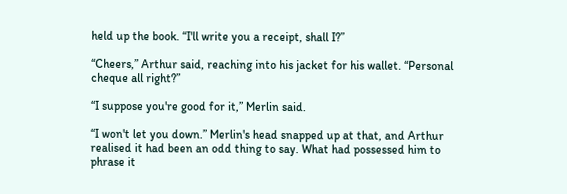held up the book. “I'll write you a receipt, shall I?”

“Cheers,” Arthur said, reaching into his jacket for his wallet. “Personal cheque all right?”

“I suppose you're good for it,” Merlin said.

“I won't let you down.” Merlin's head snapped up at that, and Arthur realised it had been an odd thing to say. What had possessed him to phrase it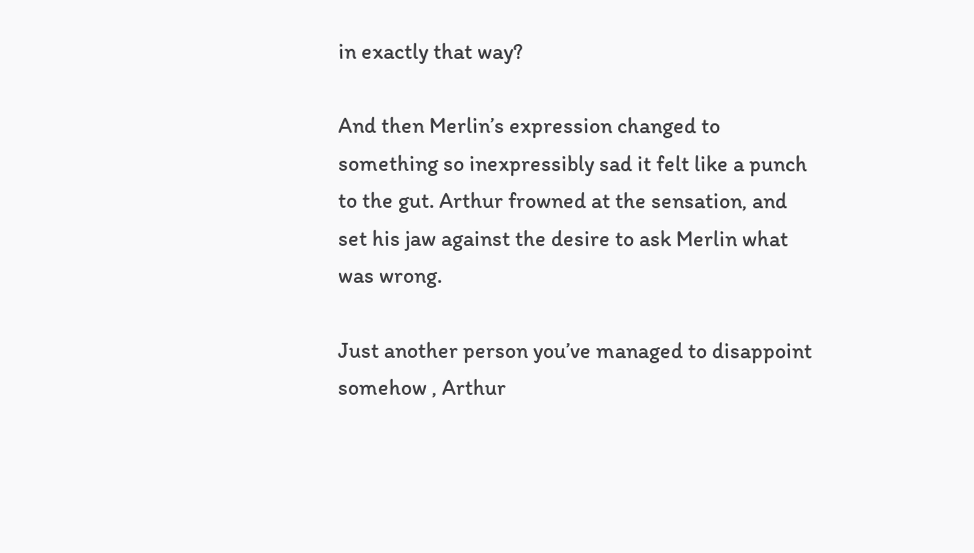in exactly that way?

And then Merlin’s expression changed to something so inexpressibly sad it felt like a punch to the gut. Arthur frowned at the sensation, and set his jaw against the desire to ask Merlin what was wrong.

Just another person you’ve managed to disappoint somehow , Arthur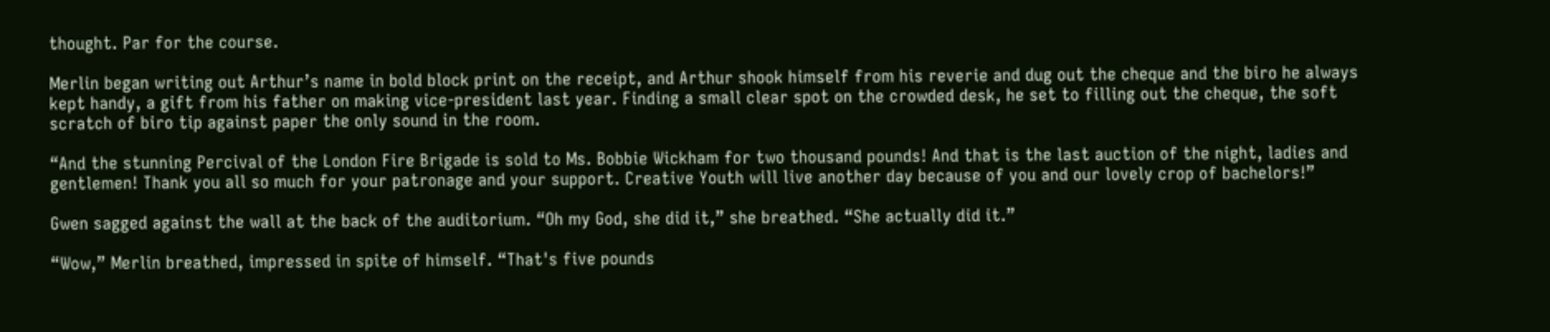thought. Par for the course.

Merlin began writing out Arthur’s name in bold block print on the receipt, and Arthur shook himself from his reverie and dug out the cheque and the biro he always kept handy, a gift from his father on making vice-president last year. Finding a small clear spot on the crowded desk, he set to filling out the cheque, the soft scratch of biro tip against paper the only sound in the room.

“And the stunning Percival of the London Fire Brigade is sold to Ms. Bobbie Wickham for two thousand pounds! And that is the last auction of the night, ladies and gentlemen! Thank you all so much for your patronage and your support. Creative Youth will live another day because of you and our lovely crop of bachelors!”

Gwen sagged against the wall at the back of the auditorium. “Oh my God, she did it,” she breathed. “She actually did it.”

“Wow,” Merlin breathed, impressed in spite of himself. “That's five pounds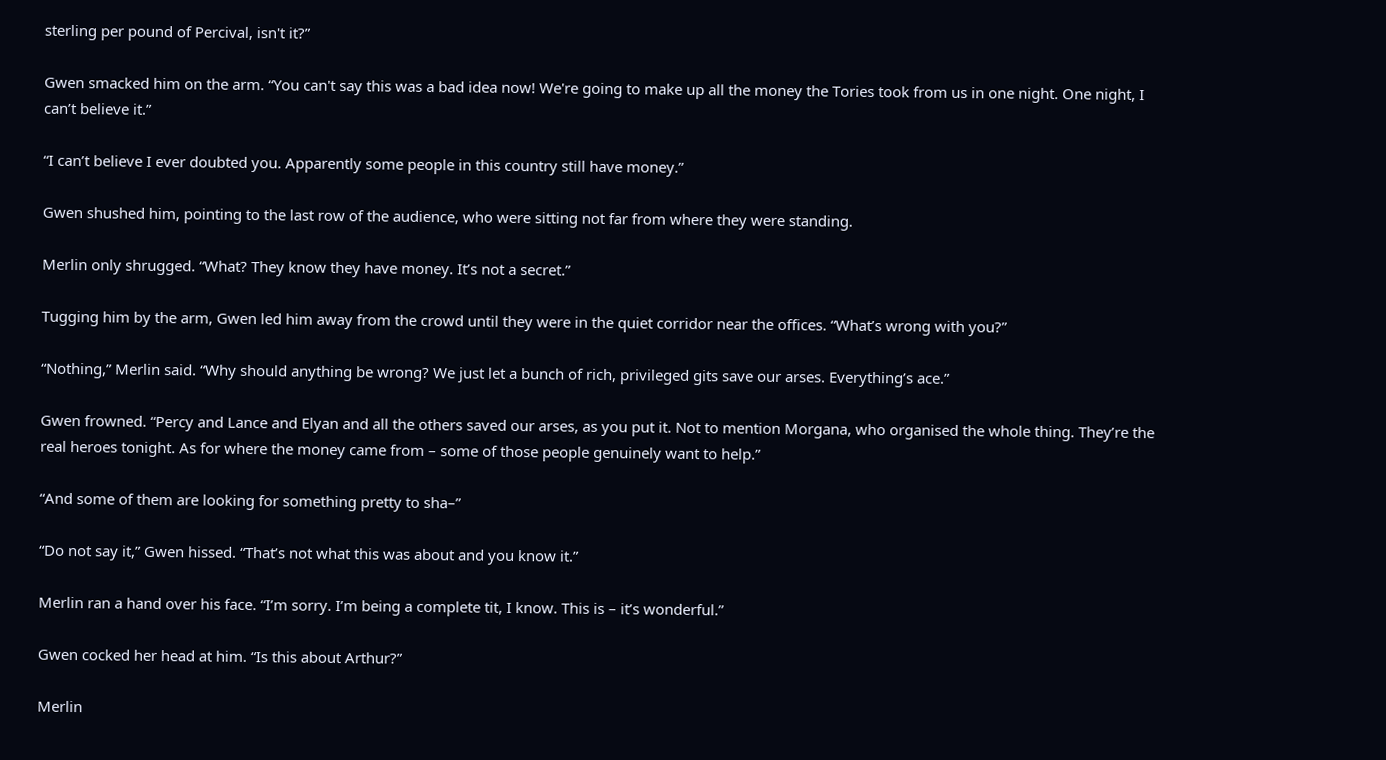sterling per pound of Percival, isn't it?”

Gwen smacked him on the arm. “You can't say this was a bad idea now! We're going to make up all the money the Tories took from us in one night. One night, I can’t believe it.”

“I can’t believe I ever doubted you. Apparently some people in this country still have money.”

Gwen shushed him, pointing to the last row of the audience, who were sitting not far from where they were standing.

Merlin only shrugged. “What? They know they have money. It’s not a secret.”

Tugging him by the arm, Gwen led him away from the crowd until they were in the quiet corridor near the offices. “What’s wrong with you?”

“Nothing,” Merlin said. “Why should anything be wrong? We just let a bunch of rich, privileged gits save our arses. Everything’s ace.”

Gwen frowned. “Percy and Lance and Elyan and all the others saved our arses, as you put it. Not to mention Morgana, who organised the whole thing. They’re the real heroes tonight. As for where the money came from – some of those people genuinely want to help.”

“And some of them are looking for something pretty to sha–”

“Do not say it,” Gwen hissed. “That’s not what this was about and you know it.”

Merlin ran a hand over his face. “I’m sorry. I’m being a complete tit, I know. This is – it’s wonderful.”

Gwen cocked her head at him. “Is this about Arthur?”

Merlin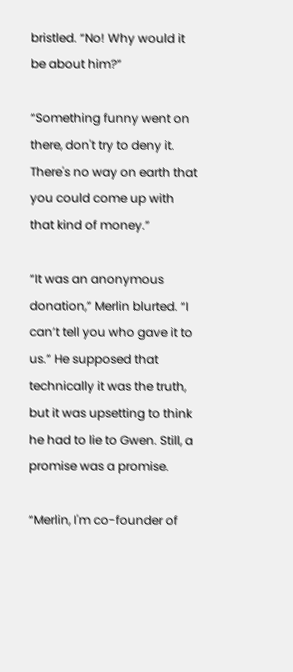bristled. “No! Why would it be about him?”

“Something funny went on there, don't try to deny it. There's no way on earth that you could come up with that kind of money.”

“It was an anonymous donation,” Merlin blurted. “I can’t tell you who gave it to us.” He supposed that technically it was the truth, but it was upsetting to think he had to lie to Gwen. Still, a promise was a promise.

“Merlin, I'm co-founder of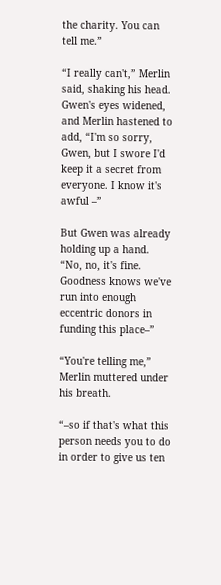the charity. You can tell me.”

“I really can't,” Merlin said, shaking his head. Gwen's eyes widened, and Merlin hastened to add, “I'm so sorry, Gwen, but I swore I'd keep it a secret from everyone. I know it's awful –”

But Gwen was already holding up a hand. “No, no, it's fine. Goodness knows we've run into enough eccentric donors in funding this place–”

“You're telling me,” Merlin muttered under his breath.

“–so if that's what this person needs you to do in order to give us ten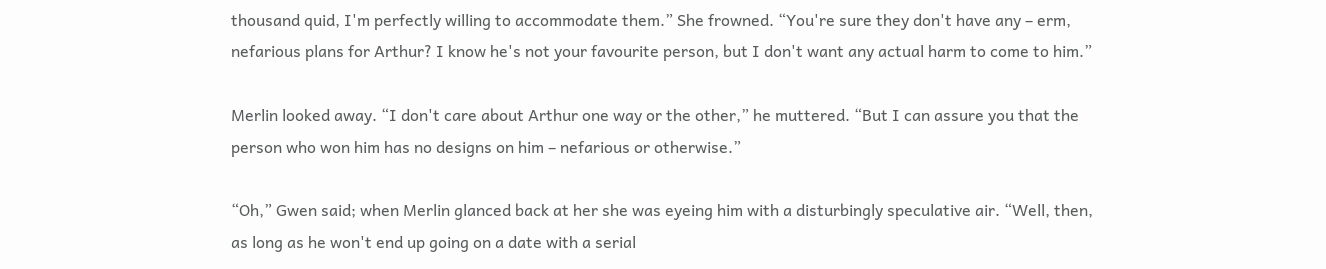thousand quid, I'm perfectly willing to accommodate them.” She frowned. “You're sure they don't have any – erm, nefarious plans for Arthur? I know he's not your favourite person, but I don't want any actual harm to come to him.”

Merlin looked away. “I don't care about Arthur one way or the other,” he muttered. “But I can assure you that the person who won him has no designs on him – nefarious or otherwise.”

“Oh,” Gwen said; when Merlin glanced back at her she was eyeing him with a disturbingly speculative air. “Well, then, as long as he won't end up going on a date with a serial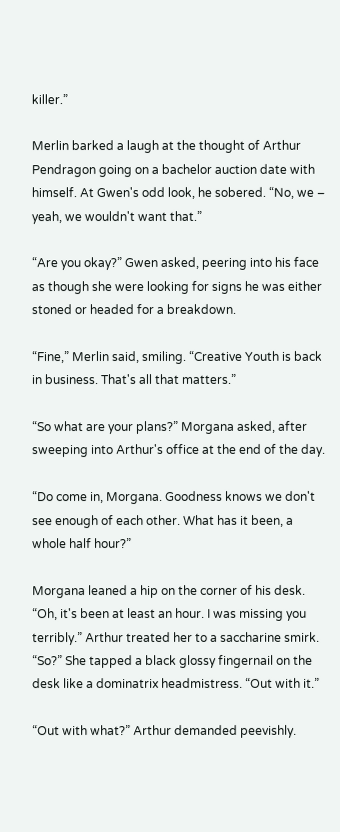killer.”

Merlin barked a laugh at the thought of Arthur Pendragon going on a bachelor auction date with himself. At Gwen's odd look, he sobered. “No, we – yeah, we wouldn't want that.”

“Are you okay?” Gwen asked, peering into his face as though she were looking for signs he was either stoned or headed for a breakdown.

“Fine,” Merlin said, smiling. “Creative Youth is back in business. That's all that matters.”

“So what are your plans?” Morgana asked, after sweeping into Arthur's office at the end of the day.

“Do come in, Morgana. Goodness knows we don't see enough of each other. What has it been, a whole half hour?”

Morgana leaned a hip on the corner of his desk. “Oh, it's been at least an hour. I was missing you terribly.” Arthur treated her to a saccharine smirk. “So?” She tapped a black glossy fingernail on the desk like a dominatrix headmistress. “Out with it.”

“Out with what?” Arthur demanded peevishly.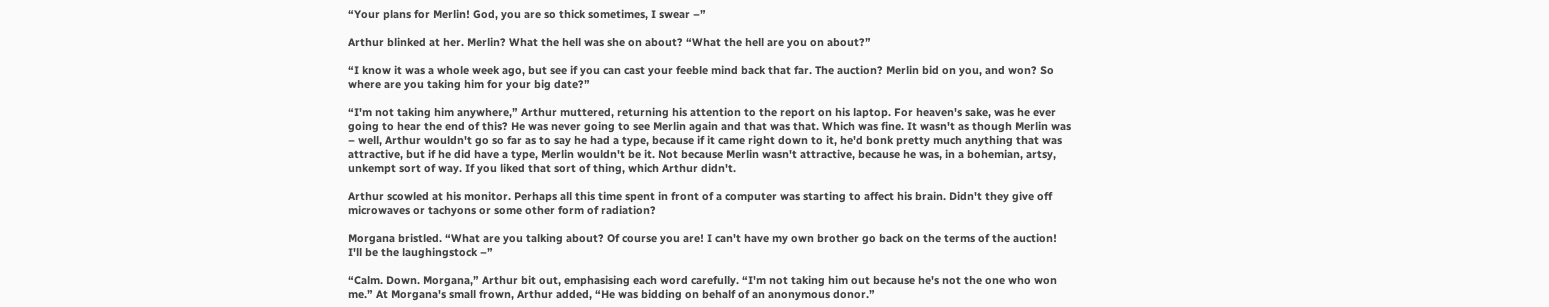“Your plans for Merlin! God, you are so thick sometimes, I swear –”

Arthur blinked at her. Merlin? What the hell was she on about? “What the hell are you on about?”

“I know it was a whole week ago, but see if you can cast your feeble mind back that far. The auction? Merlin bid on you, and won? So where are you taking him for your big date?”

“I'm not taking him anywhere,” Arthur muttered, returning his attention to the report on his laptop. For heaven's sake, was he ever going to hear the end of this? He was never going to see Merlin again and that was that. Which was fine. It wasn't as though Merlin was – well, Arthur wouldn't go so far as to say he had a type, because if it came right down to it, he'd bonk pretty much anything that was attractive, but if he did have a type, Merlin wouldn't be it. Not because Merlin wasn't attractive, because he was, in a bohemian, artsy, unkempt sort of way. If you liked that sort of thing, which Arthur didn't.

Arthur scowled at his monitor. Perhaps all this time spent in front of a computer was starting to affect his brain. Didn't they give off microwaves or tachyons or some other form of radiation?

Morgana bristled. “What are you talking about? Of course you are! I can't have my own brother go back on the terms of the auction! I'll be the laughingstock –”

“Calm. Down. Morgana,” Arthur bit out, emphasising each word carefully. “I'm not taking him out because he's not the one who won me.” At Morgana's small frown, Arthur added, “He was bidding on behalf of an anonymous donor.”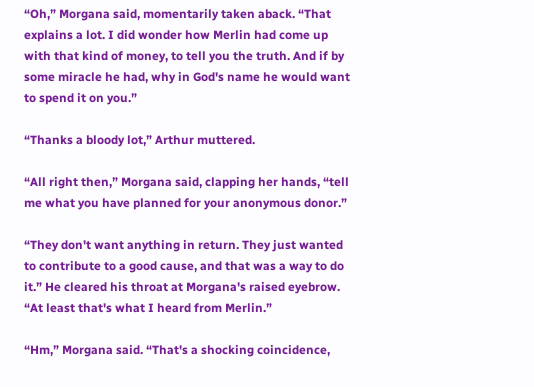“Oh,” Morgana said, momentarily taken aback. “That explains a lot. I did wonder how Merlin had come up with that kind of money, to tell you the truth. And if by some miracle he had, why in God's name he would want to spend it on you.”

“Thanks a bloody lot,” Arthur muttered.

“All right then,” Morgana said, clapping her hands, “tell me what you have planned for your anonymous donor.”

“They don't want anything in return. They just wanted to contribute to a good cause, and that was a way to do it.” He cleared his throat at Morgana's raised eyebrow. “At least that's what I heard from Merlin.”

“Hm,” Morgana said. “That's a shocking coincidence,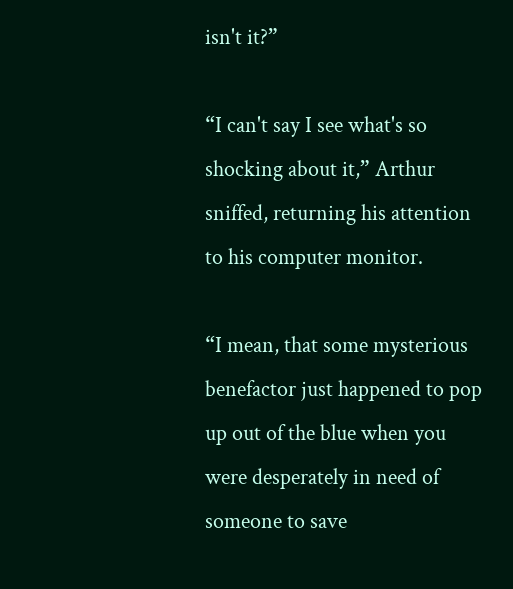isn't it?”

“I can't say I see what's so shocking about it,” Arthur sniffed, returning his attention to his computer monitor.

“I mean, that some mysterious benefactor just happened to pop up out of the blue when you were desperately in need of someone to save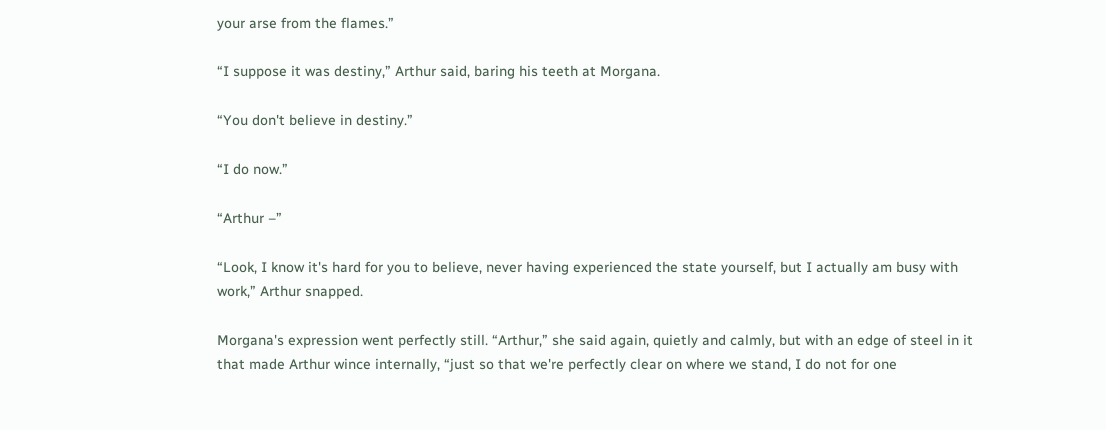your arse from the flames.”

“I suppose it was destiny,” Arthur said, baring his teeth at Morgana.

“You don't believe in destiny.”

“I do now.”

“Arthur –”

“Look, I know it's hard for you to believe, never having experienced the state yourself, but I actually am busy with work,” Arthur snapped.

Morgana's expression went perfectly still. “Arthur,” she said again, quietly and calmly, but with an edge of steel in it that made Arthur wince internally, “just so that we're perfectly clear on where we stand, I do not for one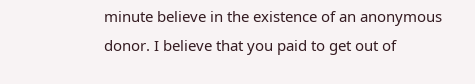minute believe in the existence of an anonymous donor. I believe that you paid to get out of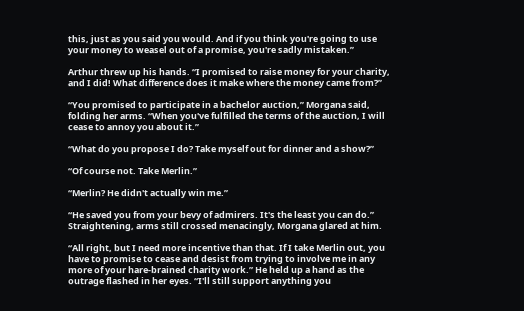this, just as you said you would. And if you think you're going to use your money to weasel out of a promise, you're sadly mistaken.”

Arthur threw up his hands. “I promised to raise money for your charity, and I did! What difference does it make where the money came from?”

“You promised to participate in a bachelor auction,” Morgana said, folding her arms. “When you've fulfilled the terms of the auction, I will cease to annoy you about it.”

“What do you propose I do? Take myself out for dinner and a show?”

“Of course not. Take Merlin.”

“Merlin? He didn't actually win me.”

“He saved you from your bevy of admirers. It's the least you can do.” Straightening, arms still crossed menacingly, Morgana glared at him.

“All right, but I need more incentive than that. If I take Merlin out, you have to promise to cease and desist from trying to involve me in any more of your hare-brained charity work.” He held up a hand as the outrage flashed in her eyes. “I'll still support anything you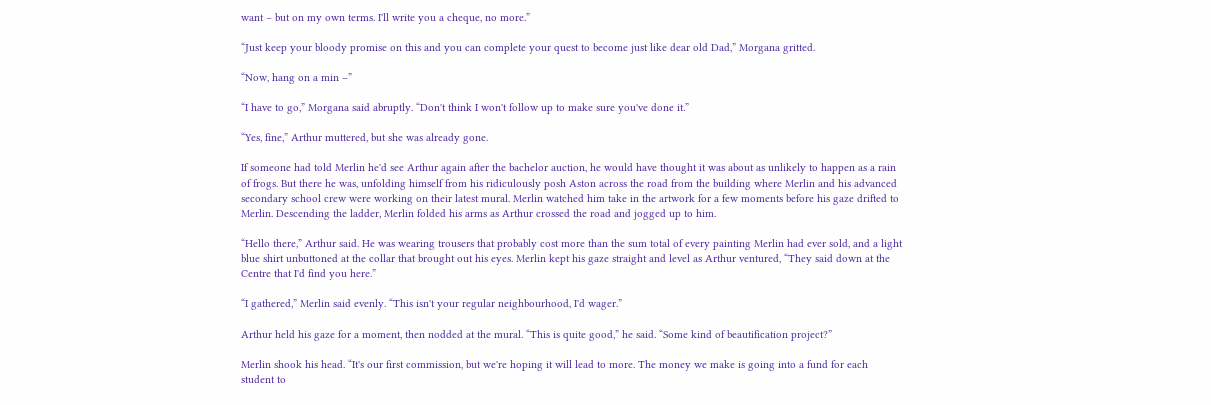want – but on my own terms. I'll write you a cheque, no more.”

“Just keep your bloody promise on this and you can complete your quest to become just like dear old Dad,” Morgana gritted.

“Now, hang on a min –”

“I have to go,” Morgana said abruptly. “Don't think I won't follow up to make sure you've done it.”

“Yes, fine,” Arthur muttered, but she was already gone.

If someone had told Merlin he'd see Arthur again after the bachelor auction, he would have thought it was about as unlikely to happen as a rain of frogs. But there he was, unfolding himself from his ridiculously posh Aston across the road from the building where Merlin and his advanced secondary school crew were working on their latest mural. Merlin watched him take in the artwork for a few moments before his gaze drifted to Merlin. Descending the ladder, Merlin folded his arms as Arthur crossed the road and jogged up to him.

“Hello there,” Arthur said. He was wearing trousers that probably cost more than the sum total of every painting Merlin had ever sold, and a light blue shirt unbuttoned at the collar that brought out his eyes. Merlin kept his gaze straight and level as Arthur ventured, “They said down at the Centre that I'd find you here.”

“I gathered,” Merlin said evenly. “This isn't your regular neighbourhood, I'd wager.”

Arthur held his gaze for a moment, then nodded at the mural. “This is quite good,” he said. “Some kind of beautification project?”

Merlin shook his head. “It's our first commission, but we're hoping it will lead to more. The money we make is going into a fund for each student to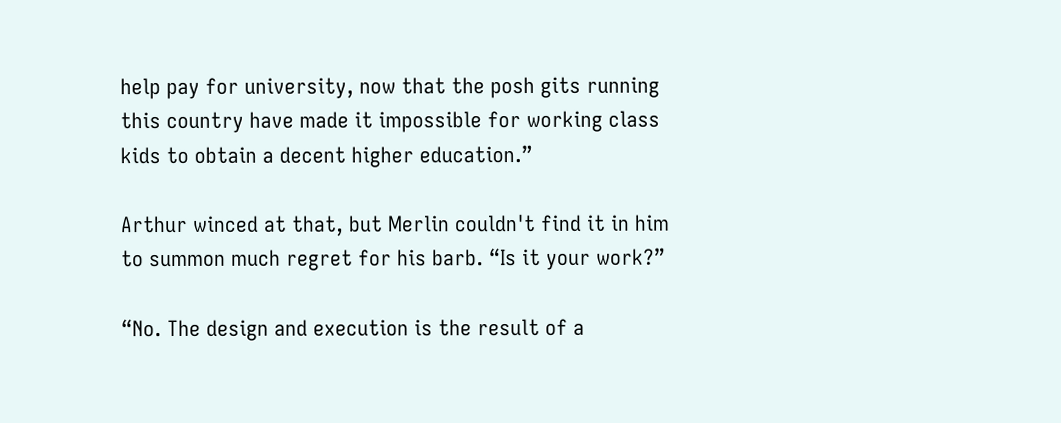help pay for university, now that the posh gits running this country have made it impossible for working class kids to obtain a decent higher education.”

Arthur winced at that, but Merlin couldn't find it in him to summon much regret for his barb. “Is it your work?”

“No. The design and execution is the result of a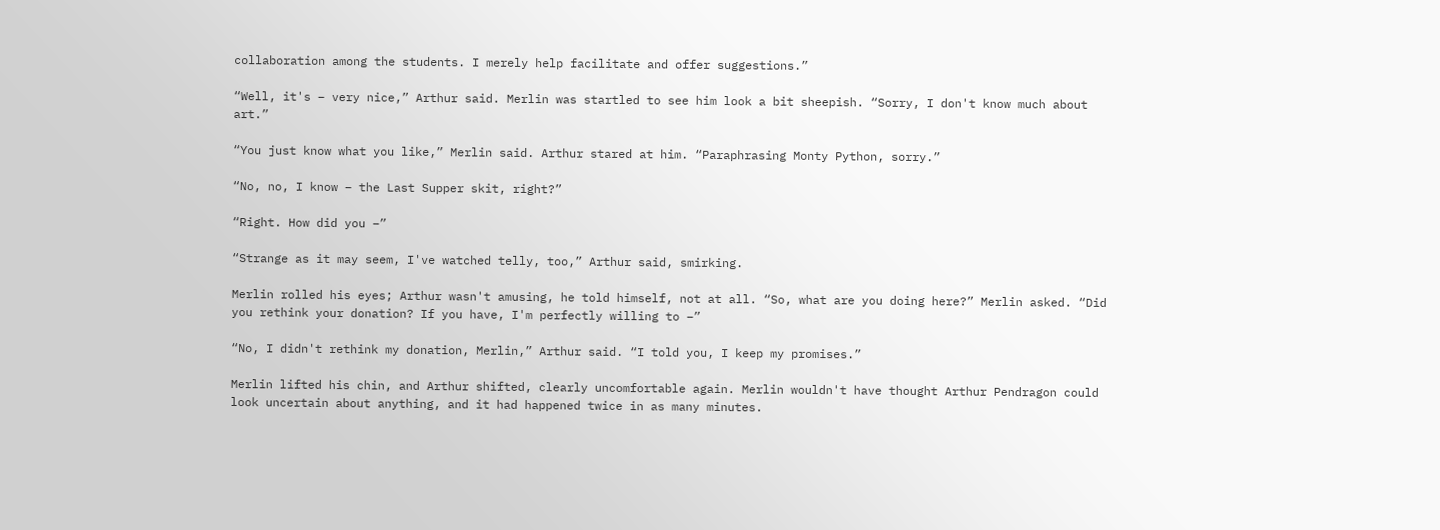collaboration among the students. I merely help facilitate and offer suggestions.”

“Well, it's – very nice,” Arthur said. Merlin was startled to see him look a bit sheepish. “Sorry, I don't know much about art.”

“You just know what you like,” Merlin said. Arthur stared at him. “Paraphrasing Monty Python, sorry.”

“No, no, I know – the Last Supper skit, right?”

“Right. How did you –”

“Strange as it may seem, I've watched telly, too,” Arthur said, smirking.

Merlin rolled his eyes; Arthur wasn't amusing, he told himself, not at all. “So, what are you doing here?” Merlin asked. “Did you rethink your donation? If you have, I'm perfectly willing to –”

“No, I didn't rethink my donation, Merlin,” Arthur said. “I told you, I keep my promises.”

Merlin lifted his chin, and Arthur shifted, clearly uncomfortable again. Merlin wouldn't have thought Arthur Pendragon could look uncertain about anything, and it had happened twice in as many minutes.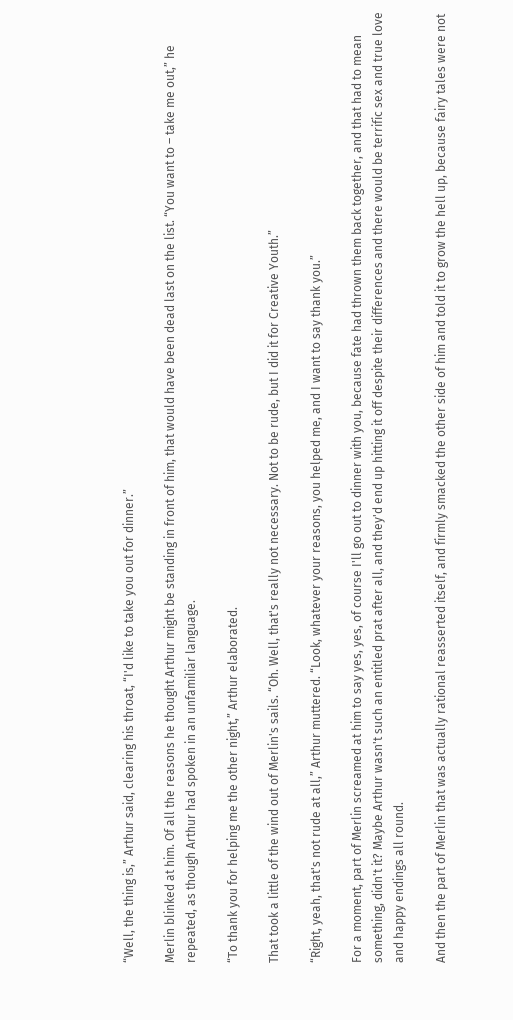“Well, the thing is,” Arthur said, clearing his throat, “I'd like to take you out for dinner.”

Merlin blinked at him. Of all the reasons he thought Arthur might be standing in front of him, that would have been dead last on the list. “You want to – take me out,” he repeated, as though Arthur had spoken in an unfamiliar language.

“To thank you for helping me the other night,” Arthur elaborated.

That took a little of the wind out of Merlin's sails. “Oh. Well, that's really not necessary. Not to be rude, but I did it for Creative Youth.”

“Right, yeah, that's not rude at all,” Arthur muttered. “Look, whatever your reasons, you helped me, and I want to say thank you.”

For a moment, part of Merlin screamed at him to say yes, yes, of course I'll go out to dinner with you, because fate had thrown them back together, and that had to mean something, didn't it? Maybe Arthur wasn't such an entitled prat after all, and they'd end up hitting it off despite their differences and there would be terrific sex and true love and happy endings all round.

And then the part of Merlin that was actually rational reasserted itself, and firmly smacked the other side of him and told it to grow the hell up, because fairy tales were not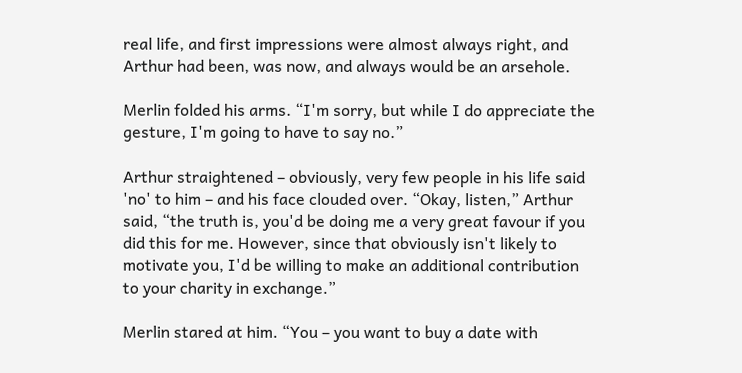real life, and first impressions were almost always right, and Arthur had been, was now, and always would be an arsehole.

Merlin folded his arms. “I'm sorry, but while I do appreciate the gesture, I'm going to have to say no.”

Arthur straightened – obviously, very few people in his life said 'no' to him – and his face clouded over. “Okay, listen,” Arthur said, “the truth is, you'd be doing me a very great favour if you did this for me. However, since that obviously isn't likely to motivate you, I'd be willing to make an additional contribution to your charity in exchange.”

Merlin stared at him. “You – you want to buy a date with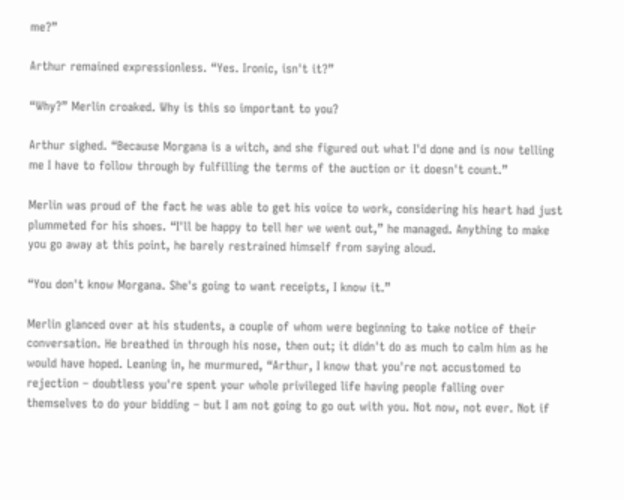me?”

Arthur remained expressionless. “Yes. Ironic, isn't it?”

“Why?” Merlin croaked. Why is this so important to you?

Arthur sighed. “Because Morgana is a witch, and she figured out what I'd done and is now telling me I have to follow through by fulfilling the terms of the auction or it doesn't count.”

Merlin was proud of the fact he was able to get his voice to work, considering his heart had just plummeted for his shoes. “I'll be happy to tell her we went out,” he managed. Anything to make you go away at this point, he barely restrained himself from saying aloud.

“You don't know Morgana. She's going to want receipts, I know it.”

Merlin glanced over at his students, a couple of whom were beginning to take notice of their conversation. He breathed in through his nose, then out; it didn't do as much to calm him as he would have hoped. Leaning in, he murmured, “Arthur, I know that you're not accustomed to rejection – doubtless you're spent your whole privileged life having people falling over themselves to do your bidding – but I am not going to go out with you. Not now, not ever. Not if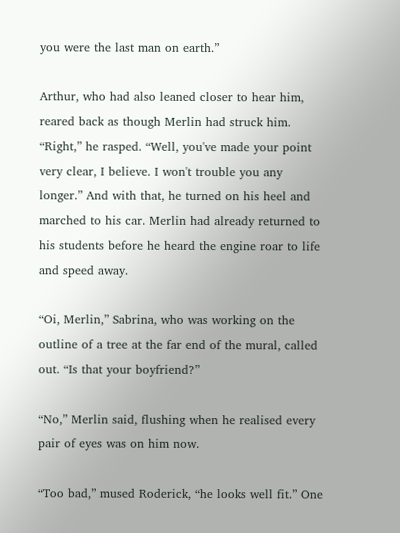you were the last man on earth.”

Arthur, who had also leaned closer to hear him, reared back as though Merlin had struck him. “Right,” he rasped. “Well, you've made your point very clear, I believe. I won't trouble you any longer.” And with that, he turned on his heel and marched to his car. Merlin had already returned to his students before he heard the engine roar to life and speed away.

“Oi, Merlin,” Sabrina, who was working on the outline of a tree at the far end of the mural, called out. “Is that your boyfriend?”

“No,” Merlin said, flushing when he realised every pair of eyes was on him now.

“Too bad,” mused Roderick, “he looks well fit.” One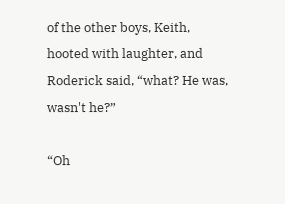of the other boys, Keith, hooted with laughter, and Roderick said, “what? He was, wasn't he?”

“Oh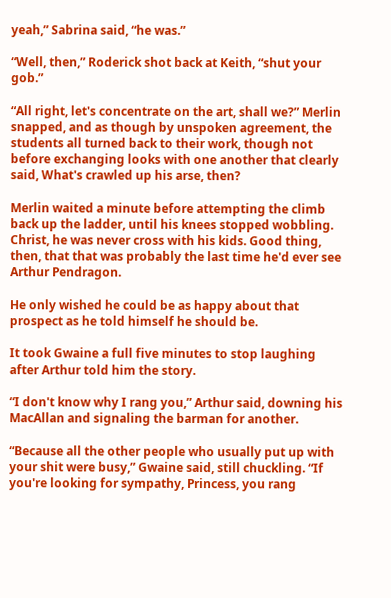yeah,” Sabrina said, “he was.”

“Well, then,” Roderick shot back at Keith, “shut your gob.”

“All right, let's concentrate on the art, shall we?” Merlin snapped, and as though by unspoken agreement, the students all turned back to their work, though not before exchanging looks with one another that clearly said, What's crawled up his arse, then?

Merlin waited a minute before attempting the climb back up the ladder, until his knees stopped wobbling. Christ, he was never cross with his kids. Good thing, then, that that was probably the last time he'd ever see Arthur Pendragon.

He only wished he could be as happy about that prospect as he told himself he should be.

It took Gwaine a full five minutes to stop laughing after Arthur told him the story.

“I don't know why I rang you,” Arthur said, downing his MacAllan and signaling the barman for another.

“Because all the other people who usually put up with your shit were busy,” Gwaine said, still chuckling. “If you're looking for sympathy, Princess, you rang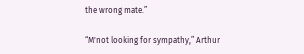the wrong mate.”

“M'not looking for sympathy,” Arthur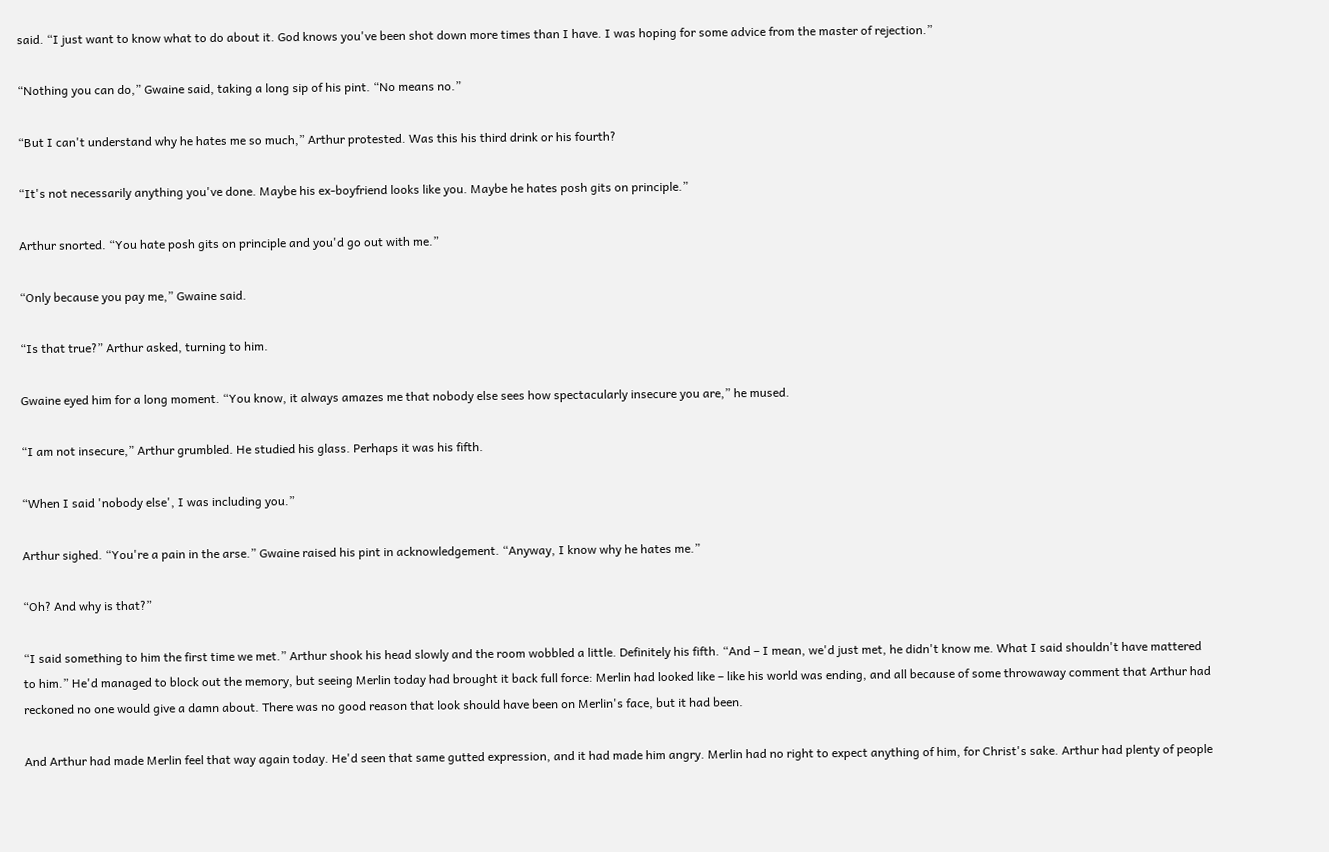said. “I just want to know what to do about it. God knows you've been shot down more times than I have. I was hoping for some advice from the master of rejection.”

“Nothing you can do,” Gwaine said, taking a long sip of his pint. “No means no.”

“But I can't understand why he hates me so much,” Arthur protested. Was this his third drink or his fourth?

“It's not necessarily anything you've done. Maybe his ex-boyfriend looks like you. Maybe he hates posh gits on principle.”

Arthur snorted. “You hate posh gits on principle and you'd go out with me.”

“Only because you pay me,” Gwaine said.

“Is that true?” Arthur asked, turning to him.

Gwaine eyed him for a long moment. “You know, it always amazes me that nobody else sees how spectacularly insecure you are,” he mused.

“I am not insecure,” Arthur grumbled. He studied his glass. Perhaps it was his fifth.

“When I said 'nobody else', I was including you.”

Arthur sighed. “You're a pain in the arse.” Gwaine raised his pint in acknowledgement. “Anyway, I know why he hates me.”

“Oh? And why is that?”

“I said something to him the first time we met.” Arthur shook his head slowly and the room wobbled a little. Definitely his fifth. “And – I mean, we'd just met, he didn't know me. What I said shouldn't have mattered to him.” He'd managed to block out the memory, but seeing Merlin today had brought it back full force: Merlin had looked like – like his world was ending, and all because of some throwaway comment that Arthur had reckoned no one would give a damn about. There was no good reason that look should have been on Merlin's face, but it had been.

And Arthur had made Merlin feel that way again today. He'd seen that same gutted expression, and it had made him angry. Merlin had no right to expect anything of him, for Christ's sake. Arthur had plenty of people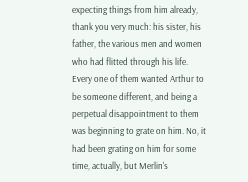expecting things from him already, thank you very much: his sister, his father, the various men and women who had flitted through his life. Every one of them wanted Arthur to be someone different, and being a perpetual disappointment to them was beginning to grate on him. No, it had been grating on him for some time, actually, but Merlin's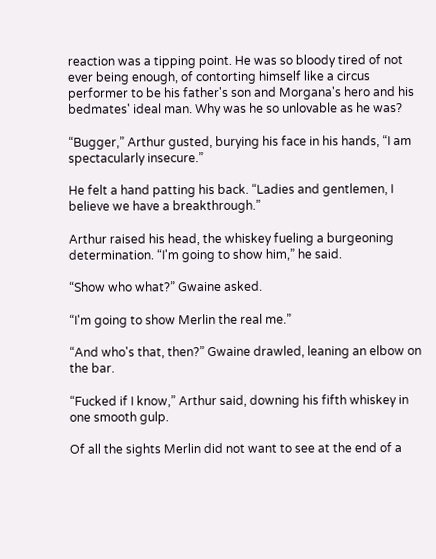reaction was a tipping point. He was so bloody tired of not ever being enough, of contorting himself like a circus performer to be his father's son and Morgana's hero and his bedmates' ideal man. Why was he so unlovable as he was?

“Bugger,” Arthur gusted, burying his face in his hands, “I am spectacularly insecure.”

He felt a hand patting his back. “Ladies and gentlemen, I believe we have a breakthrough.”

Arthur raised his head, the whiskey fueling a burgeoning determination. “I'm going to show him,” he said.

“Show who what?” Gwaine asked.

“I'm going to show Merlin the real me.”

“And who's that, then?” Gwaine drawled, leaning an elbow on the bar.

“Fucked if I know,” Arthur said, downing his fifth whiskey in one smooth gulp.

Of all the sights Merlin did not want to see at the end of a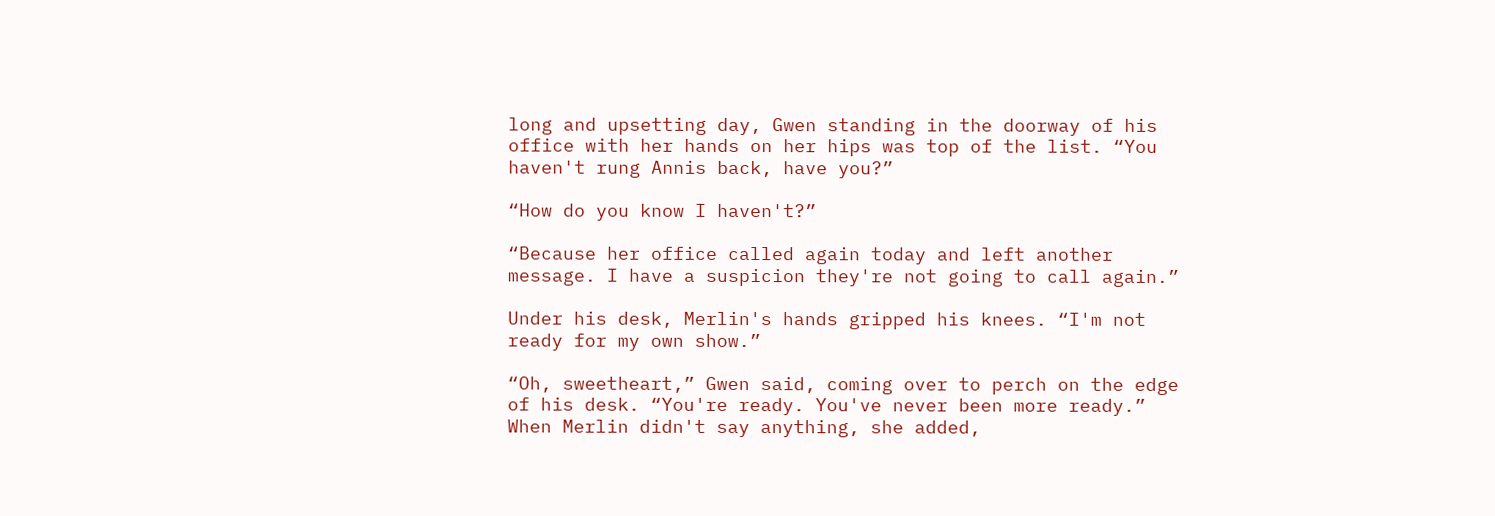long and upsetting day, Gwen standing in the doorway of his office with her hands on her hips was top of the list. “You haven't rung Annis back, have you?”

“How do you know I haven't?”

“Because her office called again today and left another message. I have a suspicion they're not going to call again.”

Under his desk, Merlin's hands gripped his knees. “I'm not ready for my own show.”

“Oh, sweetheart,” Gwen said, coming over to perch on the edge of his desk. “You're ready. You've never been more ready.” When Merlin didn't say anything, she added,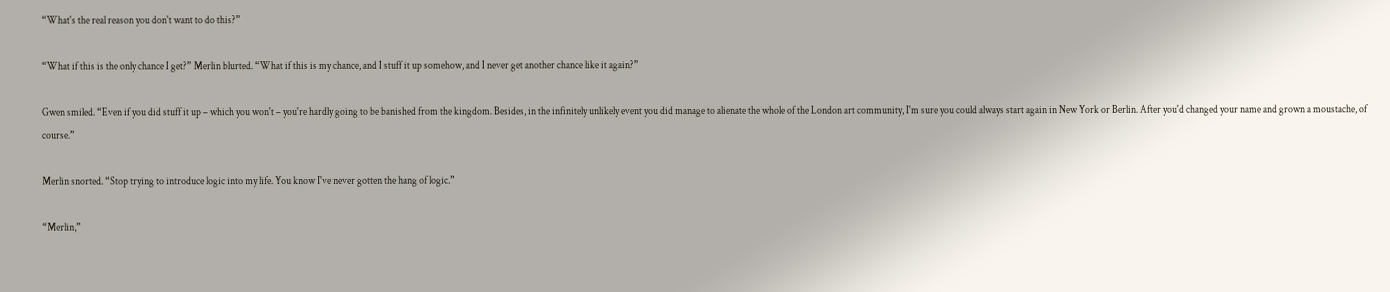“What's the real reason you don't want to do this?”

“What if this is the only chance I get?” Merlin blurted. “What if this is my chance, and I stuff it up somehow, and I never get another chance like it again?”

Gwen smiled. “Even if you did stuff it up – which you won't – you're hardly going to be banished from the kingdom. Besides, in the infinitely unlikely event you did manage to alienate the whole of the London art community, I'm sure you could always start again in New York or Berlin. After you'd changed your name and grown a moustache, of course.”

Merlin snorted. “Stop trying to introduce logic into my life. You know I've never gotten the hang of logic.”

“Merlin,”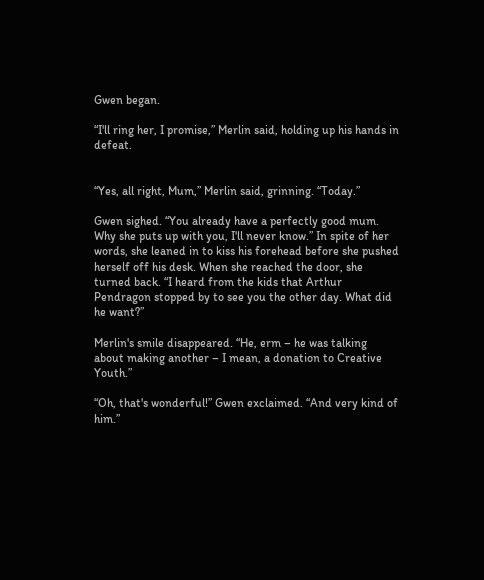Gwen began.

“I'll ring her, I promise,” Merlin said, holding up his hands in defeat.


“Yes, all right, Mum,” Merlin said, grinning. “Today.”

Gwen sighed. “You already have a perfectly good mum. Why she puts up with you, I'll never know.” In spite of her words, she leaned in to kiss his forehead before she pushed herself off his desk. When she reached the door, she turned back. “I heard from the kids that Arthur Pendragon stopped by to see you the other day. What did he want?”

Merlin's smile disappeared. “He, erm – he was talking about making another – I mean, a donation to Creative Youth.”

“Oh, that's wonderful!” Gwen exclaimed. “And very kind of him.”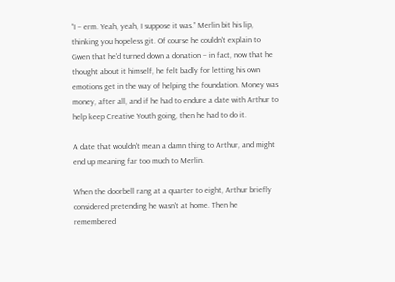“I – erm. Yeah, yeah, I suppose it was.” Merlin bit his lip, thinking you hopeless git. Of course he couldn't explain to Gwen that he'd turned down a donation – in fact, now that he thought about it himself, he felt badly for letting his own emotions get in the way of helping the foundation. Money was money, after all, and if he had to endure a date with Arthur to help keep Creative Youth going, then he had to do it.

A date that wouldn't mean a damn thing to Arthur, and might end up meaning far too much to Merlin.

When the doorbell rang at a quarter to eight, Arthur briefly considered pretending he wasn't at home. Then he remembered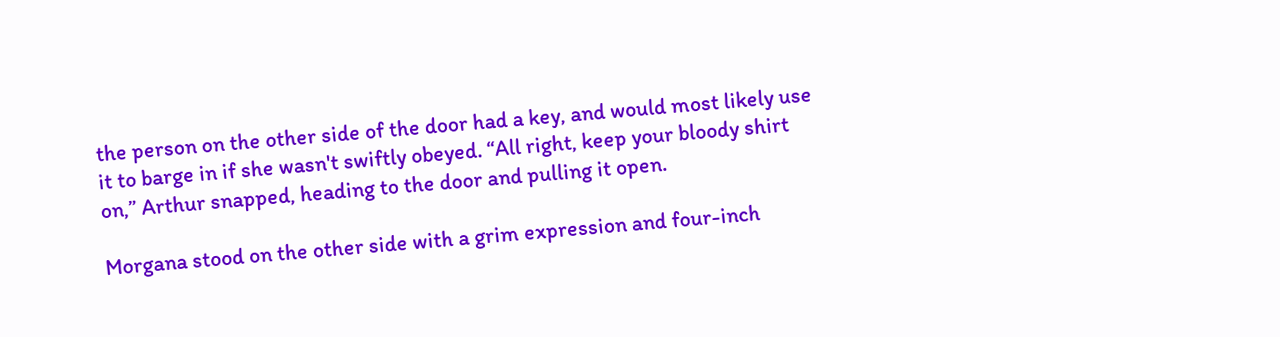the person on the other side of the door had a key, and would most likely use it to barge in if she wasn't swiftly obeyed. “All right, keep your bloody shirt on,” Arthur snapped, heading to the door and pulling it open.

Morgana stood on the other side with a grim expression and four-inch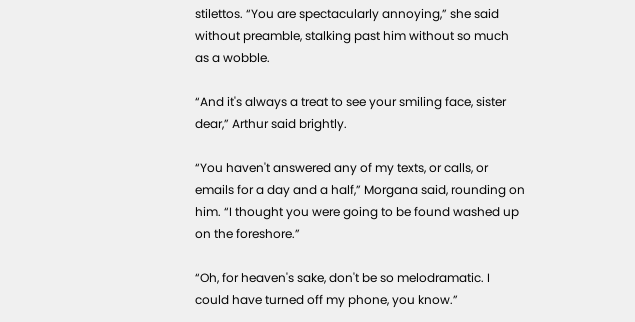stilettos. “You are spectacularly annoying,” she said without preamble, stalking past him without so much as a wobble.

“And it's always a treat to see your smiling face, sister dear,” Arthur said brightly.

“You haven't answered any of my texts, or calls, or emails for a day and a half,” Morgana said, rounding on him. “I thought you were going to be found washed up on the foreshore.”

“Oh, for heaven's sake, don't be so melodramatic. I could have turned off my phone, you know.”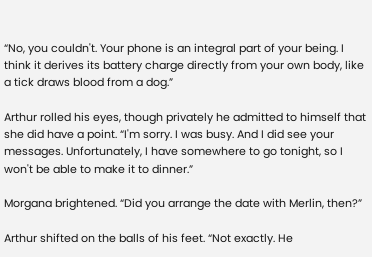“No, you couldn't. Your phone is an integral part of your being. I think it derives its battery charge directly from your own body, like a tick draws blood from a dog.”

Arthur rolled his eyes, though privately he admitted to himself that she did have a point. “I'm sorry. I was busy. And I did see your messages. Unfortunately, I have somewhere to go tonight, so I won't be able to make it to dinner.”

Morgana brightened. “Did you arrange the date with Merlin, then?”

Arthur shifted on the balls of his feet. “Not exactly. He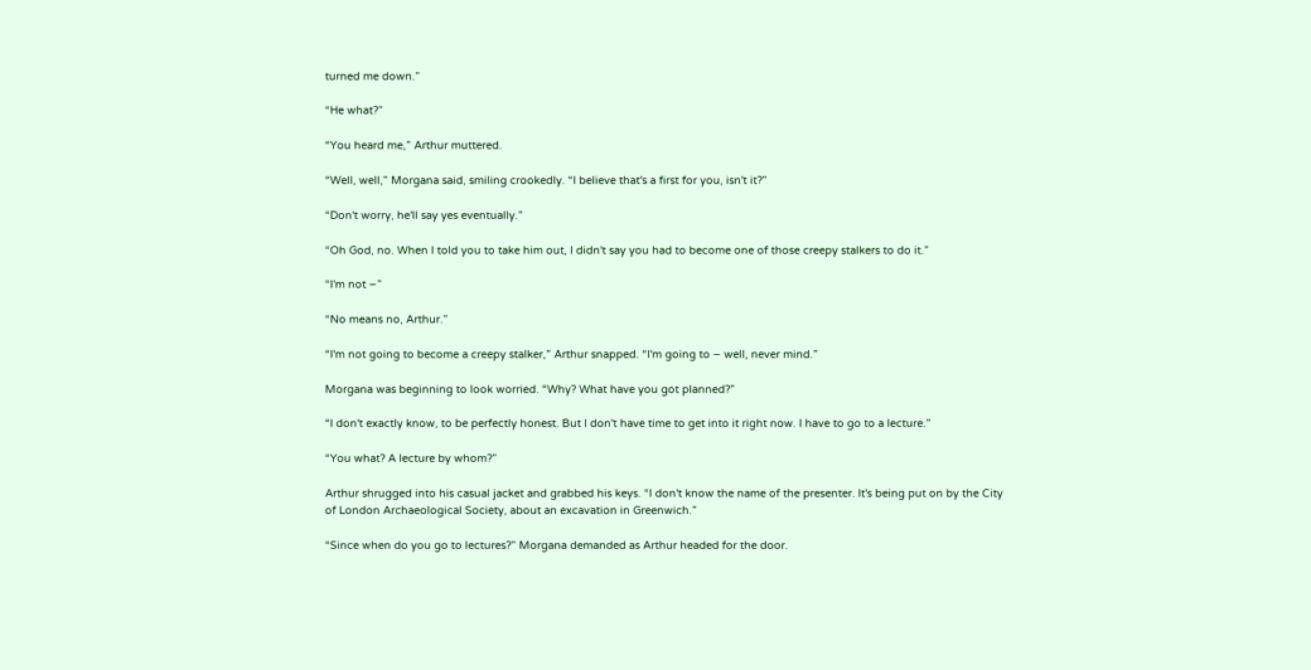turned me down.”

“He what?”

“You heard me,” Arthur muttered.

“Well, well,” Morgana said, smiling crookedly. “I believe that's a first for you, isn't it?”

“Don't worry, he'll say yes eventually.”

“Oh God, no. When I told you to take him out, I didn't say you had to become one of those creepy stalkers to do it.”

“I'm not –”

“No means no, Arthur.”

“I'm not going to become a creepy stalker,” Arthur snapped. “I'm going to – well, never mind.”

Morgana was beginning to look worried. “Why? What have you got planned?”

“I don't exactly know, to be perfectly honest. But I don't have time to get into it right now. I have to go to a lecture.”

“You what? A lecture by whom?”

Arthur shrugged into his casual jacket and grabbed his keys. “I don't know the name of the presenter. It's being put on by the City of London Archaeological Society, about an excavation in Greenwich.”

“Since when do you go to lectures?” Morgana demanded as Arthur headed for the door.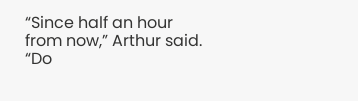“Since half an hour from now,” Arthur said. “Do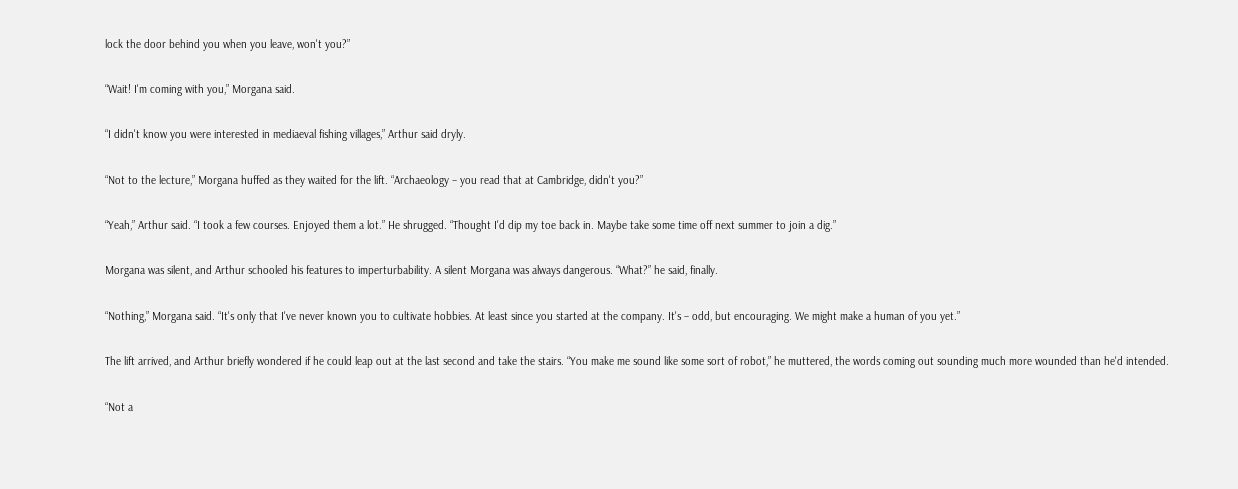lock the door behind you when you leave, won't you?”

“Wait! I'm coming with you,” Morgana said.

“I didn't know you were interested in mediaeval fishing villages,” Arthur said dryly.

“Not to the lecture,” Morgana huffed as they waited for the lift. “Archaeology – you read that at Cambridge, didn't you?”

“Yeah,” Arthur said. “I took a few courses. Enjoyed them a lot.” He shrugged. “Thought I'd dip my toe back in. Maybe take some time off next summer to join a dig.”

Morgana was silent, and Arthur schooled his features to imperturbability. A silent Morgana was always dangerous. “What?” he said, finally.

“Nothing,” Morgana said. “It's only that I've never known you to cultivate hobbies. At least since you started at the company. It's – odd, but encouraging. We might make a human of you yet.”

The lift arrived, and Arthur briefly wondered if he could leap out at the last second and take the stairs. “You make me sound like some sort of robot,” he muttered, the words coming out sounding much more wounded than he'd intended.

“Not a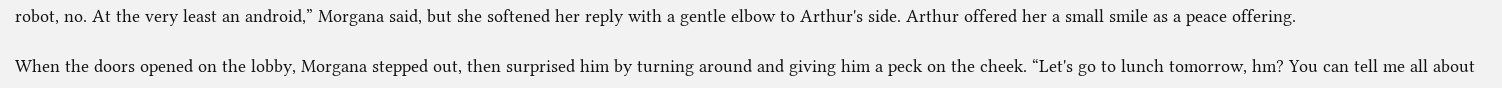robot, no. At the very least an android,” Morgana said, but she softened her reply with a gentle elbow to Arthur's side. Arthur offered her a small smile as a peace offering.

When the doors opened on the lobby, Morgana stepped out, then surprised him by turning around and giving him a peck on the cheek. “Let's go to lunch tomorrow, hm? You can tell me all about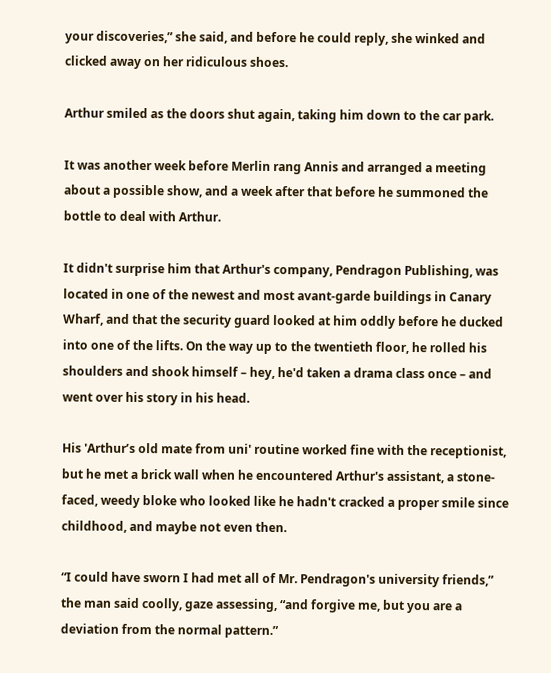your discoveries,” she said, and before he could reply, she winked and clicked away on her ridiculous shoes.

Arthur smiled as the doors shut again, taking him down to the car park.

It was another week before Merlin rang Annis and arranged a meeting about a possible show, and a week after that before he summoned the bottle to deal with Arthur.

It didn't surprise him that Arthur's company, Pendragon Publishing, was located in one of the newest and most avant-garde buildings in Canary Wharf, and that the security guard looked at him oddly before he ducked into one of the lifts. On the way up to the twentieth floor, he rolled his shoulders and shook himself – hey, he'd taken a drama class once – and went over his story in his head.

His 'Arthur’s old mate from uni' routine worked fine with the receptionist, but he met a brick wall when he encountered Arthur's assistant, a stone-faced, weedy bloke who looked like he hadn't cracked a proper smile since childhood, and maybe not even then.

“I could have sworn I had met all of Mr. Pendragon's university friends,” the man said coolly, gaze assessing, “and forgive me, but you are a deviation from the normal pattern.”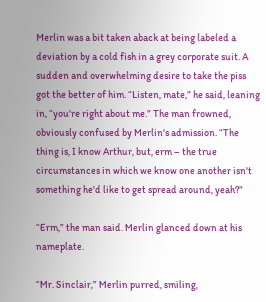Merlin was a bit taken aback at being labeled a deviation by a cold fish in a grey corporate suit. A sudden and overwhelming desire to take the piss got the better of him. “Listen, mate,” he said, leaning in, “you're right about me.” The man frowned, obviously confused by Merlin's admission. “The thing is, I know Arthur, but, erm – the true circumstances in which we know one another isn't something he'd like to get spread around, yeah?”

“Erm,” the man said. Merlin glanced down at his nameplate.

“Mr. Sinclair,” Merlin purred, smiling,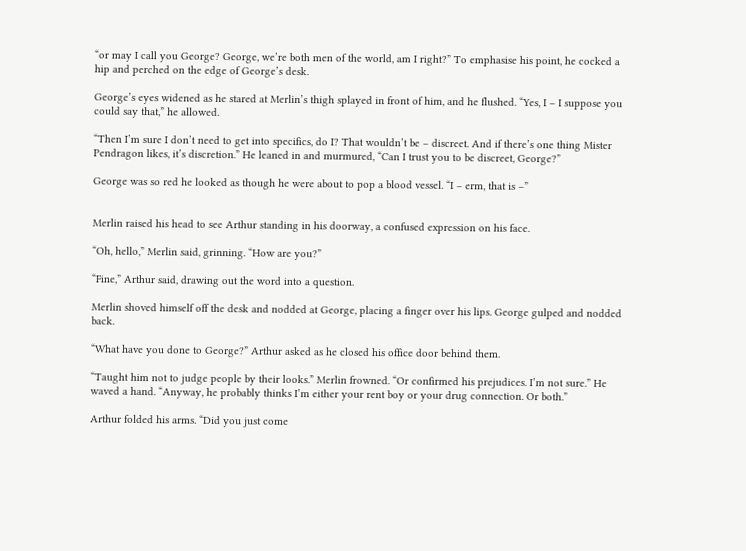“or may I call you George? George, we’re both men of the world, am I right?” To emphasise his point, he cocked a hip and perched on the edge of George’s desk.

George’s eyes widened as he stared at Merlin’s thigh splayed in front of him, and he flushed. “Yes, I – I suppose you could say that,” he allowed.

“Then I’m sure I don’t need to get into specifics, do I? That wouldn’t be – discreet. And if there’s one thing Mister Pendragon likes, it’s discretion.” He leaned in and murmured, “Can I trust you to be discreet, George?”

George was so red he looked as though he were about to pop a blood vessel. “I – erm, that is –”


Merlin raised his head to see Arthur standing in his doorway, a confused expression on his face.

“Oh, hello,” Merlin said, grinning. “How are you?”

“Fine,” Arthur said, drawing out the word into a question.

Merlin shoved himself off the desk and nodded at George, placing a finger over his lips. George gulped and nodded back.

“What have you done to George?” Arthur asked as he closed his office door behind them.

“Taught him not to judge people by their looks.” Merlin frowned. “Or confirmed his prejudices. I’m not sure.” He waved a hand. “Anyway, he probably thinks I’m either your rent boy or your drug connection. Or both.”

Arthur folded his arms. “Did you just come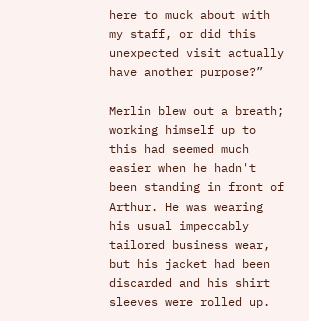here to muck about with my staff, or did this unexpected visit actually have another purpose?”

Merlin blew out a breath; working himself up to this had seemed much easier when he hadn't been standing in front of Arthur. He was wearing his usual impeccably tailored business wear, but his jacket had been discarded and his shirt sleeves were rolled up.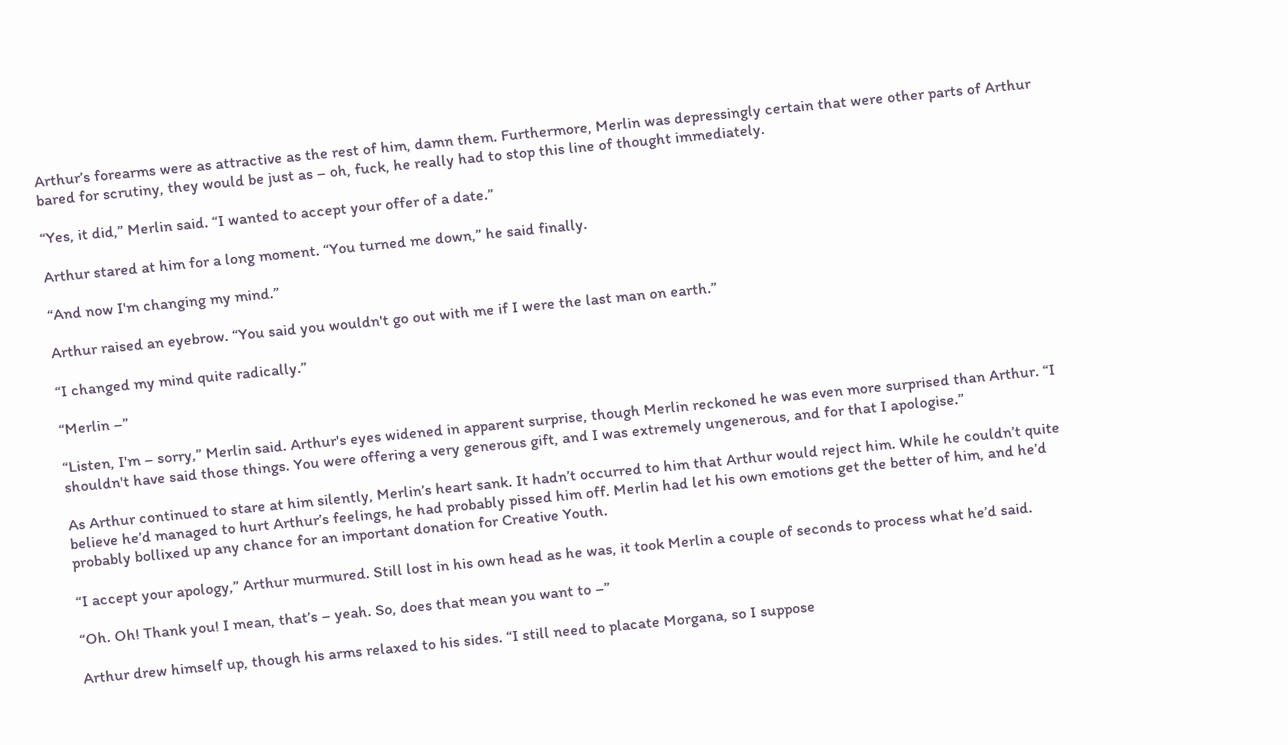Arthur’s forearms were as attractive as the rest of him, damn them. Furthermore, Merlin was depressingly certain that were other parts of Arthur bared for scrutiny, they would be just as – oh, fuck, he really had to stop this line of thought immediately.

“Yes, it did,” Merlin said. “I wanted to accept your offer of a date.”

Arthur stared at him for a long moment. “You turned me down,” he said finally.

“And now I'm changing my mind.”

Arthur raised an eyebrow. “You said you wouldn't go out with me if I were the last man on earth.”

“I changed my mind quite radically.”

“Merlin –”

“Listen, I'm – sorry,” Merlin said. Arthur's eyes widened in apparent surprise, though Merlin reckoned he was even more surprised than Arthur. “I shouldn't have said those things. You were offering a very generous gift, and I was extremely ungenerous, and for that I apologise.”

As Arthur continued to stare at him silently, Merlin’s heart sank. It hadn’t occurred to him that Arthur would reject him. While he couldn’t quite believe he’d managed to hurt Arthur’s feelings, he had probably pissed him off. Merlin had let his own emotions get the better of him, and he’d probably bollixed up any chance for an important donation for Creative Youth.

“I accept your apology,” Arthur murmured. Still lost in his own head as he was, it took Merlin a couple of seconds to process what he’d said.

“Oh. Oh! Thank you! I mean, that’s – yeah. So, does that mean you want to –”

Arthur drew himself up, though his arms relaxed to his sides. “I still need to placate Morgana, so I suppose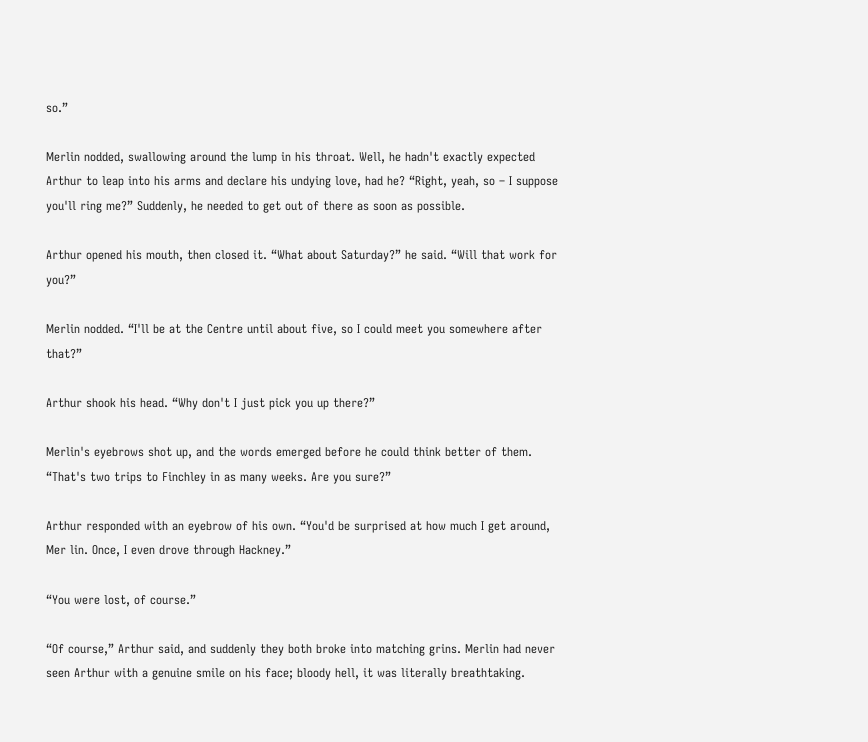so.”

Merlin nodded, swallowing around the lump in his throat. Well, he hadn't exactly expected Arthur to leap into his arms and declare his undying love, had he? “Right, yeah, so – I suppose you'll ring me?” Suddenly, he needed to get out of there as soon as possible.

Arthur opened his mouth, then closed it. “What about Saturday?” he said. “Will that work for you?”

Merlin nodded. “I'll be at the Centre until about five, so I could meet you somewhere after that?”

Arthur shook his head. “Why don't I just pick you up there?”

Merlin's eyebrows shot up, and the words emerged before he could think better of them. “That's two trips to Finchley in as many weeks. Are you sure?”

Arthur responded with an eyebrow of his own. “You'd be surprised at how much I get around, Mer lin. Once, I even drove through Hackney.”

“You were lost, of course.”

“Of course,” Arthur said, and suddenly they both broke into matching grins. Merlin had never seen Arthur with a genuine smile on his face; bloody hell, it was literally breathtaking.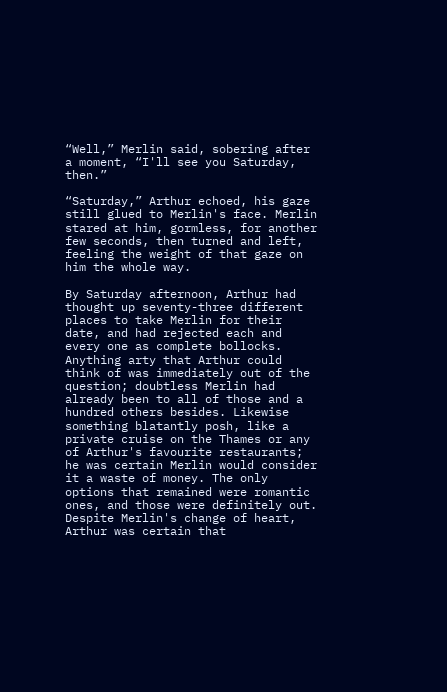“Well,” Merlin said, sobering after a moment, “I'll see you Saturday, then.”

“Saturday,” Arthur echoed, his gaze still glued to Merlin's face. Merlin stared at him, gormless, for another few seconds, then turned and left, feeling the weight of that gaze on him the whole way.

By Saturday afternoon, Arthur had thought up seventy-three different places to take Merlin for their date, and had rejected each and every one as complete bollocks. Anything arty that Arthur could think of was immediately out of the question; doubtless Merlin had already been to all of those and a hundred others besides. Likewise something blatantly posh, like a private cruise on the Thames or any of Arthur's favourite restaurants; he was certain Merlin would consider it a waste of money. The only options that remained were romantic ones, and those were definitely out. Despite Merlin's change of heart, Arthur was certain that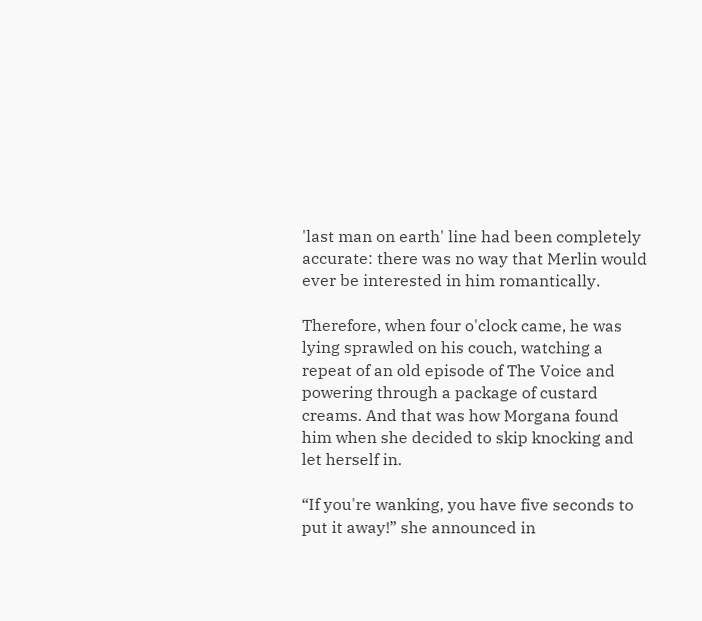'last man on earth' line had been completely accurate: there was no way that Merlin would ever be interested in him romantically.

Therefore, when four o'clock came, he was lying sprawled on his couch, watching a repeat of an old episode of The Voice and powering through a package of custard creams. And that was how Morgana found him when she decided to skip knocking and let herself in.

“If you're wanking, you have five seconds to put it away!” she announced in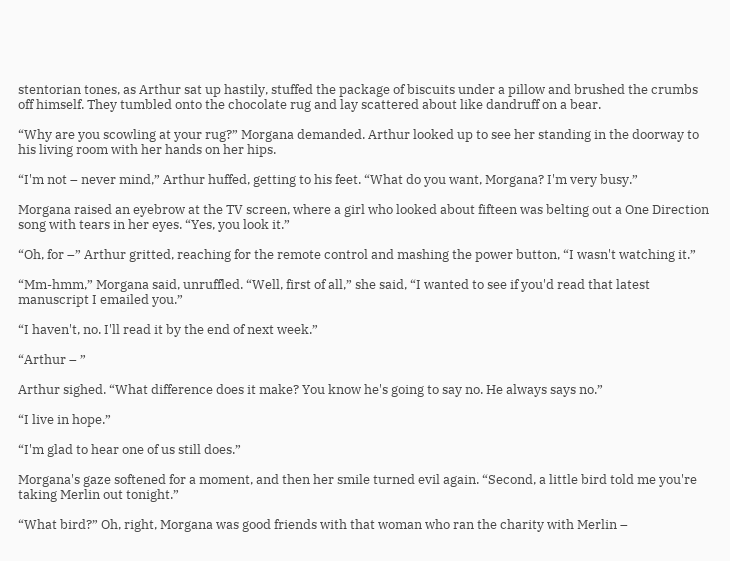stentorian tones, as Arthur sat up hastily, stuffed the package of biscuits under a pillow and brushed the crumbs off himself. They tumbled onto the chocolate rug and lay scattered about like dandruff on a bear.

“Why are you scowling at your rug?” Morgana demanded. Arthur looked up to see her standing in the doorway to his living room with her hands on her hips.

“I'm not – never mind,” Arthur huffed, getting to his feet. “What do you want, Morgana? I'm very busy.”

Morgana raised an eyebrow at the TV screen, where a girl who looked about fifteen was belting out a One Direction song with tears in her eyes. “Yes, you look it.”

“Oh, for –” Arthur gritted, reaching for the remote control and mashing the power button, “I wasn't watching it.”

“Mm-hmm,” Morgana said, unruffled. “Well, first of all,” she said, “I wanted to see if you'd read that latest manuscript I emailed you.”

“I haven't, no. I'll read it by the end of next week.”

“Arthur – ”

Arthur sighed. “What difference does it make? You know he's going to say no. He always says no.”

“I live in hope.”

“I'm glad to hear one of us still does.”

Morgana's gaze softened for a moment, and then her smile turned evil again. “Second, a little bird told me you're taking Merlin out tonight.”

“What bird?” Oh, right, Morgana was good friends with that woman who ran the charity with Merlin –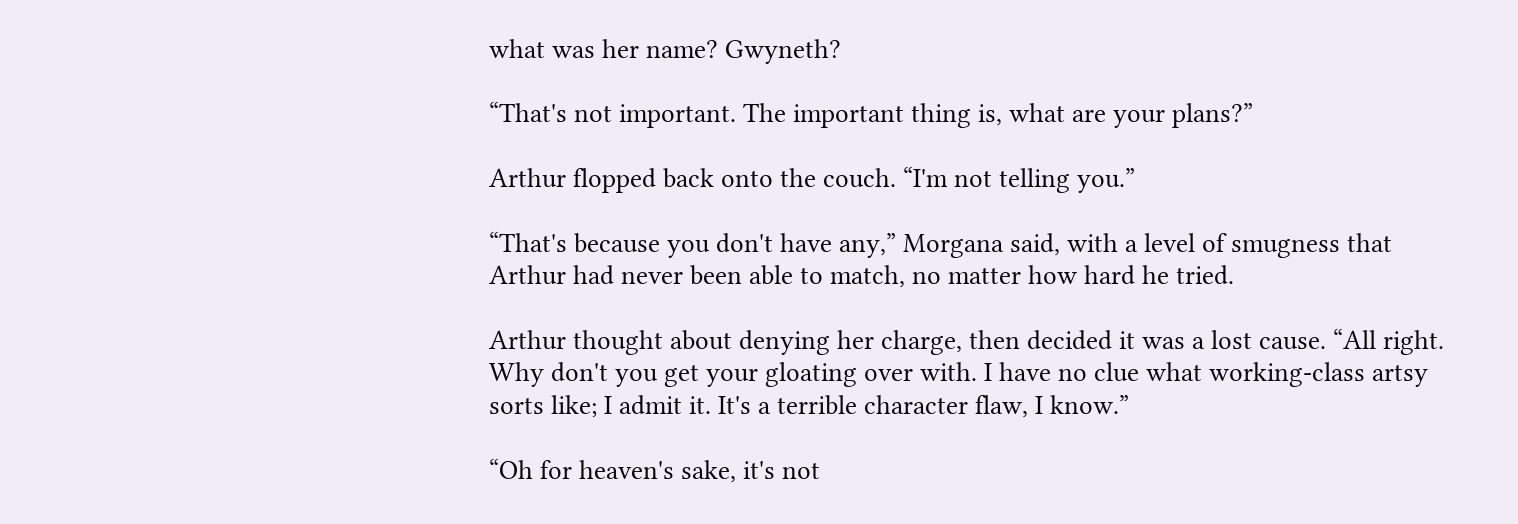what was her name? Gwyneth?

“That's not important. The important thing is, what are your plans?”

Arthur flopped back onto the couch. “I'm not telling you.”

“That's because you don't have any,” Morgana said, with a level of smugness that Arthur had never been able to match, no matter how hard he tried.

Arthur thought about denying her charge, then decided it was a lost cause. “All right. Why don't you get your gloating over with. I have no clue what working-class artsy sorts like; I admit it. It's a terrible character flaw, I know.”

“Oh for heaven's sake, it's not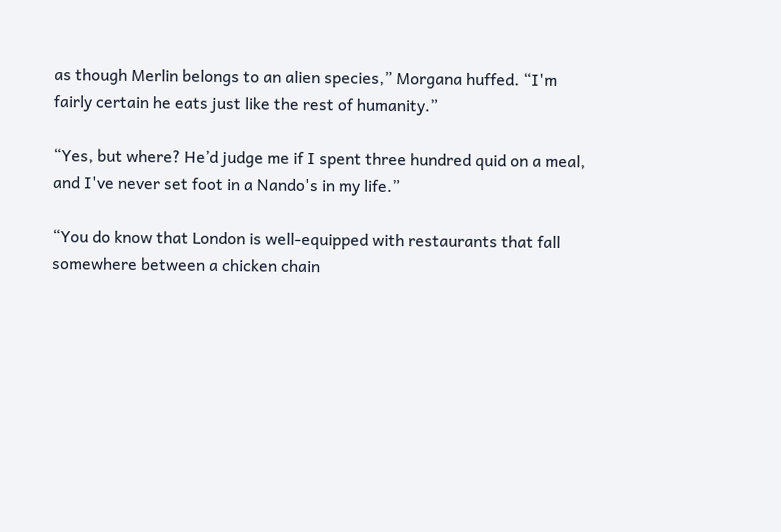as though Merlin belongs to an alien species,” Morgana huffed. “I'm fairly certain he eats just like the rest of humanity.”

“Yes, but where? He’d judge me if I spent three hundred quid on a meal, and I've never set foot in a Nando's in my life.”

“You do know that London is well-equipped with restaurants that fall somewhere between a chicken chain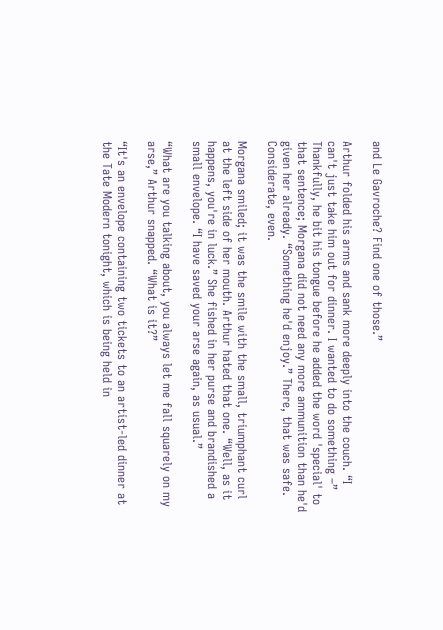and Le Gavroche? Find one of those.”

Arthur folded his arms and sank more deeply into the couch. “I can't just take him out for dinner. I wanted to do something –” Thankfully, he bit his tongue before he added the word 'special' to that sentence; Morgana did not need any more ammunition than he'd given her already. “Something he'd enjoy.” There, that was safe. Considerate, even.

Morgana smiled; it was the smile with the small, triumphant curl at the left side of her mouth. Arthur hated that one. “Well, as it happens, you're in luck.” She fished in her purse and brandished a small envelope. “I have saved your arse again, as usual.”

“What are you talking about, you always let me fall squarely on my arse,” Arthur snapped. “What is it?”

“It's an envelope containing two tickets to an artist-led dinner at the Tate Modern tonight, which is being held in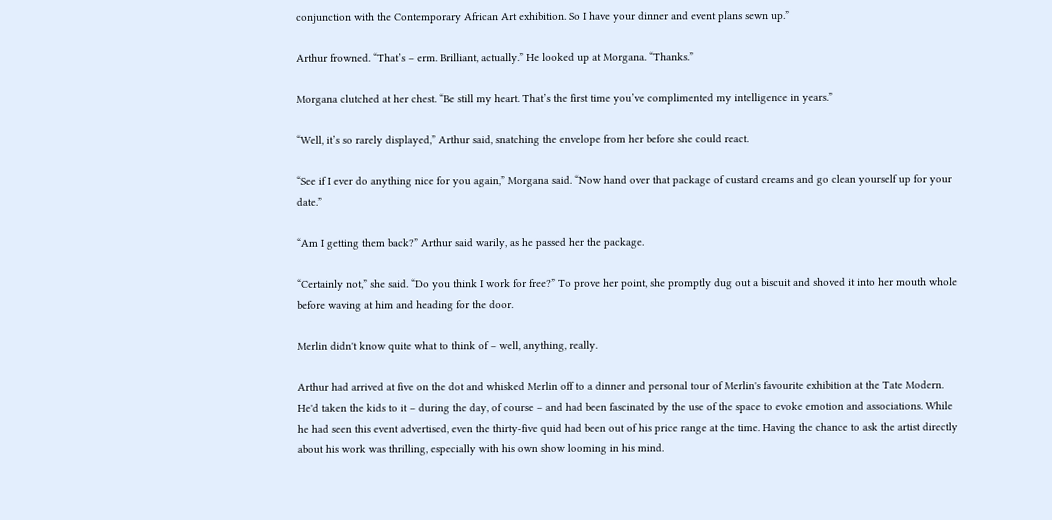conjunction with the Contemporary African Art exhibition. So I have your dinner and event plans sewn up.”

Arthur frowned. “That’s – erm. Brilliant, actually.” He looked up at Morgana. “Thanks.”

Morgana clutched at her chest. “Be still my heart. That’s the first time you’ve complimented my intelligence in years.”

“Well, it’s so rarely displayed,” Arthur said, snatching the envelope from her before she could react.

“See if I ever do anything nice for you again,” Morgana said. “Now hand over that package of custard creams and go clean yourself up for your date.”

“Am I getting them back?” Arthur said warily, as he passed her the package.

“Certainly not,” she said. “Do you think I work for free?” To prove her point, she promptly dug out a biscuit and shoved it into her mouth whole before waving at him and heading for the door.

Merlin didn't know quite what to think of – well, anything, really.

Arthur had arrived at five on the dot and whisked Merlin off to a dinner and personal tour of Merlin's favourite exhibition at the Tate Modern. He'd taken the kids to it – during the day, of course – and had been fascinated by the use of the space to evoke emotion and associations. While he had seen this event advertised, even the thirty-five quid had been out of his price range at the time. Having the chance to ask the artist directly about his work was thrilling, especially with his own show looming in his mind.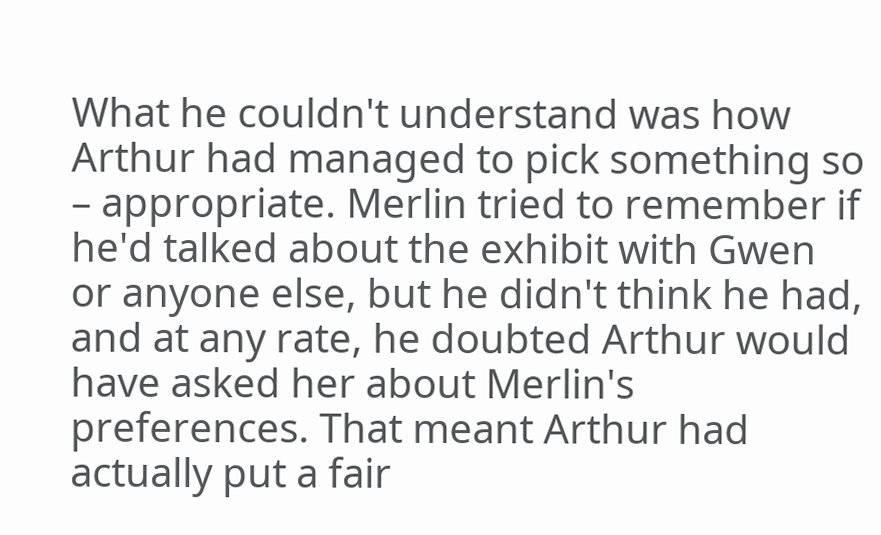What he couldn't understand was how Arthur had managed to pick something so – appropriate. Merlin tried to remember if he'd talked about the exhibit with Gwen or anyone else, but he didn't think he had, and at any rate, he doubted Arthur would have asked her about Merlin's preferences. That meant Arthur had actually put a fair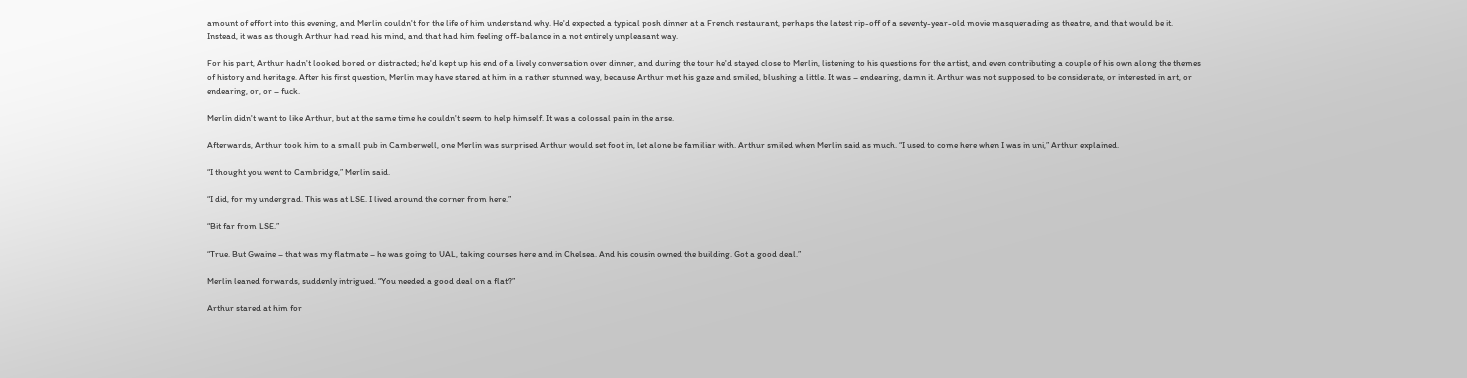amount of effort into this evening, and Merlin couldn't for the life of him understand why. He'd expected a typical posh dinner at a French restaurant, perhaps the latest rip-off of a seventy-year-old movie masquerading as theatre, and that would be it. Instead, it was as though Arthur had read his mind, and that had him feeling off-balance in a not entirely unpleasant way.

For his part, Arthur hadn't looked bored or distracted; he'd kept up his end of a lively conversation over dinner, and during the tour he'd stayed close to Merlin, listening to his questions for the artist, and even contributing a couple of his own along the themes of history and heritage. After his first question, Merlin may have stared at him in a rather stunned way, because Arthur met his gaze and smiled, blushing a little. It was – endearing, damn it. Arthur was not supposed to be considerate, or interested in art, or endearing, or, or – fuck.

Merlin didn't want to like Arthur, but at the same time he couldn't seem to help himself. It was a colossal pain in the arse.

Afterwards, Arthur took him to a small pub in Camberwell, one Merlin was surprised Arthur would set foot in, let alone be familiar with. Arthur smiled when Merlin said as much. “I used to come here when I was in uni,” Arthur explained.

“I thought you went to Cambridge,” Merlin said.

“I did, for my undergrad. This was at LSE. I lived around the corner from here.”

“Bit far from LSE.”

“True. But Gwaine – that was my flatmate – he was going to UAL, taking courses here and in Chelsea. And his cousin owned the building. Got a good deal.”

Merlin leaned forwards, suddenly intrigued. “You needed a good deal on a flat?”

Arthur stared at him for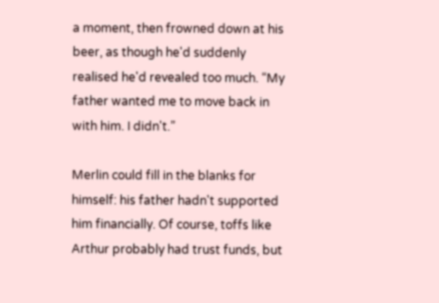a moment, then frowned down at his beer, as though he'd suddenly realised he'd revealed too much. “My father wanted me to move back in with him. I didn't.”

Merlin could fill in the blanks for himself: his father hadn't supported him financially. Of course, toffs like Arthur probably had trust funds, but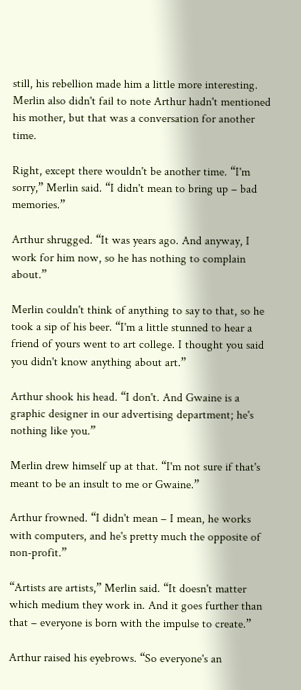still, his rebellion made him a little more interesting. Merlin also didn't fail to note Arthur hadn't mentioned his mother, but that was a conversation for another time.

Right, except there wouldn't be another time. “I'm sorry,” Merlin said. “I didn't mean to bring up – bad memories.”

Arthur shrugged. “It was years ago. And anyway, I work for him now, so he has nothing to complain about.”

Merlin couldn't think of anything to say to that, so he took a sip of his beer. “I'm a little stunned to hear a friend of yours went to art college. I thought you said you didn't know anything about art.”

Arthur shook his head. “I don't. And Gwaine is a graphic designer in our advertising department; he's nothing like you.”

Merlin drew himself up at that. “I'm not sure if that's meant to be an insult to me or Gwaine.”

Arthur frowned. “I didn't mean – I mean, he works with computers, and he's pretty much the opposite of non-profit.”

“Artists are artists,” Merlin said. “It doesn't matter which medium they work in. And it goes further than that – everyone is born with the impulse to create.”

Arthur raised his eyebrows. “So everyone's an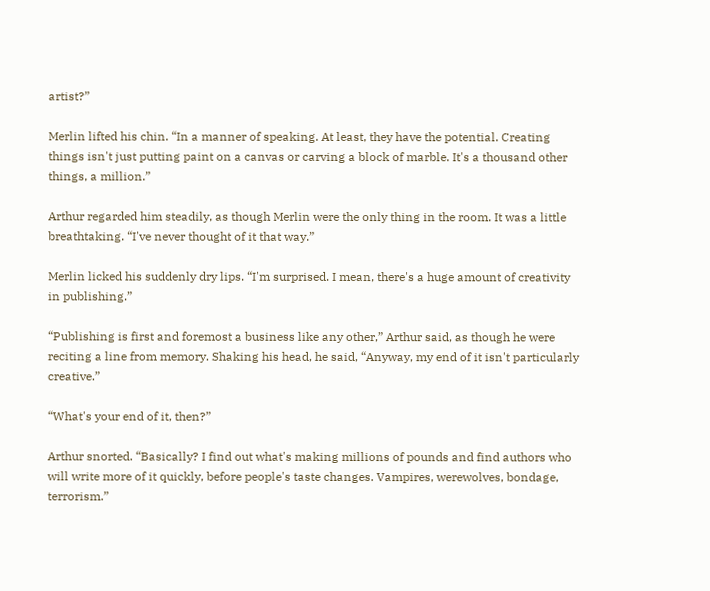artist?”

Merlin lifted his chin. “In a manner of speaking. At least, they have the potential. Creating things isn't just putting paint on a canvas or carving a block of marble. It's a thousand other things, a million.”

Arthur regarded him steadily, as though Merlin were the only thing in the room. It was a little breathtaking. “I've never thought of it that way.”

Merlin licked his suddenly dry lips. “I'm surprised. I mean, there's a huge amount of creativity in publishing.”

“Publishing is first and foremost a business like any other,” Arthur said, as though he were reciting a line from memory. Shaking his head, he said, “Anyway, my end of it isn't particularly creative.”

“What's your end of it, then?”

Arthur snorted. “Basically? I find out what's making millions of pounds and find authors who will write more of it quickly, before people's taste changes. Vampires, werewolves, bondage, terrorism.”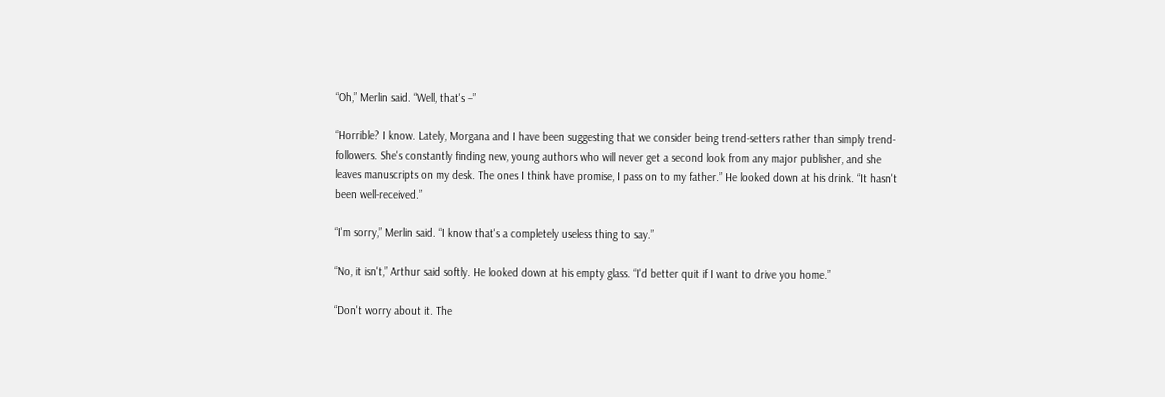“Oh,” Merlin said. “Well, that's –”

“Horrible? I know. Lately, Morgana and I have been suggesting that we consider being trend-setters rather than simply trend-followers. She's constantly finding new, young authors who will never get a second look from any major publisher, and she leaves manuscripts on my desk. The ones I think have promise, I pass on to my father.” He looked down at his drink. “It hasn't been well-received.”

“I'm sorry,” Merlin said. “I know that's a completely useless thing to say.”

“No, it isn't,” Arthur said softly. He looked down at his empty glass. “I'd better quit if I want to drive you home.”

“Don't worry about it. The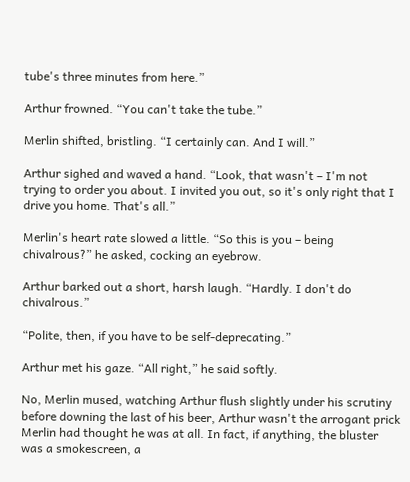tube's three minutes from here.”

Arthur frowned. “You can't take the tube.”

Merlin shifted, bristling. “I certainly can. And I will.”

Arthur sighed and waved a hand. “Look, that wasn't – I'm not trying to order you about. I invited you out, so it's only right that I drive you home. That's all.”

Merlin's heart rate slowed a little. “So this is you – being chivalrous?” he asked, cocking an eyebrow.

Arthur barked out a short, harsh laugh. “Hardly. I don't do chivalrous.”

“Polite, then, if you have to be self-deprecating.”

Arthur met his gaze. “All right,” he said softly.

No, Merlin mused, watching Arthur flush slightly under his scrutiny before downing the last of his beer, Arthur wasn't the arrogant prick Merlin had thought he was at all. In fact, if anything, the bluster was a smokescreen, a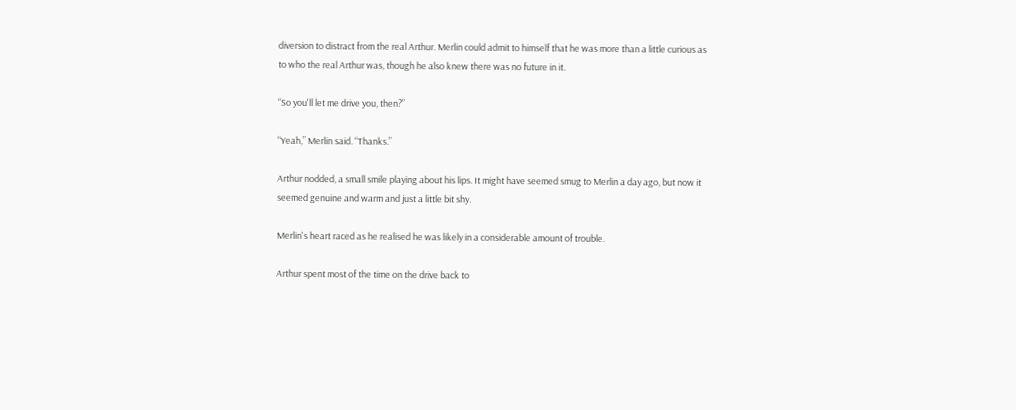diversion to distract from the real Arthur. Merlin could admit to himself that he was more than a little curious as to who the real Arthur was, though he also knew there was no future in it.

“So you'll let me drive you, then?”

“Yeah,” Merlin said. “Thanks.”

Arthur nodded, a small smile playing about his lips. It might have seemed smug to Merlin a day ago, but now it seemed genuine and warm and just a little bit shy.

Merlin's heart raced as he realised he was likely in a considerable amount of trouble.

Arthur spent most of the time on the drive back to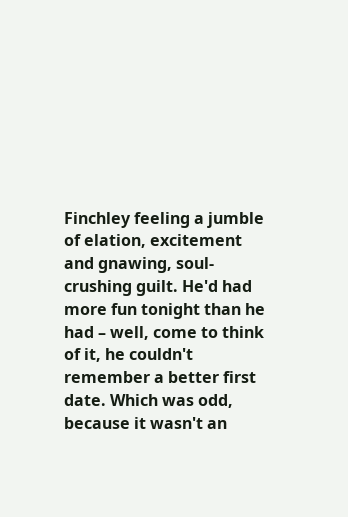Finchley feeling a jumble of elation, excitement and gnawing, soul-crushing guilt. He'd had more fun tonight than he had – well, come to think of it, he couldn't remember a better first date. Which was odd, because it wasn't an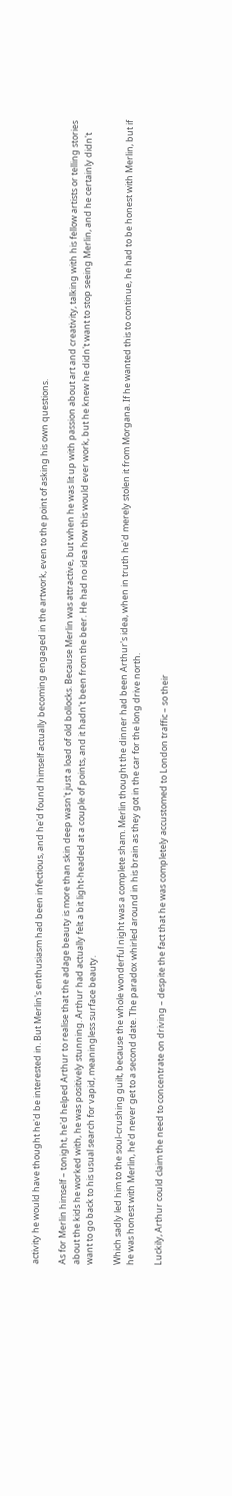activity he would have thought he'd be interested in. But Merlin's enthusiasm had been infectious, and he'd found himself actually becoming engaged in the artwork, even to the point of asking his own questions.

As for Merlin himself – tonight, he'd helped Arthur to realise that the adage beauty is more than skin deep wasn't just a load of old bollocks. Because Merlin was attractive, but when he was lit up with passion about art and creativity, talking with his fellow artists or telling stories about the kids he worked with, he was positively stunning. Arthur had actually felt a bit light-headed at a couple of points, and it hadn't been from the beer. He had no idea how this would ever work, but he knew he didn't want to stop seeing Merlin, and he certainly didn't want to go back to his usual search for vapid, meaningless surface beauty.

Which sadly led him to the soul-crushing guilt, because the whole wonderful night was a complete sham. Merlin thought the dinner had been Arthur's idea, when in truth he'd merely stolen it from Morgana. If he wanted this to continue, he had to be honest with Merlin, but if he was honest with Merlin, he'd never get to a second date. The paradox whirled around in his brain as they got in the car for the long drive north.

Luckily, Arthur could claim the need to concentrate on driving – despite the fact that he was completely accustomed to London traffic – so their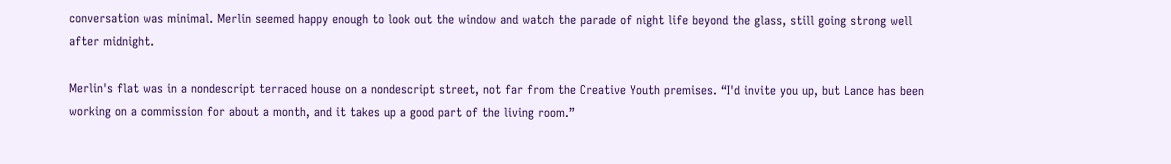conversation was minimal. Merlin seemed happy enough to look out the window and watch the parade of night life beyond the glass, still going strong well after midnight.

Merlin's flat was in a nondescript terraced house on a nondescript street, not far from the Creative Youth premises. “I'd invite you up, but Lance has been working on a commission for about a month, and it takes up a good part of the living room.”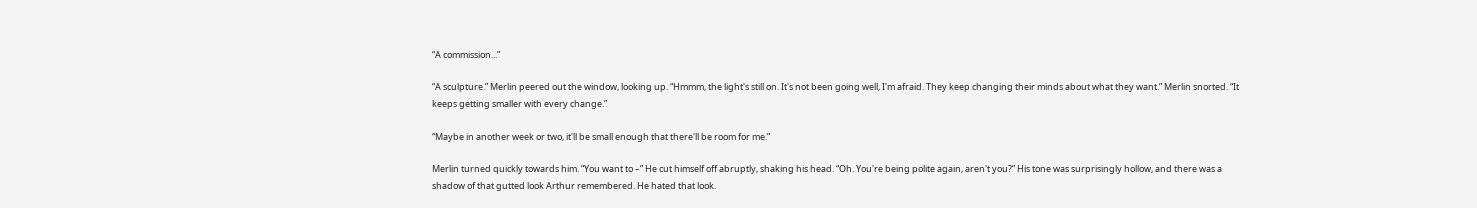“A commission...”

“A sculpture.” Merlin peered out the window, looking up. “Hmmm, the light's still on. It's not been going well, I'm afraid. They keep changing their minds about what they want.” Merlin snorted. “It keeps getting smaller with every change.”

“Maybe in another week or two, it'll be small enough that there'll be room for me.”

Merlin turned quickly towards him. “You want to –” He cut himself off abruptly, shaking his head. “Oh. You're being polite again, aren't you?” His tone was surprisingly hollow, and there was a shadow of that gutted look Arthur remembered. He hated that look.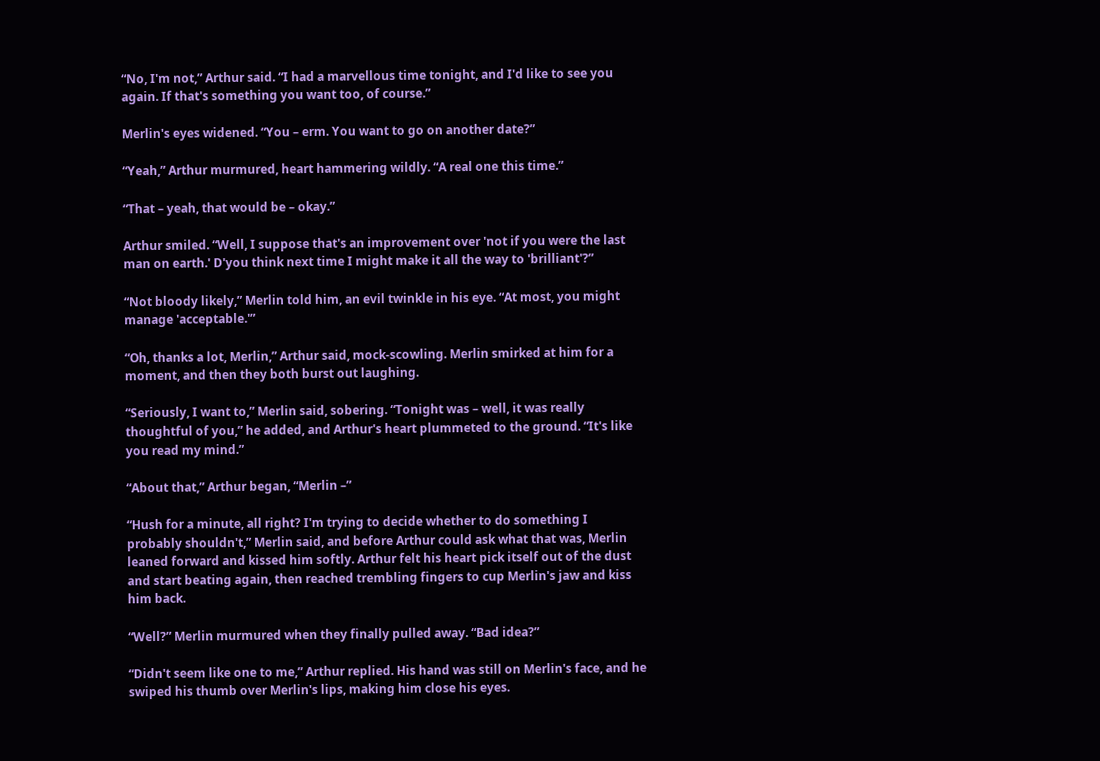“No, I'm not,” Arthur said. “I had a marvellous time tonight, and I'd like to see you again. If that's something you want too, of course.”

Merlin's eyes widened. “You – erm. You want to go on another date?”

“Yeah,” Arthur murmured, heart hammering wildly. “A real one this time.”

“That – yeah, that would be – okay.”

Arthur smiled. “Well, I suppose that's an improvement over 'not if you were the last man on earth.' D'you think next time I might make it all the way to 'brilliant'?”

“Not bloody likely,” Merlin told him, an evil twinkle in his eye. “At most, you might manage 'acceptable.'”

“Oh, thanks a lot, Merlin,” Arthur said, mock-scowling. Merlin smirked at him for a moment, and then they both burst out laughing.

“Seriously, I want to,” Merlin said, sobering. “Tonight was – well, it was really thoughtful of you,” he added, and Arthur's heart plummeted to the ground. “It's like you read my mind.”

“About that,” Arthur began, “Merlin –”

“Hush for a minute, all right? I'm trying to decide whether to do something I probably shouldn't,” Merlin said, and before Arthur could ask what that was, Merlin leaned forward and kissed him softly. Arthur felt his heart pick itself out of the dust and start beating again, then reached trembling fingers to cup Merlin's jaw and kiss him back.

“Well?” Merlin murmured when they finally pulled away. “Bad idea?”

“Didn't seem like one to me,” Arthur replied. His hand was still on Merlin's face, and he swiped his thumb over Merlin's lips, making him close his eyes.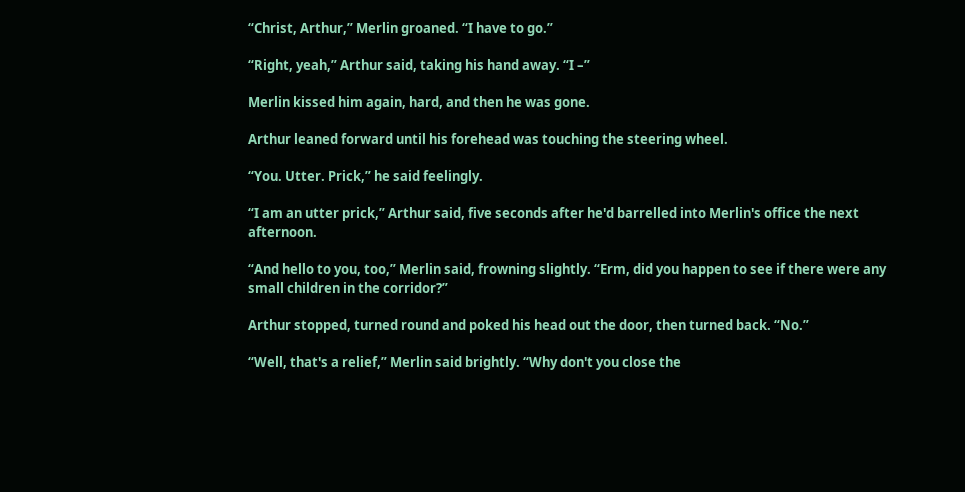“Christ, Arthur,” Merlin groaned. “I have to go.”

“Right, yeah,” Arthur said, taking his hand away. “I –”

Merlin kissed him again, hard, and then he was gone.

Arthur leaned forward until his forehead was touching the steering wheel.

“You. Utter. Prick,” he said feelingly.

“I am an utter prick,” Arthur said, five seconds after he'd barrelled into Merlin's office the next afternoon.

“And hello to you, too,” Merlin said, frowning slightly. “Erm, did you happen to see if there were any small children in the corridor?”

Arthur stopped, turned round and poked his head out the door, then turned back. “No.”

“Well, that's a relief,” Merlin said brightly. “Why don't you close the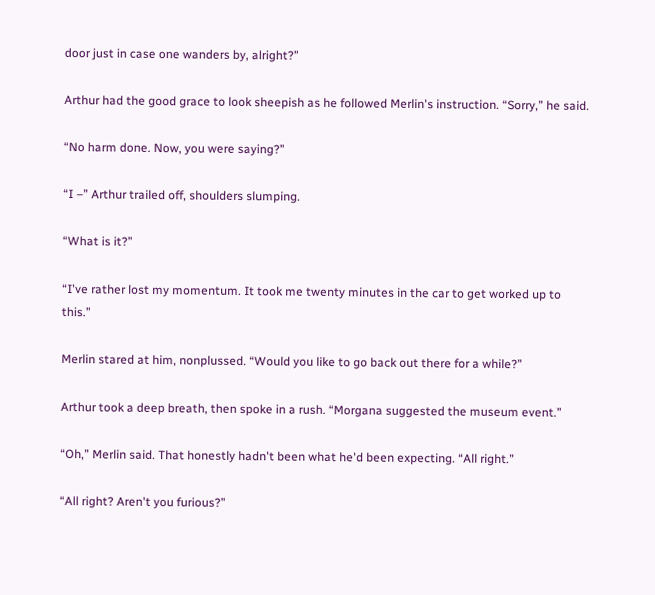door just in case one wanders by, alright?”

Arthur had the good grace to look sheepish as he followed Merlin's instruction. “Sorry,” he said.

“No harm done. Now, you were saying?”

“I –” Arthur trailed off, shoulders slumping.

“What is it?”

“I've rather lost my momentum. It took me twenty minutes in the car to get worked up to this.”

Merlin stared at him, nonplussed. “Would you like to go back out there for a while?”

Arthur took a deep breath, then spoke in a rush. “Morgana suggested the museum event.”

“Oh,” Merlin said. That honestly hadn't been what he'd been expecting. “All right.”

“All right? Aren't you furious?”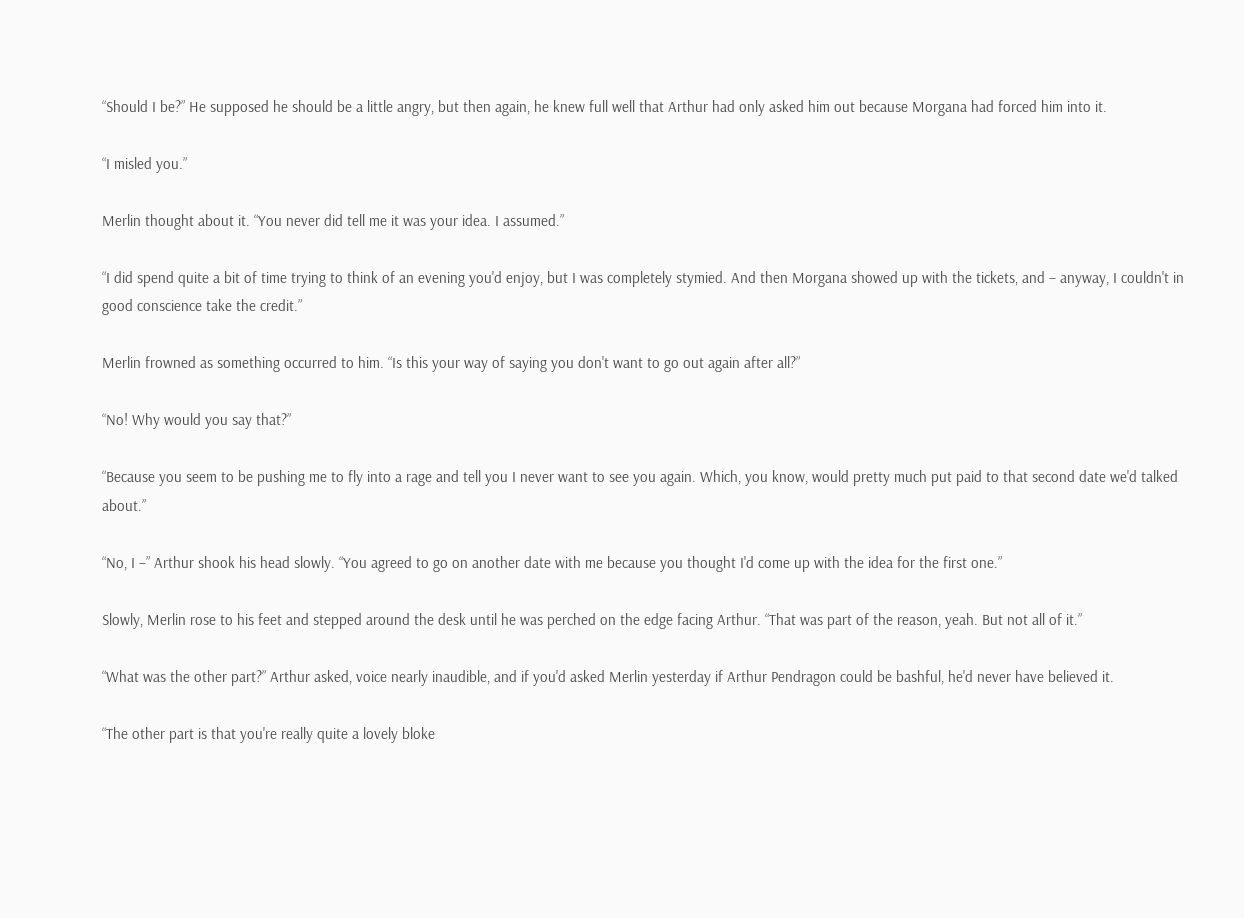“Should I be?” He supposed he should be a little angry, but then again, he knew full well that Arthur had only asked him out because Morgana had forced him into it.

“I misled you.”

Merlin thought about it. “You never did tell me it was your idea. I assumed.”

“I did spend quite a bit of time trying to think of an evening you'd enjoy, but I was completely stymied. And then Morgana showed up with the tickets, and – anyway, I couldn't in good conscience take the credit.”

Merlin frowned as something occurred to him. “Is this your way of saying you don't want to go out again after all?”

“No! Why would you say that?”

“Because you seem to be pushing me to fly into a rage and tell you I never want to see you again. Which, you know, would pretty much put paid to that second date we'd talked about.”

“No, I –” Arthur shook his head slowly. “You agreed to go on another date with me because you thought I'd come up with the idea for the first one.”

Slowly, Merlin rose to his feet and stepped around the desk until he was perched on the edge facing Arthur. “That was part of the reason, yeah. But not all of it.”

“What was the other part?” Arthur asked, voice nearly inaudible, and if you'd asked Merlin yesterday if Arthur Pendragon could be bashful, he'd never have believed it.

“The other part is that you're really quite a lovely bloke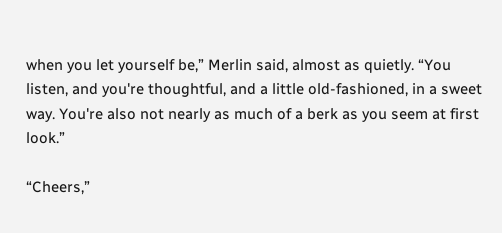when you let yourself be,” Merlin said, almost as quietly. “You listen, and you're thoughtful, and a little old-fashioned, in a sweet way. You're also not nearly as much of a berk as you seem at first look.”

“Cheers,”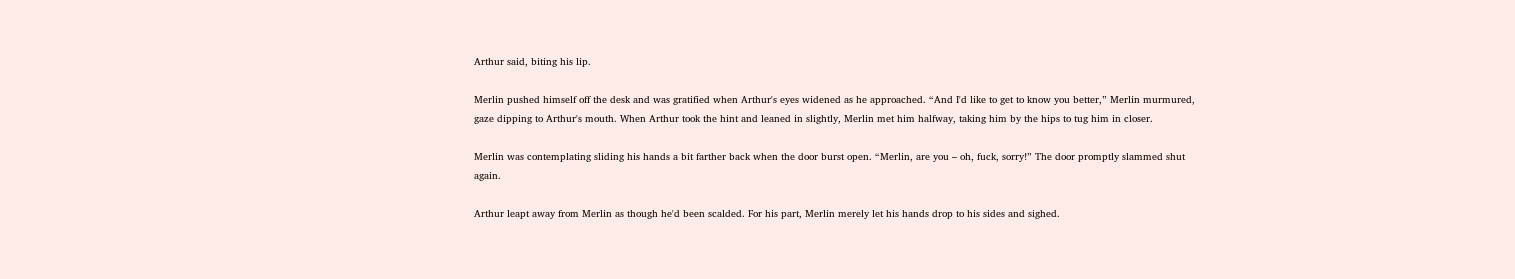Arthur said, biting his lip.

Merlin pushed himself off the desk and was gratified when Arthur's eyes widened as he approached. “And I'd like to get to know you better,” Merlin murmured, gaze dipping to Arthur's mouth. When Arthur took the hint and leaned in slightly, Merlin met him halfway, taking him by the hips to tug him in closer.

Merlin was contemplating sliding his hands a bit farther back when the door burst open. “Merlin, are you – oh, fuck, sorry!” The door promptly slammed shut again.

Arthur leapt away from Merlin as though he'd been scalded. For his part, Merlin merely let his hands drop to his sides and sighed.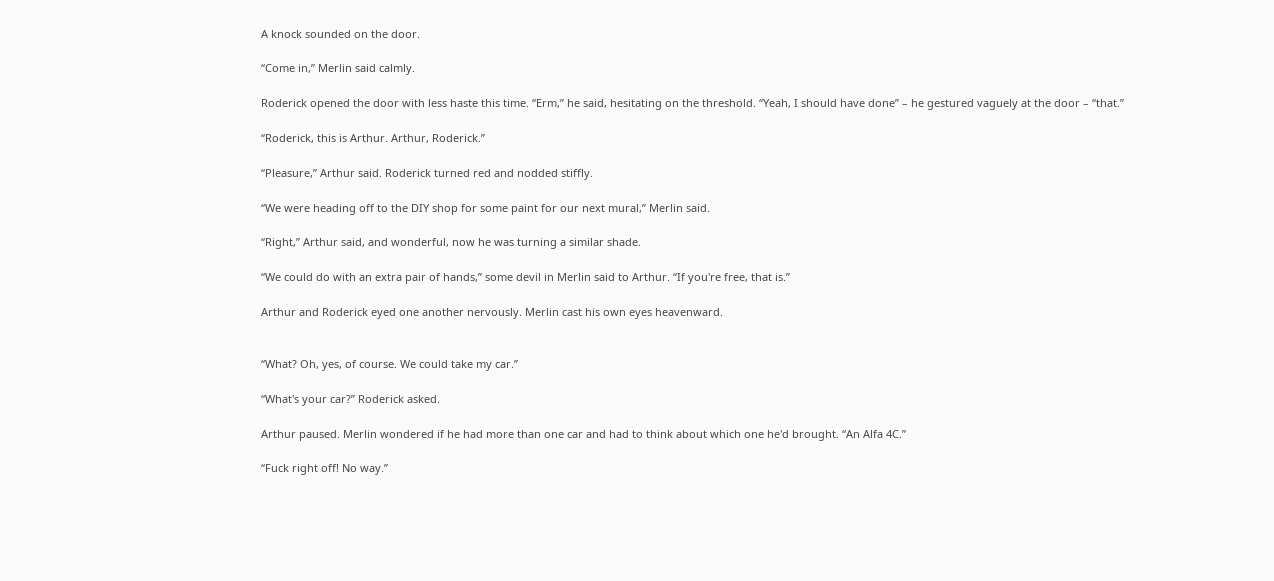A knock sounded on the door.

“Come in,” Merlin said calmly.

Roderick opened the door with less haste this time. “Erm,” he said, hesitating on the threshold. “Yeah, I should have done” – he gestured vaguely at the door – “that.”

“Roderick, this is Arthur. Arthur, Roderick.”

“Pleasure,” Arthur said. Roderick turned red and nodded stiffly.

“We were heading off to the DIY shop for some paint for our next mural,” Merlin said.

“Right,” Arthur said, and wonderful, now he was turning a similar shade.

“We could do with an extra pair of hands,” some devil in Merlin said to Arthur. “If you're free, that is.”

Arthur and Roderick eyed one another nervously. Merlin cast his own eyes heavenward.


“What? Oh, yes, of course. We could take my car.”

“What's your car?” Roderick asked.

Arthur paused. Merlin wondered if he had more than one car and had to think about which one he'd brought. “An Alfa 4C.”

“Fuck right off! No way.”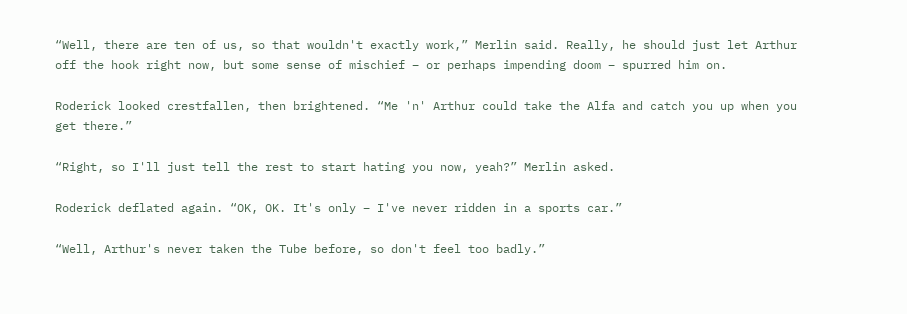“Well, there are ten of us, so that wouldn't exactly work,” Merlin said. Really, he should just let Arthur off the hook right now, but some sense of mischief – or perhaps impending doom – spurred him on.

Roderick looked crestfallen, then brightened. “Me 'n' Arthur could take the Alfa and catch you up when you get there.”

“Right, so I'll just tell the rest to start hating you now, yeah?” Merlin asked.

Roderick deflated again. “OK, OK. It's only – I've never ridden in a sports car.”

“Well, Arthur's never taken the Tube before, so don't feel too badly.”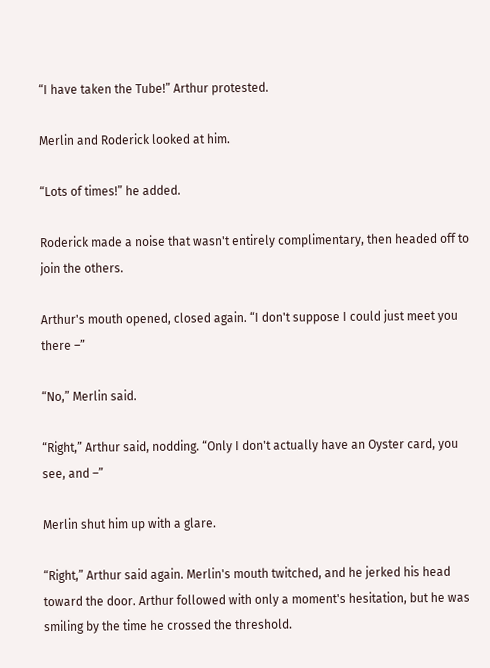“I have taken the Tube!” Arthur protested.

Merlin and Roderick looked at him.

“Lots of times!” he added.

Roderick made a noise that wasn't entirely complimentary, then headed off to join the others.

Arthur's mouth opened, closed again. “I don't suppose I could just meet you there –”

“No,” Merlin said.

“Right,” Arthur said, nodding. “Only I don't actually have an Oyster card, you see, and –”

Merlin shut him up with a glare.

“Right,” Arthur said again. Merlin's mouth twitched, and he jerked his head toward the door. Arthur followed with only a moment's hesitation, but he was smiling by the time he crossed the threshold.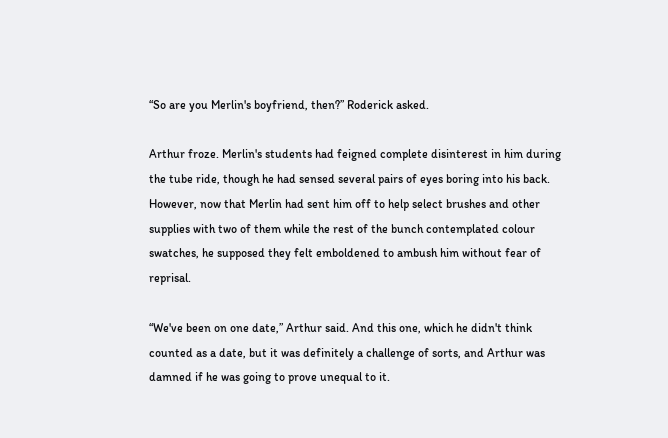“So are you Merlin's boyfriend, then?” Roderick asked.

Arthur froze. Merlin's students had feigned complete disinterest in him during the tube ride, though he had sensed several pairs of eyes boring into his back. However, now that Merlin had sent him off to help select brushes and other supplies with two of them while the rest of the bunch contemplated colour swatches, he supposed they felt emboldened to ambush him without fear of reprisal.

“We've been on one date,” Arthur said. And this one, which he didn't think counted as a date, but it was definitely a challenge of sorts, and Arthur was damned if he was going to prove unequal to it.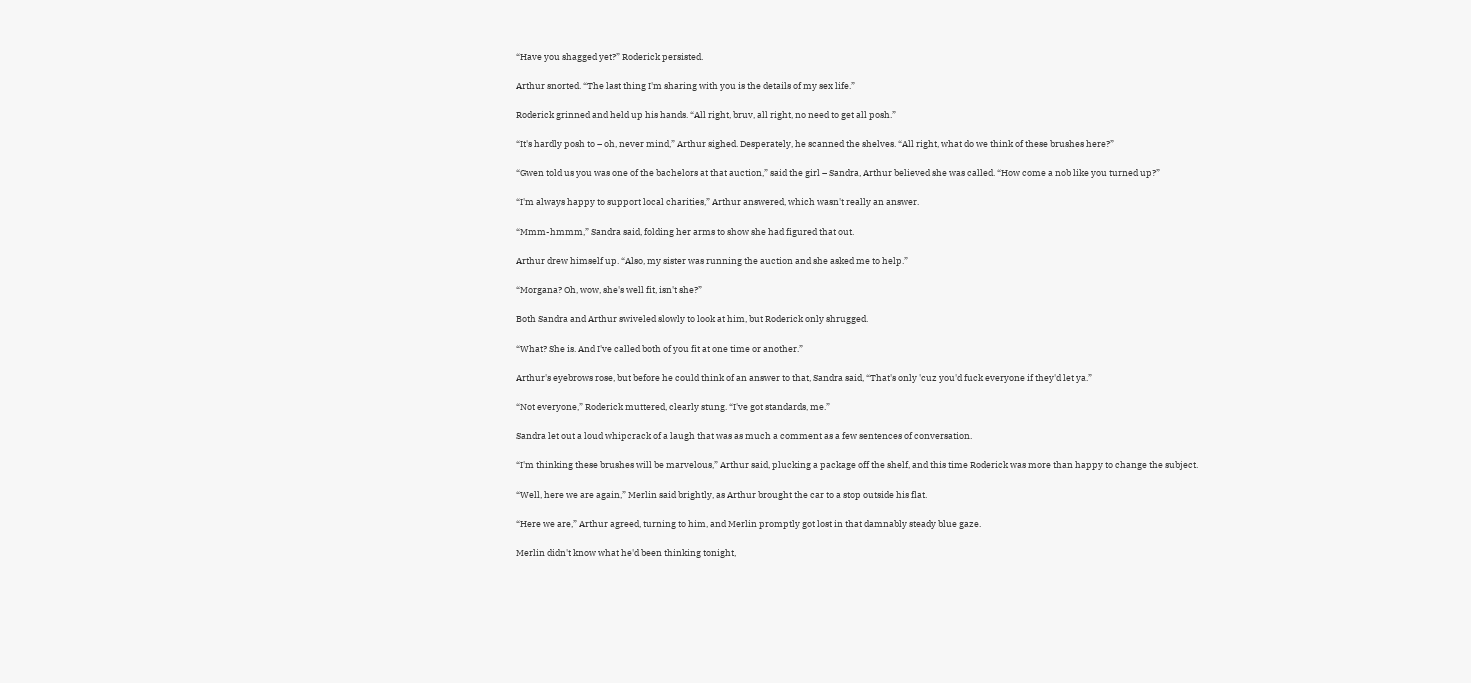“Have you shagged yet?” Roderick persisted.

Arthur snorted. “The last thing I'm sharing with you is the details of my sex life.”

Roderick grinned and held up his hands. “All right, bruv, all right, no need to get all posh.”

“It's hardly posh to – oh, never mind,” Arthur sighed. Desperately, he scanned the shelves. “All right, what do we think of these brushes here?”

“Gwen told us you was one of the bachelors at that auction,” said the girl – Sandra, Arthur believed she was called. “How come a nob like you turned up?”

“I'm always happy to support local charities,” Arthur answered, which wasn't really an answer.

“Mmm-hmmm,” Sandra said, folding her arms to show she had figured that out.

Arthur drew himself up. “Also, my sister was running the auction and she asked me to help.”

“Morgana? Oh, wow, she's well fit, isn't she?”

Both Sandra and Arthur swiveled slowly to look at him, but Roderick only shrugged.

“What? She is. And I've called both of you fit at one time or another.”

Arthur's eyebrows rose, but before he could think of an answer to that, Sandra said, “That's only 'cuz you'd fuck everyone if they'd let ya.”

“Not everyone,” Roderick muttered, clearly stung. “I've got standards, me.”

Sandra let out a loud whipcrack of a laugh that was as much a comment as a few sentences of conversation.

“I'm thinking these brushes will be marvelous,” Arthur said, plucking a package off the shelf, and this time Roderick was more than happy to change the subject.

“Well, here we are again,” Merlin said brightly, as Arthur brought the car to a stop outside his flat.

“Here we are,” Arthur agreed, turning to him, and Merlin promptly got lost in that damnably steady blue gaze.

Merlin didn't know what he'd been thinking tonight,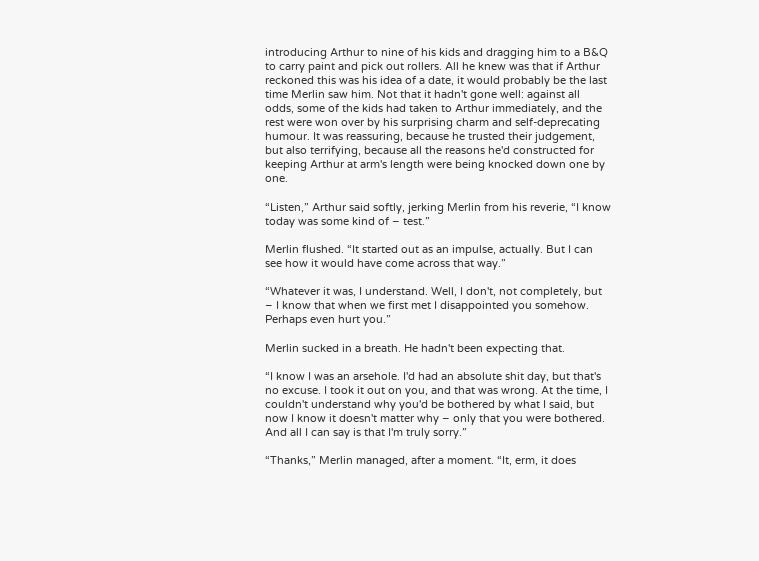introducing Arthur to nine of his kids and dragging him to a B&Q to carry paint and pick out rollers. All he knew was that if Arthur reckoned this was his idea of a date, it would probably be the last time Merlin saw him. Not that it hadn't gone well: against all odds, some of the kids had taken to Arthur immediately, and the rest were won over by his surprising charm and self-deprecating humour. It was reassuring, because he trusted their judgement, but also terrifying, because all the reasons he'd constructed for keeping Arthur at arm's length were being knocked down one by one.

“Listen,” Arthur said softly, jerking Merlin from his reverie, “I know today was some kind of – test.”

Merlin flushed. “It started out as an impulse, actually. But I can see how it would have come across that way.”

“Whatever it was, I understand. Well, I don't, not completely, but – I know that when we first met I disappointed you somehow. Perhaps even hurt you.”

Merlin sucked in a breath. He hadn't been expecting that.

“I know I was an arsehole. I'd had an absolute shit day, but that's no excuse. I took it out on you, and that was wrong. At the time, I couldn't understand why you'd be bothered by what I said, but now I know it doesn't matter why – only that you were bothered. And all I can say is that I'm truly sorry.”

“Thanks,” Merlin managed, after a moment. “It, erm, it does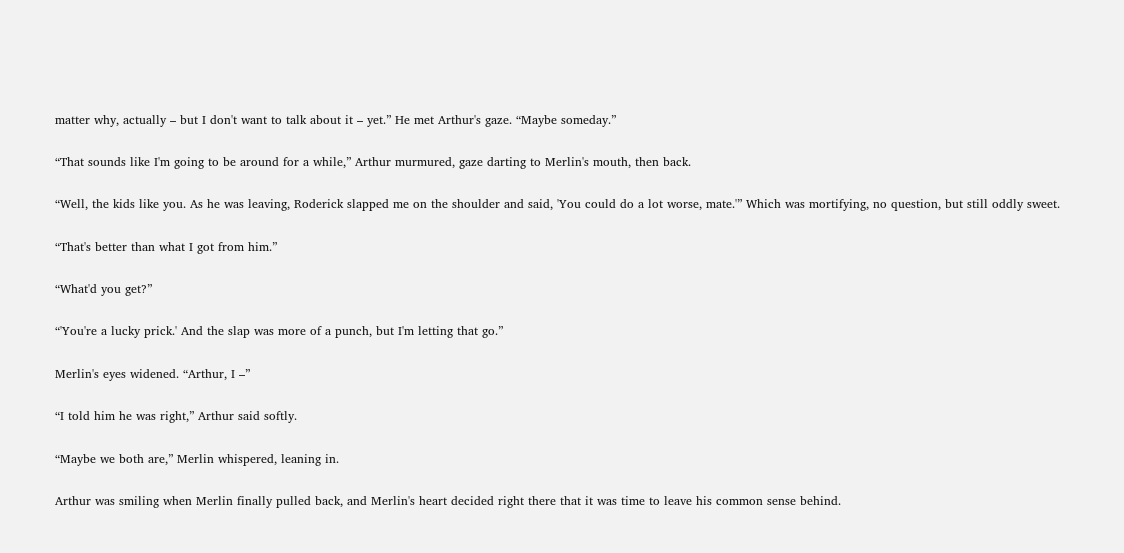matter why, actually – but I don't want to talk about it – yet.” He met Arthur's gaze. “Maybe someday.”

“That sounds like I'm going to be around for a while,” Arthur murmured, gaze darting to Merlin's mouth, then back.

“Well, the kids like you. As he was leaving, Roderick slapped me on the shoulder and said, 'You could do a lot worse, mate.'” Which was mortifying, no question, but still oddly sweet.

“That's better than what I got from him.”

“What'd you get?”

“'You're a lucky prick.' And the slap was more of a punch, but I'm letting that go.”

Merlin's eyes widened. “Arthur, I –”

“I told him he was right,” Arthur said softly.

“Maybe we both are,” Merlin whispered, leaning in.

Arthur was smiling when Merlin finally pulled back, and Merlin's heart decided right there that it was time to leave his common sense behind.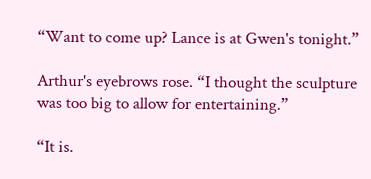“Want to come up? Lance is at Gwen's tonight.”

Arthur's eyebrows rose. “I thought the sculpture was too big to allow for entertaining.”

“It is.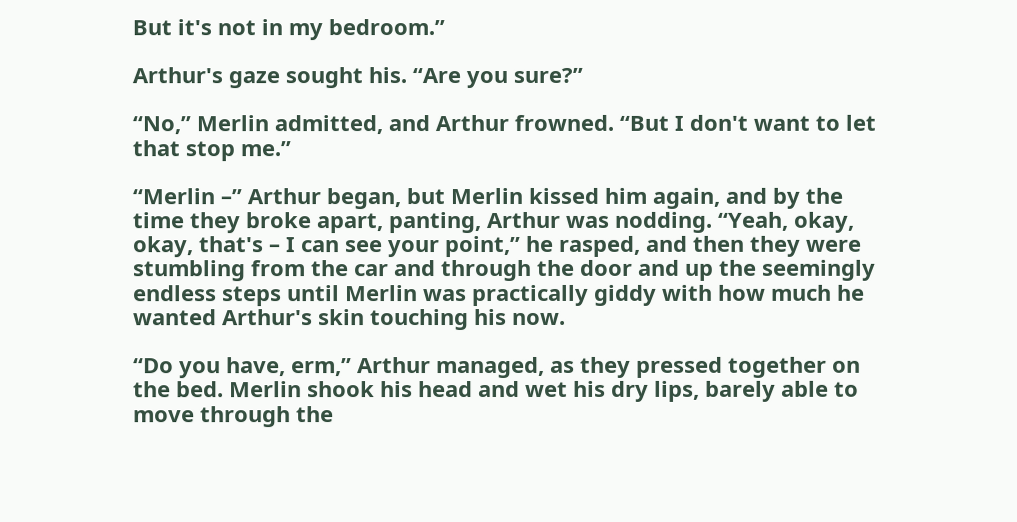But it's not in my bedroom.”

Arthur's gaze sought his. “Are you sure?”

“No,” Merlin admitted, and Arthur frowned. “But I don't want to let that stop me.”

“Merlin –” Arthur began, but Merlin kissed him again, and by the time they broke apart, panting, Arthur was nodding. “Yeah, okay, okay, that's – I can see your point,” he rasped, and then they were stumbling from the car and through the door and up the seemingly endless steps until Merlin was practically giddy with how much he wanted Arthur's skin touching his now.

“Do you have, erm,” Arthur managed, as they pressed together on the bed. Merlin shook his head and wet his dry lips, barely able to move through the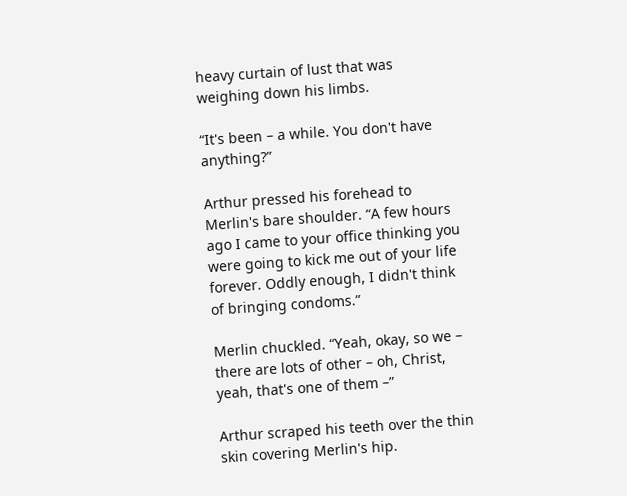heavy curtain of lust that was weighing down his limbs.

“It's been – a while. You don't have anything?”

Arthur pressed his forehead to Merlin's bare shoulder. “A few hours ago I came to your office thinking you were going to kick me out of your life forever. Oddly enough, I didn't think of bringing condoms.”

Merlin chuckled. “Yeah, okay, so we – there are lots of other – oh, Christ, yeah, that's one of them –”

Arthur scraped his teeth over the thin skin covering Merlin's hip.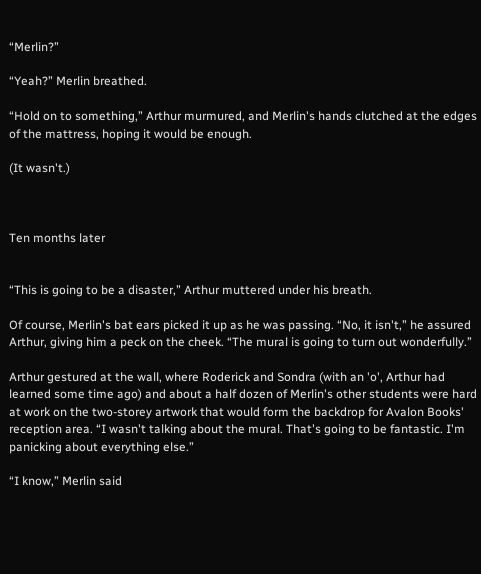“Merlin?”

“Yeah?” Merlin breathed.

“Hold on to something,” Arthur murmured, and Merlin's hands clutched at the edges of the mattress, hoping it would be enough.

(It wasn't.)



Ten months later


“This is going to be a disaster,” Arthur muttered under his breath.

Of course, Merlin's bat ears picked it up as he was passing. “No, it isn't,” he assured Arthur, giving him a peck on the cheek. “The mural is going to turn out wonderfully.”

Arthur gestured at the wall, where Roderick and Sondra (with an 'o', Arthur had learned some time ago) and about a half dozen of Merlin's other students were hard at work on the two-storey artwork that would form the backdrop for Avalon Books' reception area. “I wasn't talking about the mural. That's going to be fantastic. I'm panicking about everything else.”

“I know,” Merlin said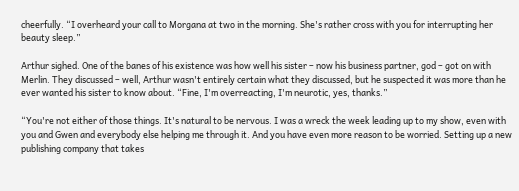cheerfully. “I overheard your call to Morgana at two in the morning. She's rather cross with you for interrupting her beauty sleep.”

Arthur sighed. One of the banes of his existence was how well his sister – now his business partner, god – got on with Merlin. They discussed – well, Arthur wasn't entirely certain what they discussed, but he suspected it was more than he ever wanted his sister to know about. “Fine, I'm overreacting, I'm neurotic, yes, thanks.”

“You're not either of those things. It's natural to be nervous. I was a wreck the week leading up to my show, even with you and Gwen and everybody else helping me through it. And you have even more reason to be worried. Setting up a new publishing company that takes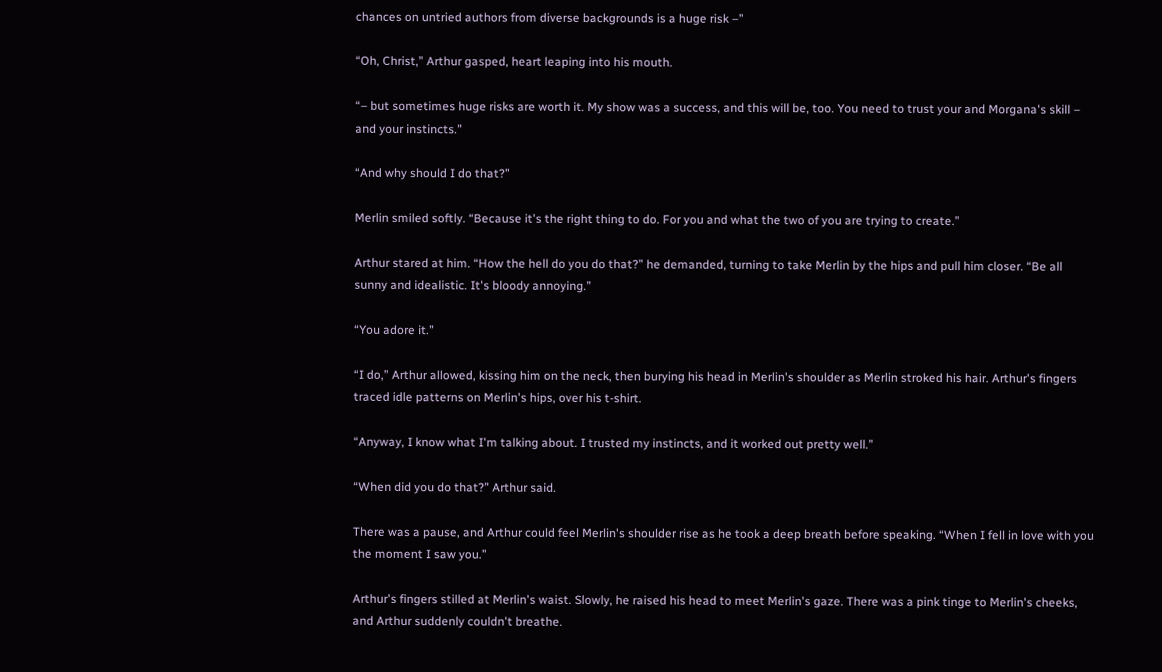chances on untried authors from diverse backgrounds is a huge risk –”

“Oh, Christ,” Arthur gasped, heart leaping into his mouth.

“– but sometimes huge risks are worth it. My show was a success, and this will be, too. You need to trust your and Morgana's skill – and your instincts.”

“And why should I do that?”

Merlin smiled softly. “Because it's the right thing to do. For you and what the two of you are trying to create.”

Arthur stared at him. “How the hell do you do that?” he demanded, turning to take Merlin by the hips and pull him closer. “Be all sunny and idealistic. It's bloody annoying.”

“You adore it.”

“I do,” Arthur allowed, kissing him on the neck, then burying his head in Merlin's shoulder as Merlin stroked his hair. Arthur's fingers traced idle patterns on Merlin's hips, over his t-shirt.

“Anyway, I know what I'm talking about. I trusted my instincts, and it worked out pretty well.”

“When did you do that?” Arthur said.

There was a pause, and Arthur could feel Merlin's shoulder rise as he took a deep breath before speaking. “When I fell in love with you the moment I saw you.”

Arthur's fingers stilled at Merlin's waist. Slowly, he raised his head to meet Merlin's gaze. There was a pink tinge to Merlin's cheeks, and Arthur suddenly couldn't breathe.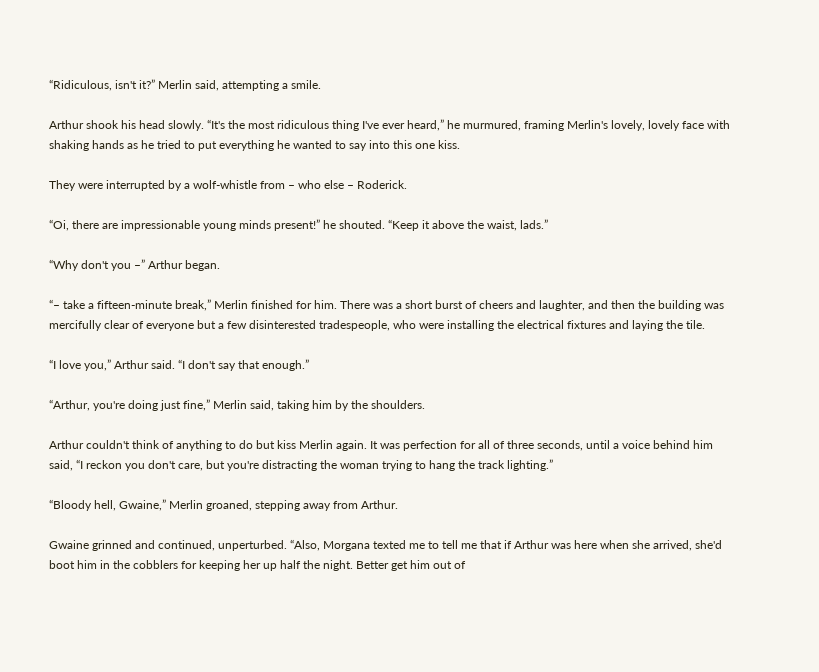“Ridiculous, isn't it?” Merlin said, attempting a smile.

Arthur shook his head slowly. “It's the most ridiculous thing I've ever heard,” he murmured, framing Merlin's lovely, lovely face with shaking hands as he tried to put everything he wanted to say into this one kiss.

They were interrupted by a wolf-whistle from – who else – Roderick.

“Oi, there are impressionable young minds present!” he shouted. “Keep it above the waist, lads.”

“Why don't you –” Arthur began.

“– take a fifteen-minute break,” Merlin finished for him. There was a short burst of cheers and laughter, and then the building was mercifully clear of everyone but a few disinterested tradespeople, who were installing the electrical fixtures and laying the tile.

“I love you,” Arthur said. “I don't say that enough.”

“Arthur, you're doing just fine,” Merlin said, taking him by the shoulders.

Arthur couldn't think of anything to do but kiss Merlin again. It was perfection for all of three seconds, until a voice behind him said, “I reckon you don't care, but you're distracting the woman trying to hang the track lighting.”

“Bloody hell, Gwaine,” Merlin groaned, stepping away from Arthur.

Gwaine grinned and continued, unperturbed. “Also, Morgana texted me to tell me that if Arthur was here when she arrived, she'd boot him in the cobblers for keeping her up half the night. Better get him out of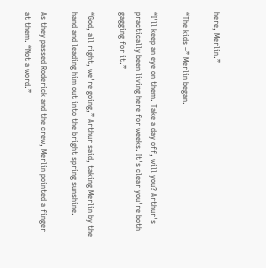here, Merlin.”

“The kids –” Merlin began.

“I'll keep an eye on them. Take a day off, will you? Arthur's practically been living here for weeks. It's clear you're both gagging for it.”

“God, all right, we're going,” Arthur said, taking Merlin by the hand and leading him out into the bright spring sunshine.

As they passed Roderick and the crew, Merlin pointed a finger at them. “Not a word.”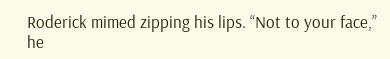Roderick mimed zipping his lips. “Not to your face,” he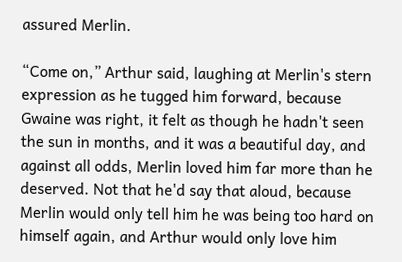assured Merlin.

“Come on,” Arthur said, laughing at Merlin's stern expression as he tugged him forward, because Gwaine was right, it felt as though he hadn't seen the sun in months, and it was a beautiful day, and against all odds, Merlin loved him far more than he deserved. Not that he'd say that aloud, because Merlin would only tell him he was being too hard on himself again, and Arthur would only love him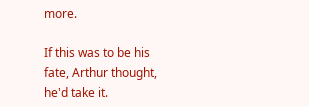more.

If this was to be his fate, Arthur thought, he'd take it.